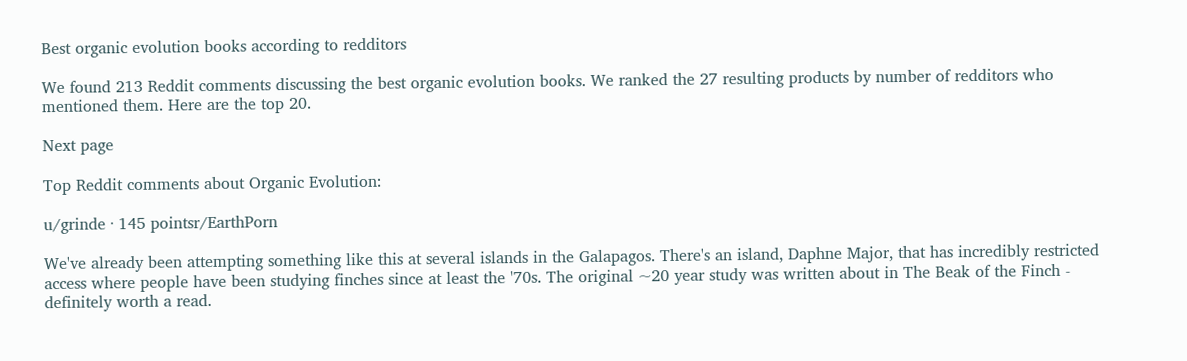Best organic evolution books according to redditors

We found 213 Reddit comments discussing the best organic evolution books. We ranked the 27 resulting products by number of redditors who mentioned them. Here are the top 20.

Next page

Top Reddit comments about Organic Evolution:

u/grinde · 145 pointsr/EarthPorn

We've already been attempting something like this at several islands in the Galapagos. There's an island, Daphne Major, that has incredibly restricted access where people have been studying finches since at least the '70s. The original ~20 year study was written about in The Beak of the Finch - definitely worth a read.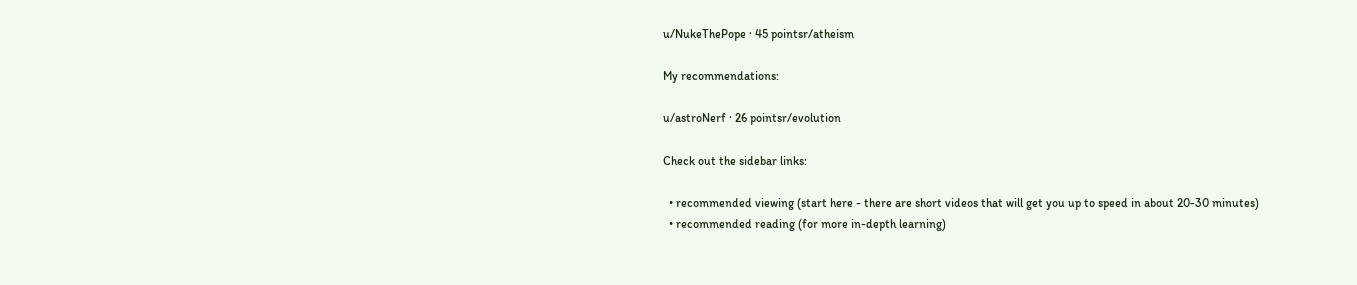u/NukeThePope · 45 pointsr/atheism

My recommendations:

u/astroNerf · 26 pointsr/evolution

Check out the sidebar links:

  • recommended viewing (start here - there are short videos that will get you up to speed in about 20-30 minutes)
  • recommended reading (for more in-depth learning)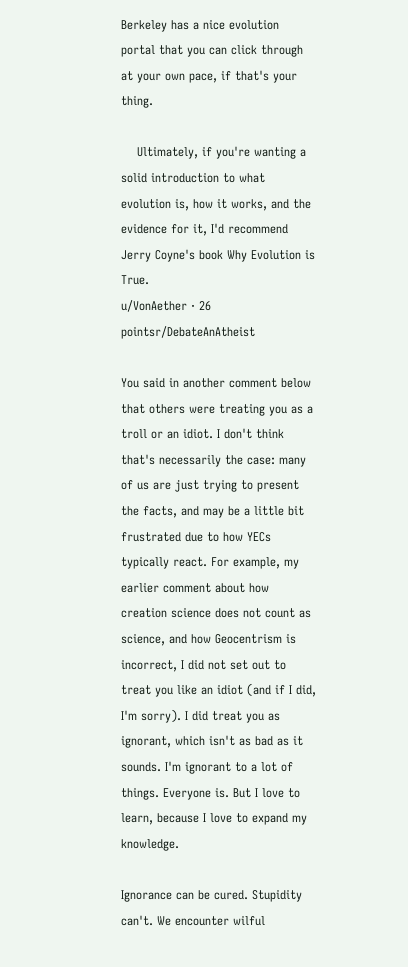Berkeley has a nice evolution portal that you can click through at your own pace, if that's your thing.

    Ultimately, if you're wanting a solid introduction to what evolution is, how it works, and the evidence for it, I'd recommend Jerry Coyne's book Why Evolution is True.
u/VonAether · 26 pointsr/DebateAnAtheist

You said in another comment below that others were treating you as a troll or an idiot. I don't think that's necessarily the case: many of us are just trying to present the facts, and may be a little bit frustrated due to how YECs typically react. For example, my earlier comment about how creation science does not count as science, and how Geocentrism is incorrect, I did not set out to treat you like an idiot (and if I did, I'm sorry). I did treat you as ignorant, which isn't as bad as it sounds. I'm ignorant to a lot of things. Everyone is. But I love to learn, because I love to expand my knowledge.

Ignorance can be cured. Stupidity can't. We encounter wilful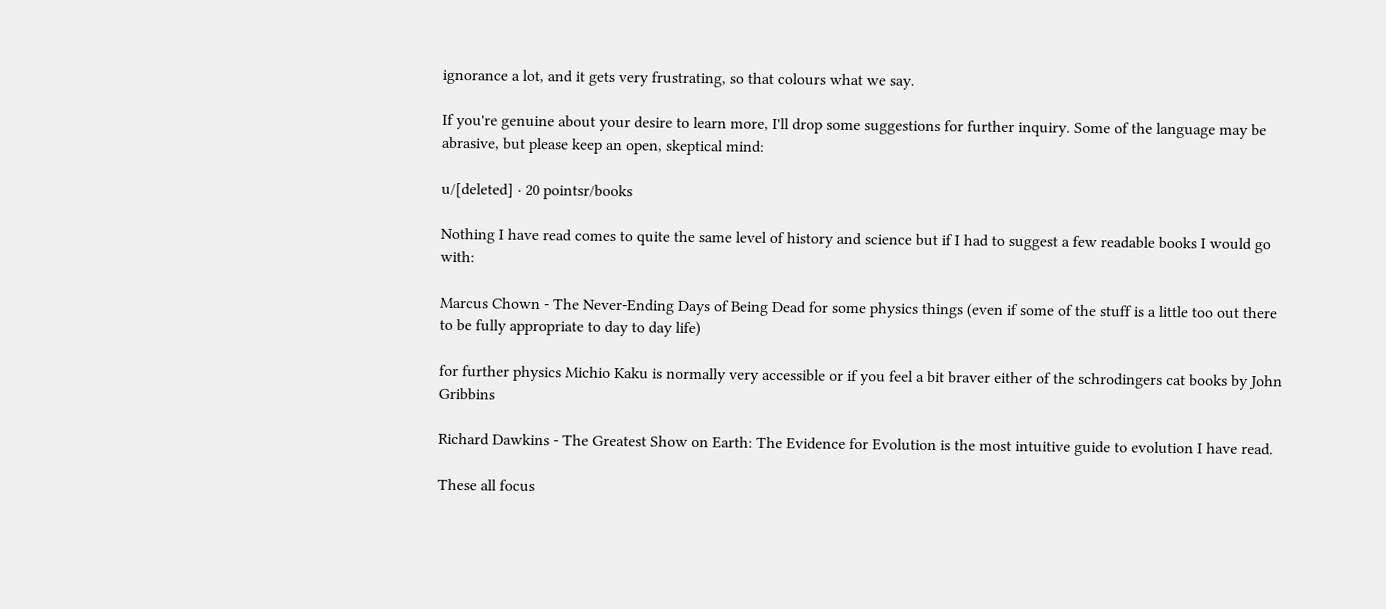ignorance a lot, and it gets very frustrating, so that colours what we say.

If you're genuine about your desire to learn more, I'll drop some suggestions for further inquiry. Some of the language may be abrasive, but please keep an open, skeptical mind:

u/[deleted] · 20 pointsr/books

Nothing I have read comes to quite the same level of history and science but if I had to suggest a few readable books I would go with:

Marcus Chown - The Never-Ending Days of Being Dead for some physics things (even if some of the stuff is a little too out there to be fully appropriate to day to day life)

for further physics Michio Kaku is normally very accessible or if you feel a bit braver either of the schrodingers cat books by John Gribbins

Richard Dawkins - The Greatest Show on Earth: The Evidence for Evolution is the most intuitive guide to evolution I have read.

These all focus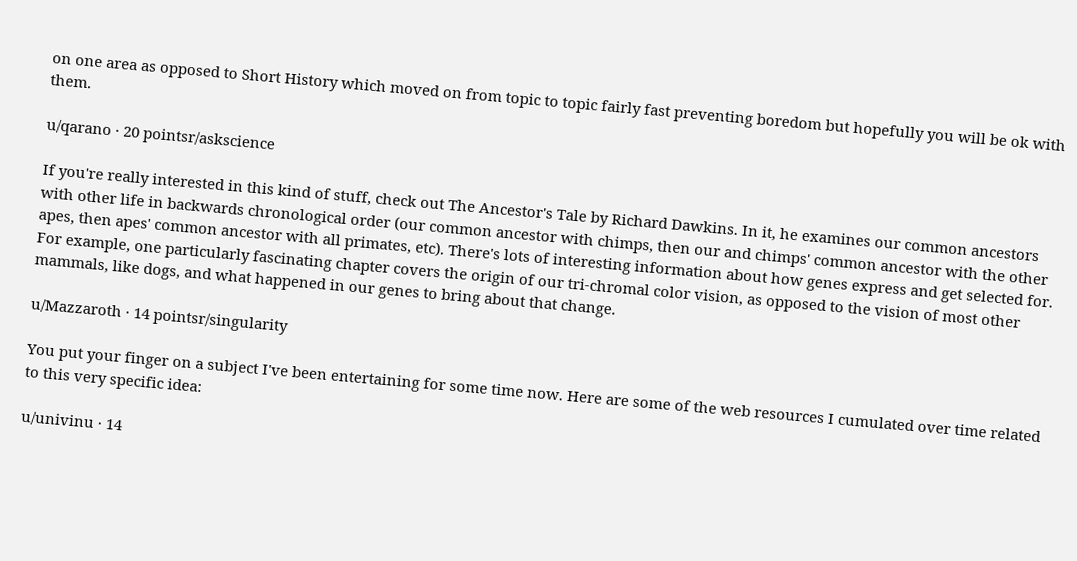on one area as opposed to Short History which moved on from topic to topic fairly fast preventing boredom but hopefully you will be ok with them.

u/qarano · 20 pointsr/askscience

If you're really interested in this kind of stuff, check out The Ancestor's Tale by Richard Dawkins. In it, he examines our common ancestors with other life in backwards chronological order (our common ancestor with chimps, then our and chimps' common ancestor with the other apes, then apes' common ancestor with all primates, etc). There's lots of interesting information about how genes express and get selected for. For example, one particularly fascinating chapter covers the origin of our tri-chromal color vision, as opposed to the vision of most other mammals, like dogs, and what happened in our genes to bring about that change.

u/Mazzaroth · 14 pointsr/singularity

You put your finger on a subject I've been entertaining for some time now. Here are some of the web resources I cumulated over time related to this very specific idea:

u/univinu · 14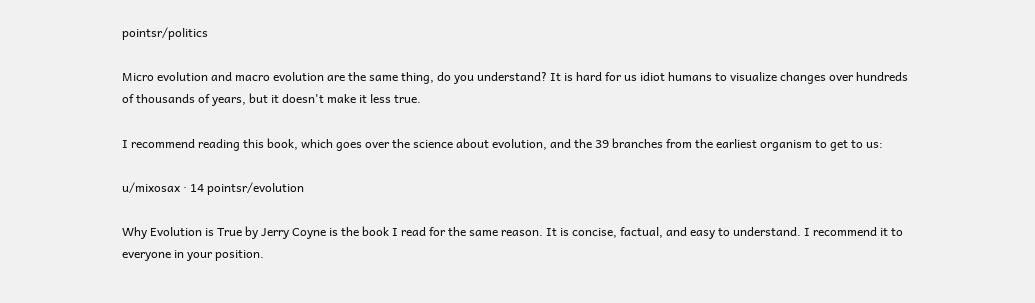pointsr/politics

Micro evolution and macro evolution are the same thing, do you understand? It is hard for us idiot humans to visualize changes over hundreds of thousands of years, but it doesn't make it less true.

I recommend reading this book, which goes over the science about evolution, and the 39 branches from the earliest organism to get to us:

u/mixosax · 14 pointsr/evolution

Why Evolution is True by Jerry Coyne is the book I read for the same reason. It is concise, factual, and easy to understand. I recommend it to everyone in your position.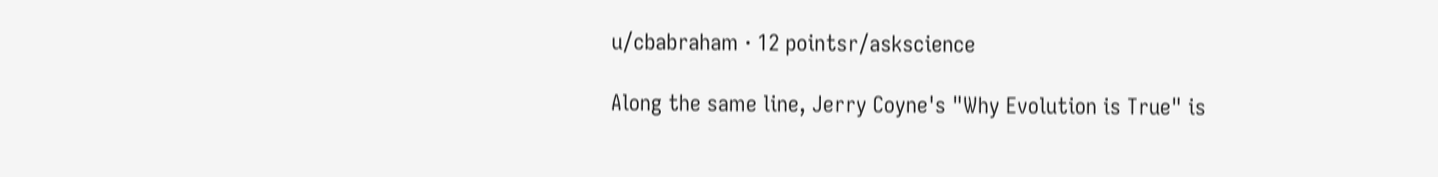u/cbabraham · 12 pointsr/askscience

Along the same line, Jerry Coyne's "Why Evolution is True" is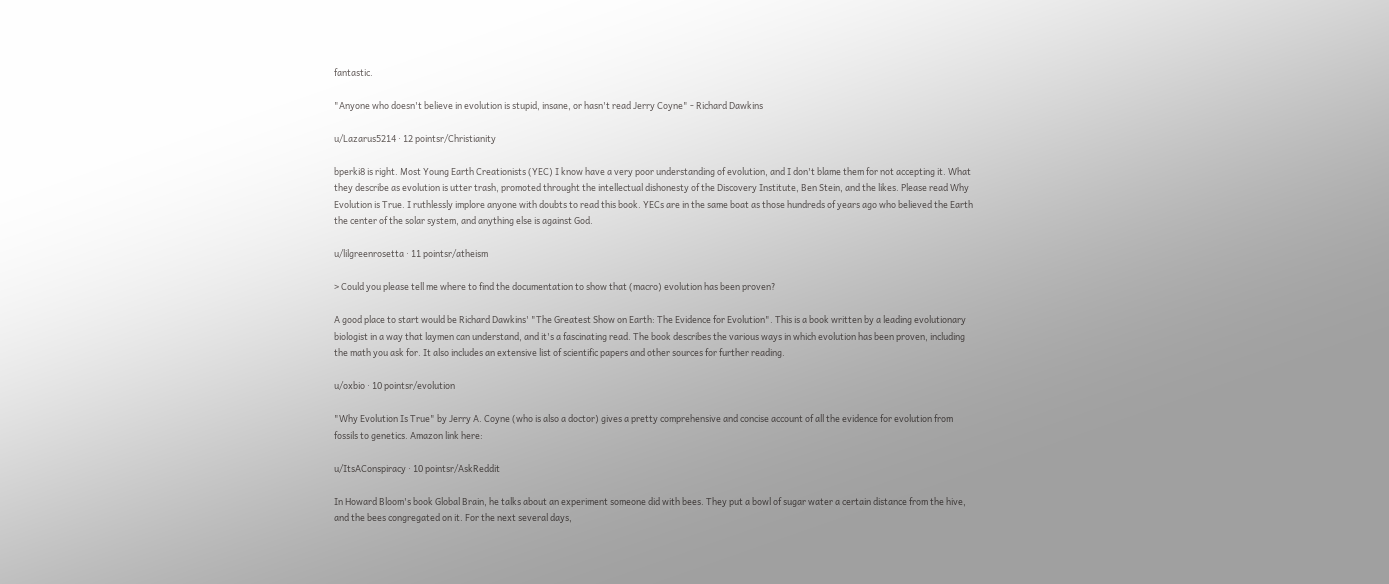fantastic.

"Anyone who doesn't believe in evolution is stupid, insane, or hasn't read Jerry Coyne" - Richard Dawkins

u/Lazarus5214 · 12 pointsr/Christianity

bperki8 is right. Most Young Earth Creationists (YEC) I know have a very poor understanding of evolution, and I don't blame them for not accepting it. What they describe as evolution is utter trash, promoted throught the intellectual dishonesty of the Discovery Institute, Ben Stein, and the likes. Please read Why Evolution is True. I ruthlessly implore anyone with doubts to read this book. YECs are in the same boat as those hundreds of years ago who believed the Earth the center of the solar system, and anything else is against God.

u/lilgreenrosetta · 11 pointsr/atheism

> Could you please tell me where to find the documentation to show that (macro) evolution has been proven?

A good place to start would be Richard Dawkins' "The Greatest Show on Earth: The Evidence for Evolution". This is a book written by a leading evolutionary biologist in a way that laymen can understand, and it's a fascinating read. The book describes the various ways in which evolution has been proven, including the math you ask for. It also includes an extensive list of scientific papers and other sources for further reading.

u/oxbio · 10 pointsr/evolution

"Why Evolution Is True" by Jerry A. Coyne (who is also a doctor) gives a pretty comprehensive and concise account of all the evidence for evolution from fossils to genetics. Amazon link here:

u/ItsAConspiracy · 10 pointsr/AskReddit

In Howard Bloom's book Global Brain, he talks about an experiment someone did with bees. They put a bowl of sugar water a certain distance from the hive, and the bees congregated on it. For the next several days,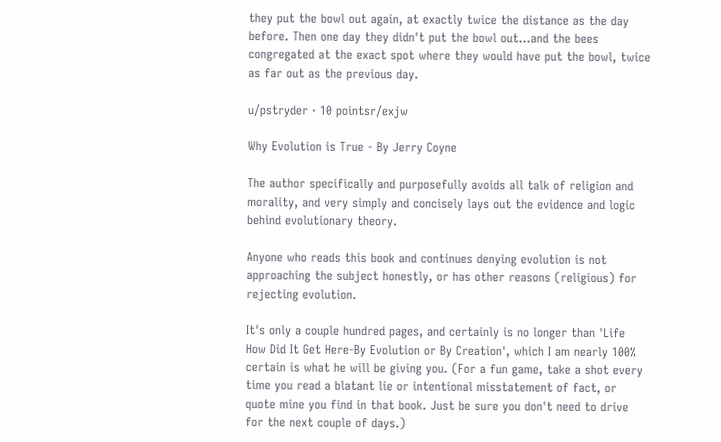they put the bowl out again, at exactly twice the distance as the day before. Then one day they didn't put the bowl out...and the bees congregated at the exact spot where they would have put the bowl, twice as far out as the previous day.

u/pstryder · 10 pointsr/exjw

Why Evolution is True - By Jerry Coyne

The author specifically and purposefully avoids all talk of religion and morality, and very simply and concisely lays out the evidence and logic behind evolutionary theory.

Anyone who reads this book and continues denying evolution is not approaching the subject honestly, or has other reasons (religious) for rejecting evolution.

It's only a couple hundred pages, and certainly is no longer than 'Life How Did It Get Here-By Evolution or By Creation', which I am nearly 100% certain is what he will be giving you. (For a fun game, take a shot every time you read a blatant lie or intentional misstatement of fact, or quote mine you find in that book. Just be sure you don't need to drive for the next couple of days.)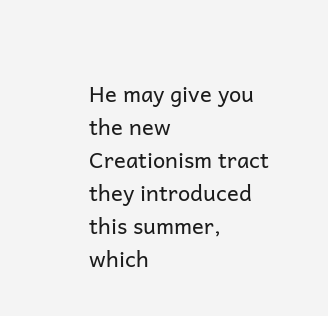He may give you the new Creationism tract they introduced this summer, which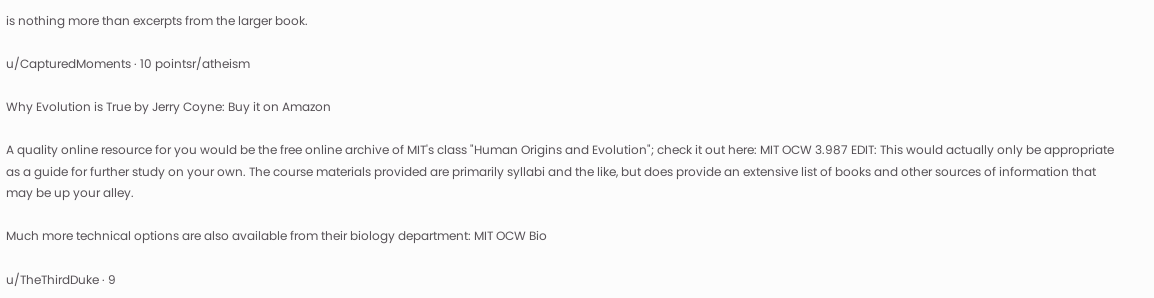is nothing more than excerpts from the larger book.

u/CapturedMoments · 10 pointsr/atheism

Why Evolution is True by Jerry Coyne: Buy it on Amazon

A quality online resource for you would be the free online archive of MIT's class "Human Origins and Evolution"; check it out here: MIT OCW 3.987 EDIT: This would actually only be appropriate as a guide for further study on your own. The course materials provided are primarily syllabi and the like, but does provide an extensive list of books and other sources of information that may be up your alley.

Much more technical options are also available from their biology department: MIT OCW Bio

u/TheThirdDuke · 9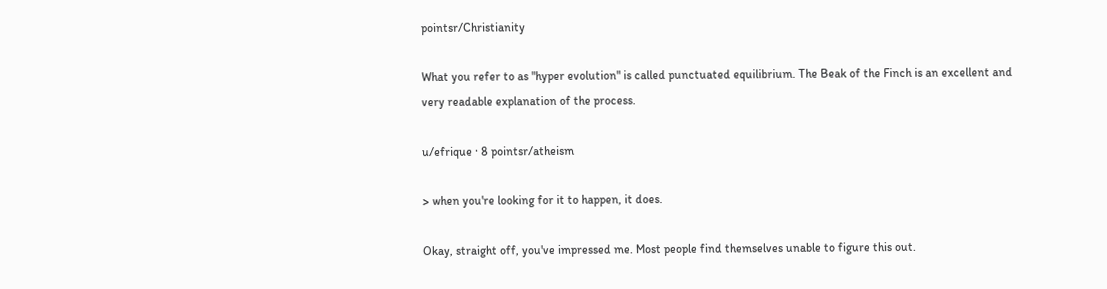pointsr/Christianity

What you refer to as "hyper evolution" is called punctuated equilibrium. The Beak of the Finch is an excellent and very readable explanation of the process.

u/efrique · 8 pointsr/atheism

> when you're looking for it to happen, it does.

Okay, straight off, you've impressed me. Most people find themselves unable to figure this out.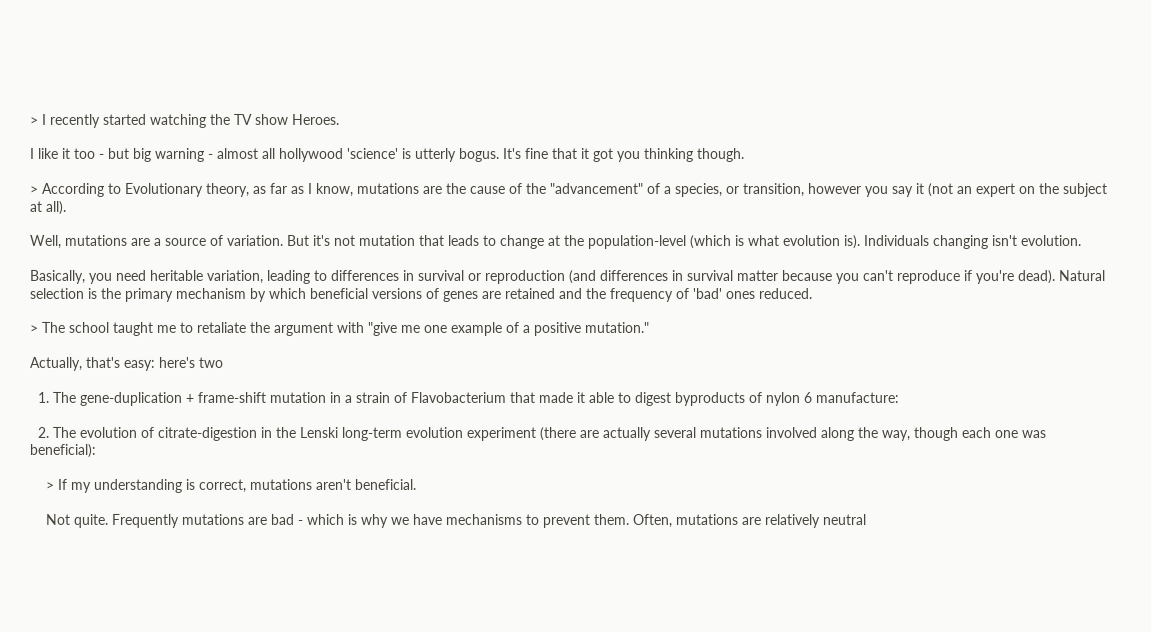> I recently started watching the TV show Heroes.

I like it too - but big warning - almost all hollywood 'science' is utterly bogus. It's fine that it got you thinking though.

> According to Evolutionary theory, as far as I know, mutations are the cause of the "advancement" of a species, or transition, however you say it (not an expert on the subject at all).

Well, mutations are a source of variation. But it's not mutation that leads to change at the population-level (which is what evolution is). Individuals changing isn't evolution.

Basically, you need heritable variation, leading to differences in survival or reproduction (and differences in survival matter because you can't reproduce if you're dead). Natural selection is the primary mechanism by which beneficial versions of genes are retained and the frequency of 'bad' ones reduced.

> The school taught me to retaliate the argument with "give me one example of a positive mutation."

Actually, that's easy: here's two

  1. The gene-duplication + frame-shift mutation in a strain of Flavobacterium that made it able to digest byproducts of nylon 6 manufacture:

  2. The evolution of citrate-digestion in the Lenski long-term evolution experiment (there are actually several mutations involved along the way, though each one was beneficial):

    > If my understanding is correct, mutations aren't beneficial.

    Not quite. Frequently mutations are bad - which is why we have mechanisms to prevent them. Often, mutations are relatively neutral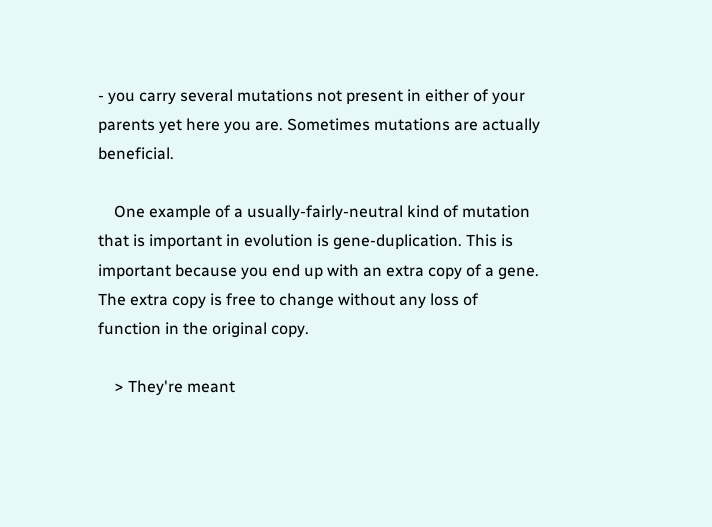- you carry several mutations not present in either of your parents yet here you are. Sometimes mutations are actually beneficial.

    One example of a usually-fairly-neutral kind of mutation that is important in evolution is gene-duplication. This is important because you end up with an extra copy of a gene. The extra copy is free to change without any loss of function in the original copy.

    > They're meant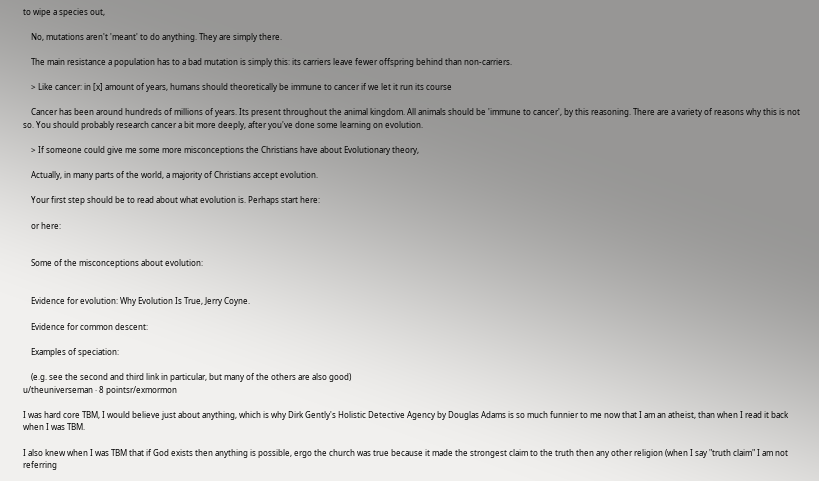to wipe a species out,

    No, mutations aren't 'meant' to do anything. They are simply there.

    The main resistance a population has to a bad mutation is simply this: its carriers leave fewer offspring behind than non-carriers.

    > Like cancer: in [x] amount of years, humans should theoretically be immune to cancer if we let it run its course

    Cancer has been around hundreds of millions of years. Its present throughout the animal kingdom. All animals should be 'immune to cancer', by this reasoning. There are a variety of reasons why this is not so. You should probably research cancer a bit more deeply, after you've done some learning on evolution.

    > If someone could give me some more misconceptions the Christians have about Evolutionary theory,

    Actually, in many parts of the world, a majority of Christians accept evolution.

    Your first step should be to read about what evolution is. Perhaps start here:

    or here:


    Some of the misconceptions about evolution:


    Evidence for evolution: Why Evolution Is True, Jerry Coyne.

    Evidence for common descent:

    Examples of speciation:

    (e.g. see the second and third link in particular, but many of the others are also good)
u/theuniverseman · 8 pointsr/exmormon

I was hard core TBM, I would believe just about anything, which is why Dirk Gently's Holistic Detective Agency by Douglas Adams is so much funnier to me now that I am an atheist, than when I read it back when I was TBM.

I also knew when I was TBM that if God exists then anything is possible, ergo the church was true because it made the strongest claim to the truth then any other religion (when I say "truth claim" I am not referring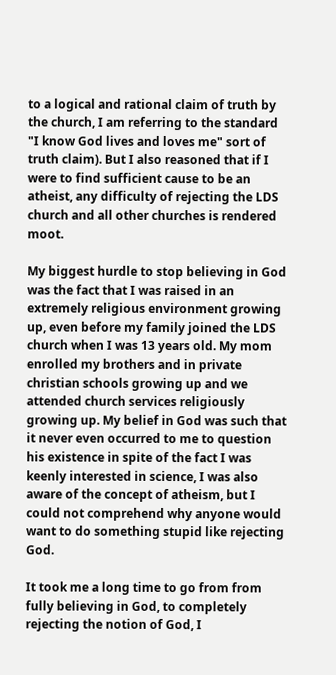to a logical and rational claim of truth by the church, I am referring to the standard "I know God lives and loves me" sort of truth claim). But I also reasoned that if I were to find sufficient cause to be an atheist, any difficulty of rejecting the LDS church and all other churches is rendered moot.

My biggest hurdle to stop believing in God was the fact that I was raised in an extremely religious environment growing up, even before my family joined the LDS church when I was 13 years old. My mom enrolled my brothers and in private christian schools growing up and we attended church services religiously growing up. My belief in God was such that it never even occurred to me to question his existence in spite of the fact I was keenly interested in science, I was also aware of the concept of atheism, but I could not comprehend why anyone would want to do something stupid like rejecting God.

It took me a long time to go from from fully believing in God, to completely rejecting the notion of God, I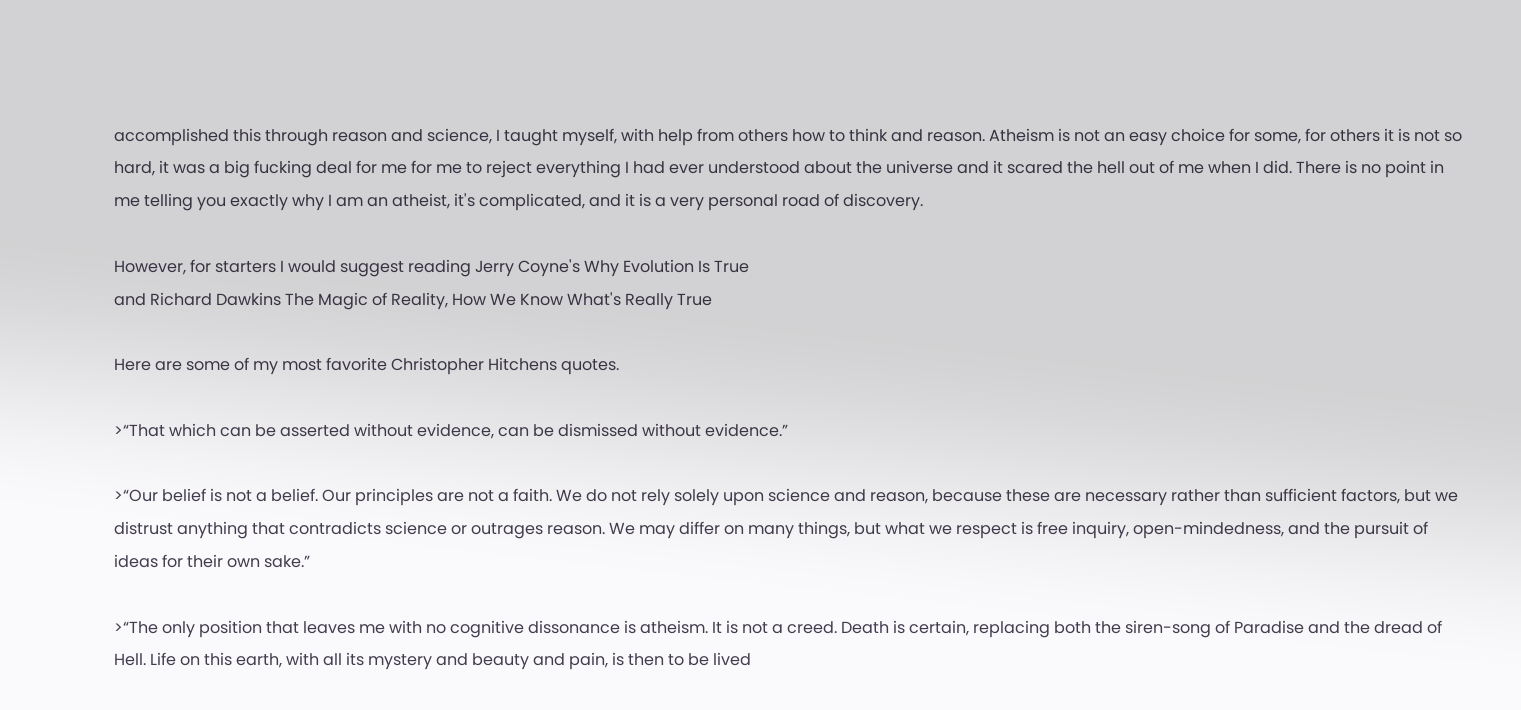accomplished this through reason and science, I taught myself, with help from others how to think and reason. Atheism is not an easy choice for some, for others it is not so hard, it was a big fucking deal for me for me to reject everything I had ever understood about the universe and it scared the hell out of me when I did. There is no point in me telling you exactly why I am an atheist, it's complicated, and it is a very personal road of discovery.

However, for starters I would suggest reading Jerry Coyne's Why Evolution Is True
and Richard Dawkins The Magic of Reality, How We Know What's Really True

Here are some of my most favorite Christopher Hitchens quotes.

>“That which can be asserted without evidence, can be dismissed without evidence.”

>“Our belief is not a belief. Our principles are not a faith. We do not rely solely upon science and reason, because these are necessary rather than sufficient factors, but we distrust anything that contradicts science or outrages reason. We may differ on many things, but what we respect is free inquiry, open-mindedness, and the pursuit of ideas for their own sake.”

>“The only position that leaves me with no cognitive dissonance is atheism. It is not a creed. Death is certain, replacing both the siren-song of Paradise and the dread of Hell. Life on this earth, with all its mystery and beauty and pain, is then to be lived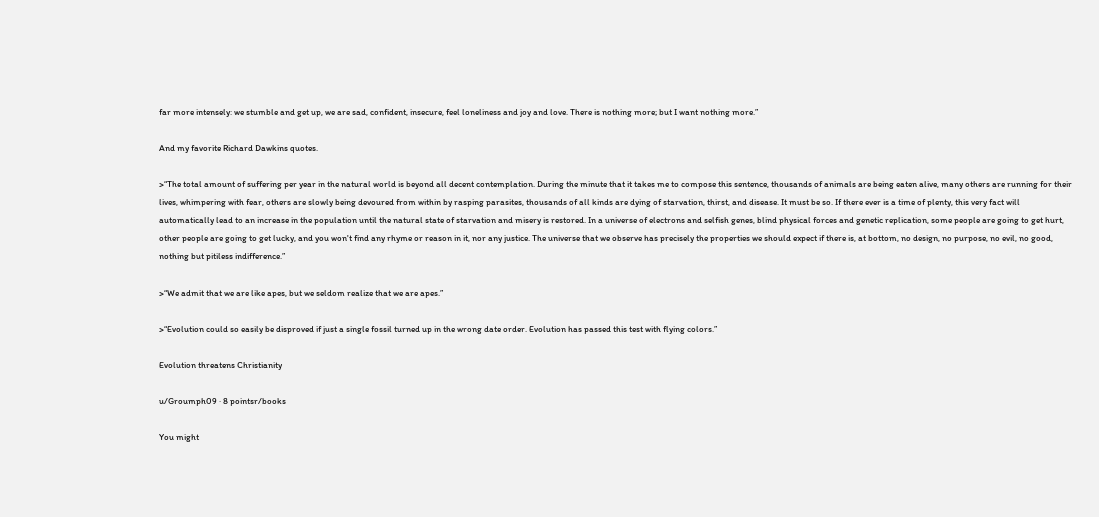far more intensely: we stumble and get up, we are sad, confident, insecure, feel loneliness and joy and love. There is nothing more; but I want nothing more.”

And my favorite Richard Dawkins quotes.

>“The total amount of suffering per year in the natural world is beyond all decent contemplation. During the minute that it takes me to compose this sentence, thousands of animals are being eaten alive, many others are running for their lives, whimpering with fear, others are slowly being devoured from within by rasping parasites, thousands of all kinds are dying of starvation, thirst, and disease. It must be so. If there ever is a time of plenty, this very fact will automatically lead to an increase in the population until the natural state of starvation and misery is restored. In a universe of electrons and selfish genes, blind physical forces and genetic replication, some people are going to get hurt, other people are going to get lucky, and you won't find any rhyme or reason in it, nor any justice. The universe that we observe has precisely the properties we should expect if there is, at bottom, no design, no purpose, no evil, no good, nothing but pitiless indifference.”

>“We admit that we are like apes, but we seldom realize that we are apes.”

>“Evolution could so easily be disproved if just a single fossil turned up in the wrong date order. Evolution has passed this test with flying colors.”

Evolution threatens Christianity

u/Groumph09 · 8 pointsr/books

You might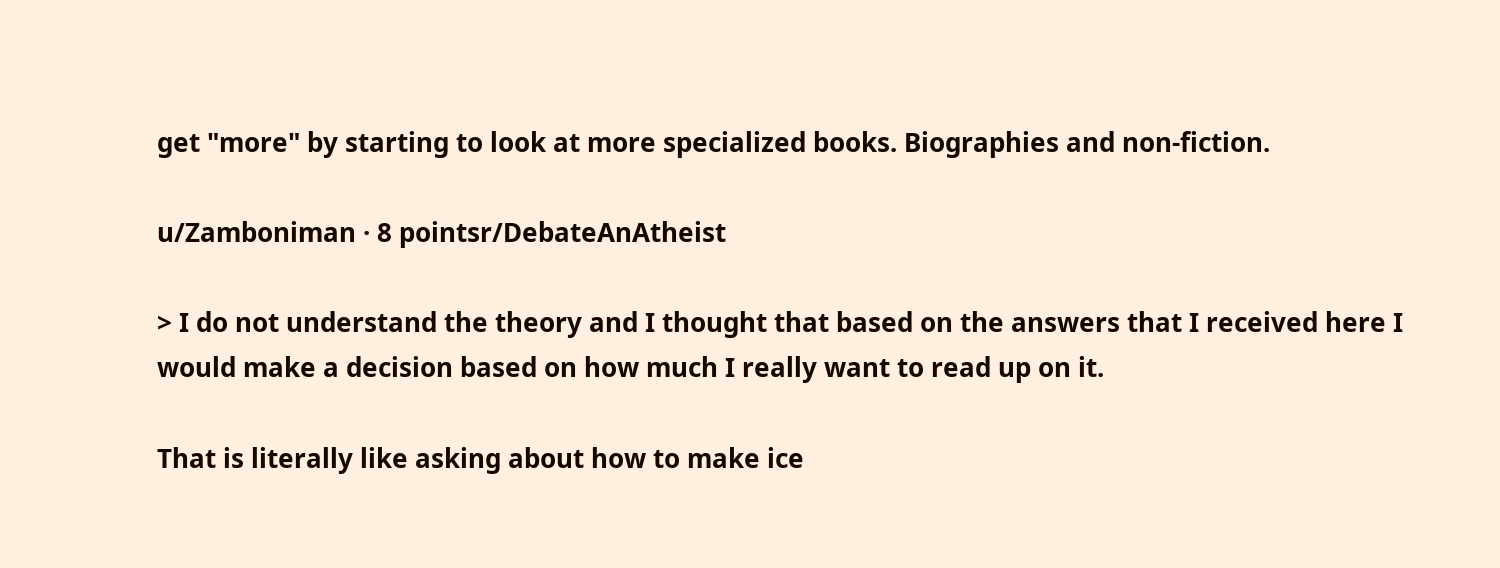get "more" by starting to look at more specialized books. Biographies and non-fiction.

u/Zamboniman · 8 pointsr/DebateAnAtheist

> I do not understand the theory and I thought that based on the answers that I received here I would make a decision based on how much I really want to read up on it.

That is literally like asking about how to make ice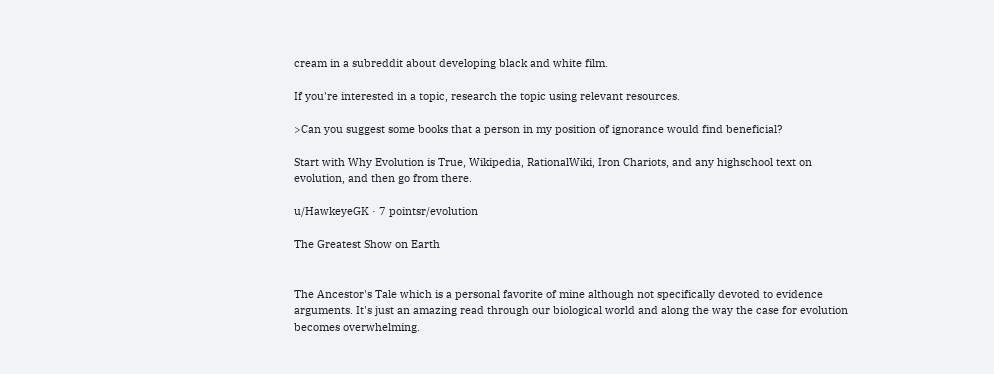cream in a subreddit about developing black and white film.

If you're interested in a topic, research the topic using relevant resources.

>Can you suggest some books that a person in my position of ignorance would find beneficial?

Start with Why Evolution is True, Wikipedia, RationalWiki, Iron Chariots, and any highschool text on evolution, and then go from there.

u/HawkeyeGK · 7 pointsr/evolution

The Greatest Show on Earth


The Ancestor's Tale which is a personal favorite of mine although not specifically devoted to evidence arguments. It's just an amazing read through our biological world and along the way the case for evolution becomes overwhelming.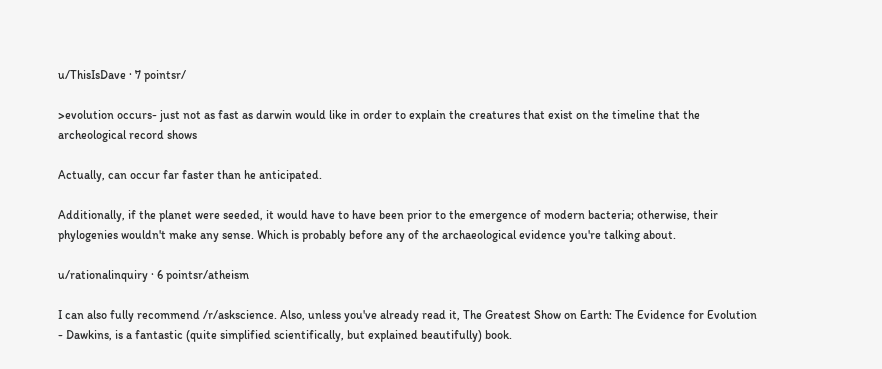u/ThisIsDave · 7 pointsr/

>evolution occurs- just not as fast as darwin would like in order to explain the creatures that exist on the timeline that the archeological record shows

Actually, can occur far faster than he anticipated.

Additionally, if the planet were seeded, it would have to have been prior to the emergence of modern bacteria; otherwise, their phylogenies wouldn't make any sense. Which is probably before any of the archaeological evidence you're talking about.

u/rationalinquiry · 6 pointsr/atheism

I can also fully recommend /r/askscience. Also, unless you've already read it, The Greatest Show on Earth: The Evidence for Evolution - Dawkins, is a fantastic (quite simplified scientifically, but explained beautifully) book.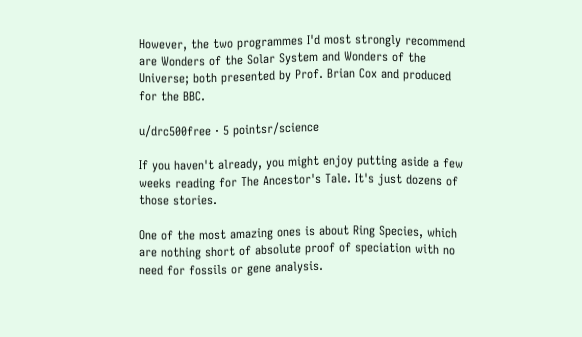However, the two programmes I'd most strongly recommend are Wonders of the Solar System and Wonders of the Universe; both presented by Prof. Brian Cox and produced for the BBC.

u/drc500free · 5 pointsr/science

If you haven't already, you might enjoy putting aside a few weeks reading for The Ancestor's Tale. It's just dozens of those stories.

One of the most amazing ones is about Ring Species, which are nothing short of absolute proof of speciation with no need for fossils or gene analysis.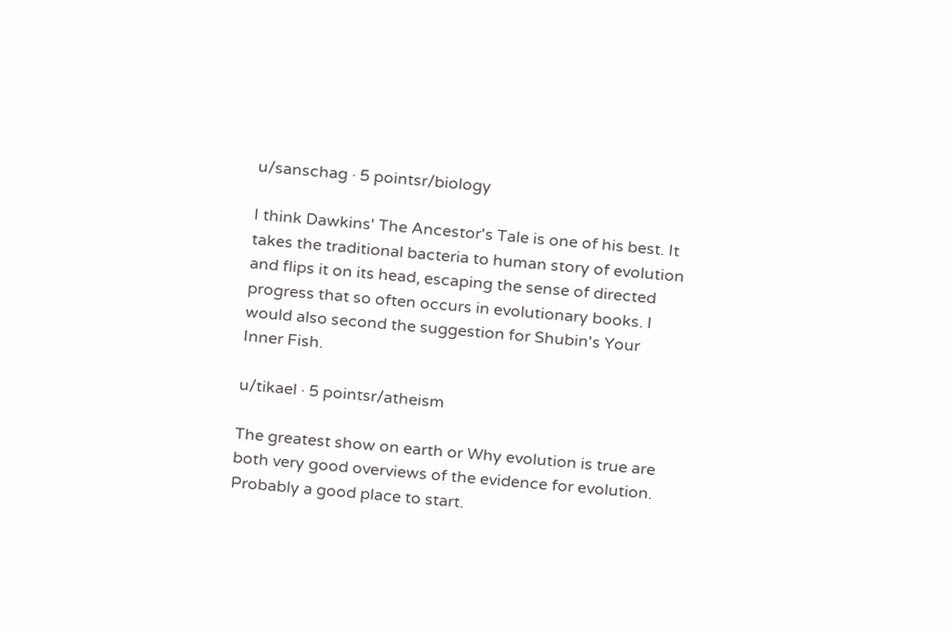u/sanschag · 5 pointsr/biology

I think Dawkins' The Ancestor's Tale is one of his best. It takes the traditional bacteria to human story of evolution and flips it on its head, escaping the sense of directed progress that so often occurs in evolutionary books. I would also second the suggestion for Shubin's Your Inner Fish.

u/tikael · 5 pointsr/atheism

The greatest show on earth or Why evolution is true are both very good overviews of the evidence for evolution. Probably a good place to start.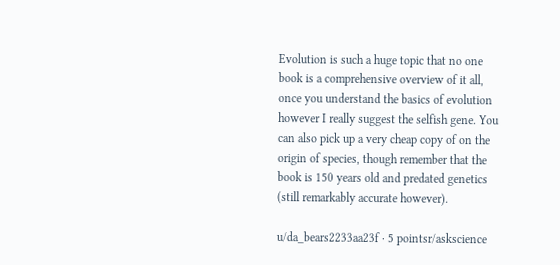Evolution is such a huge topic that no one book is a comprehensive overview of it all, once you understand the basics of evolution however I really suggest the selfish gene. You can also pick up a very cheap copy of on the origin of species, though remember that the book is 150 years old and predated genetics (still remarkably accurate however).

u/da_bears2233aa23f · 5 pointsr/askscience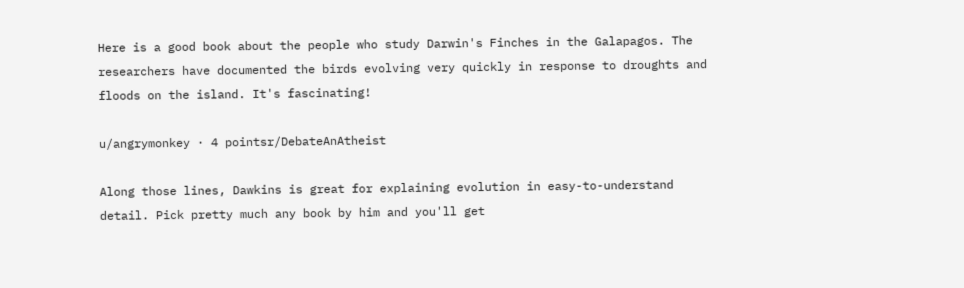Here is a good book about the people who study Darwin's Finches in the Galapagos. The researchers have documented the birds evolving very quickly in response to droughts and floods on the island. It's fascinating!

u/angrymonkey · 4 pointsr/DebateAnAtheist

Along those lines, Dawkins is great for explaining evolution in easy-to-understand detail. Pick pretty much any book by him and you'll get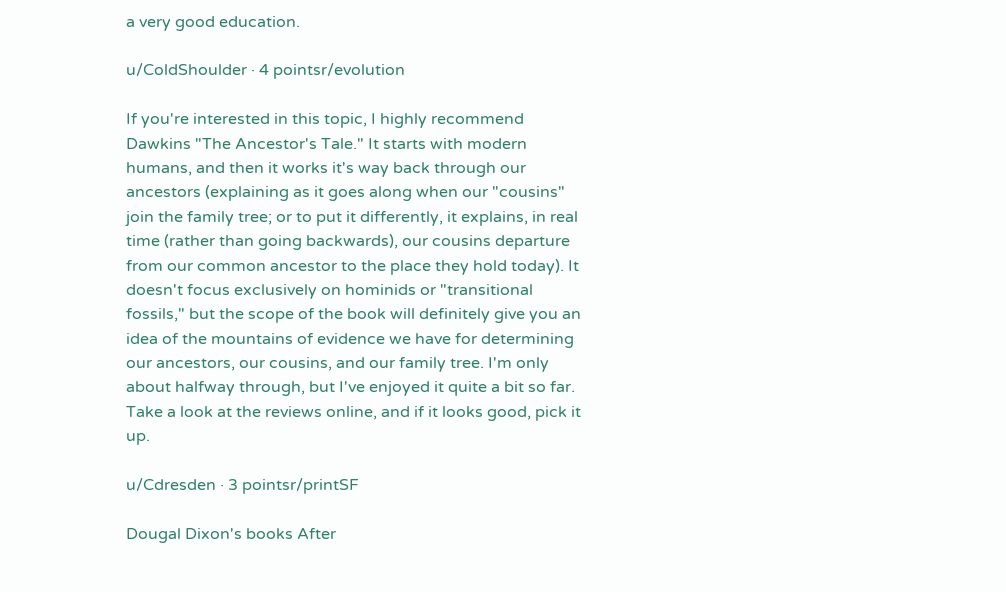a very good education.

u/ColdShoulder · 4 pointsr/evolution

If you're interested in this topic, I highly recommend Dawkins "The Ancestor's Tale." It starts with modern humans, and then it works it's way back through our ancestors (explaining as it goes along when our "cousins" join the family tree; or to put it differently, it explains, in real time (rather than going backwards), our cousins departure from our common ancestor to the place they hold today). It doesn't focus exclusively on hominids or "transitional fossils," but the scope of the book will definitely give you an idea of the mountains of evidence we have for determining our ancestors, our cousins, and our family tree. I'm only about halfway through, but I've enjoyed it quite a bit so far. Take a look at the reviews online, and if it looks good, pick it up.

u/Cdresden · 3 pointsr/printSF

Dougal Dixon's books After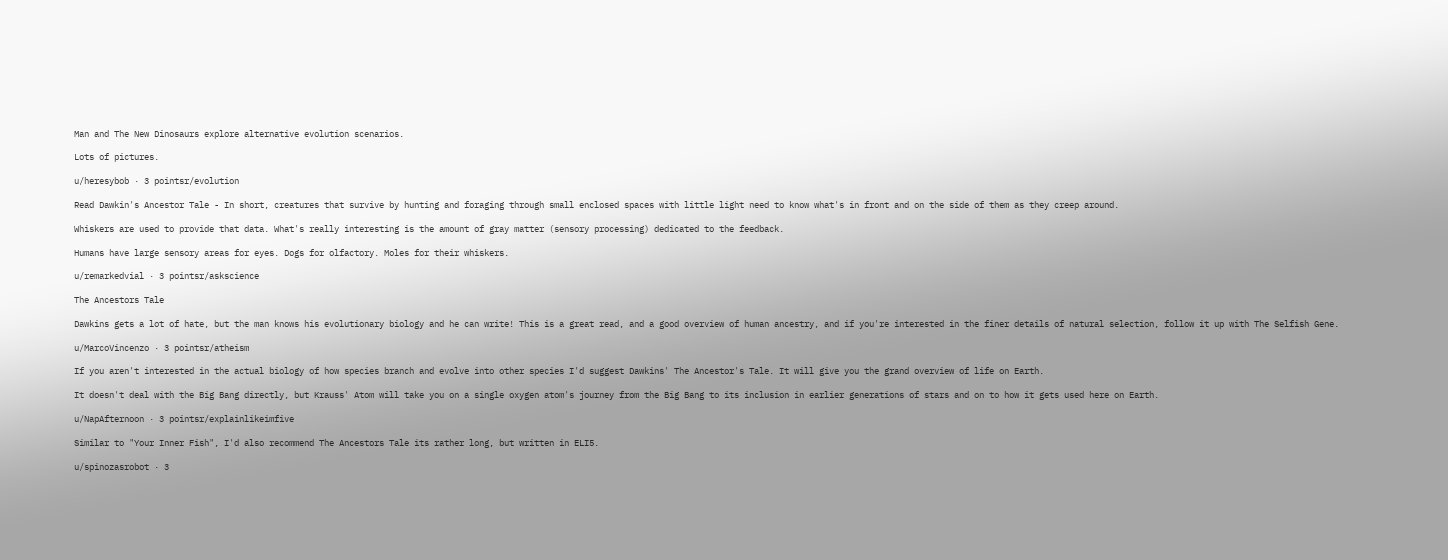Man and The New Dinosaurs explore alternative evolution scenarios.

Lots of pictures.

u/heresybob · 3 pointsr/evolution

Read Dawkin's Ancestor Tale - In short, creatures that survive by hunting and foraging through small enclosed spaces with little light need to know what's in front and on the side of them as they creep around.

Whiskers are used to provide that data. What's really interesting is the amount of gray matter (sensory processing) dedicated to the feedback.

Humans have large sensory areas for eyes. Dogs for olfactory. Moles for their whiskers.

u/remarkedvial · 3 pointsr/askscience

The Ancestors Tale

Dawkins gets a lot of hate, but the man knows his evolutionary biology and he can write! This is a great read, and a good overview of human ancestry, and if you're interested in the finer details of natural selection, follow it up with The Selfish Gene.

u/MarcoVincenzo · 3 pointsr/atheism

If you aren't interested in the actual biology of how species branch and evolve into other species I'd suggest Dawkins' The Ancestor's Tale. It will give you the grand overview of life on Earth.

It doesn't deal with the Big Bang directly, but Krauss' Atom will take you on a single oxygen atom's journey from the Big Bang to its inclusion in earlier generations of stars and on to how it gets used here on Earth.

u/NapAfternoon · 3 pointsr/explainlikeimfive

Similar to "Your Inner Fish", I'd also recommend The Ancestors Tale its rather long, but written in ELI5.

u/spinozasrobot · 3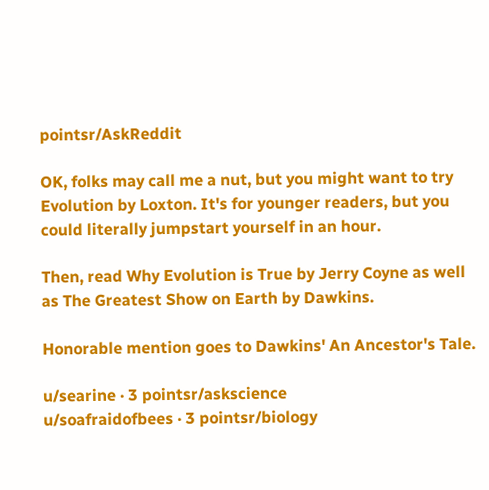pointsr/AskReddit

OK, folks may call me a nut, but you might want to try Evolution by Loxton. It's for younger readers, but you could literally jumpstart yourself in an hour.

Then, read Why Evolution is True by Jerry Coyne as well as The Greatest Show on Earth by Dawkins.

Honorable mention goes to Dawkins' An Ancestor's Tale.

u/searine · 3 pointsr/askscience
u/soafraidofbees · 3 pointsr/biology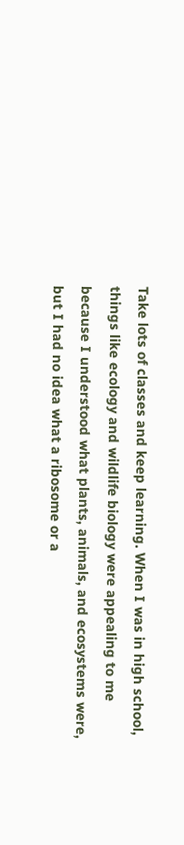Take lots of classes and keep learning. When I was in high school, things like ecology and wildlife biology were appealing to me because I understood what plants, animals, and ecosystems were, but I had no idea what a ribosome or a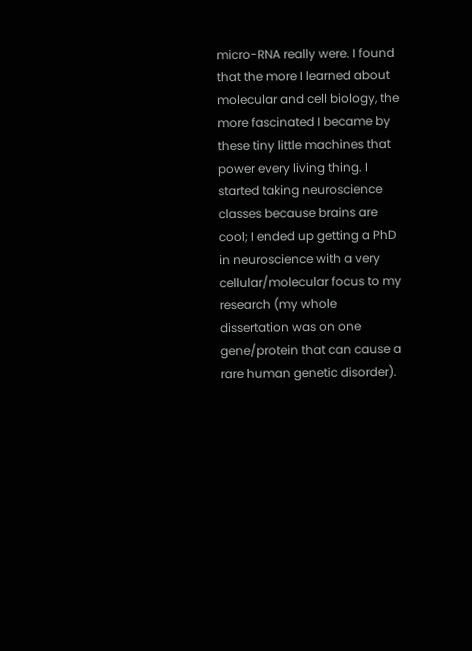micro-RNA really were. I found that the more I learned about molecular and cell biology, the more fascinated I became by these tiny little machines that power every living thing. I started taking neuroscience classes because brains are cool; I ended up getting a PhD in neuroscience with a very cellular/molecular focus to my research (my whole dissertation was on one gene/protein that can cause a rare human genetic disorder).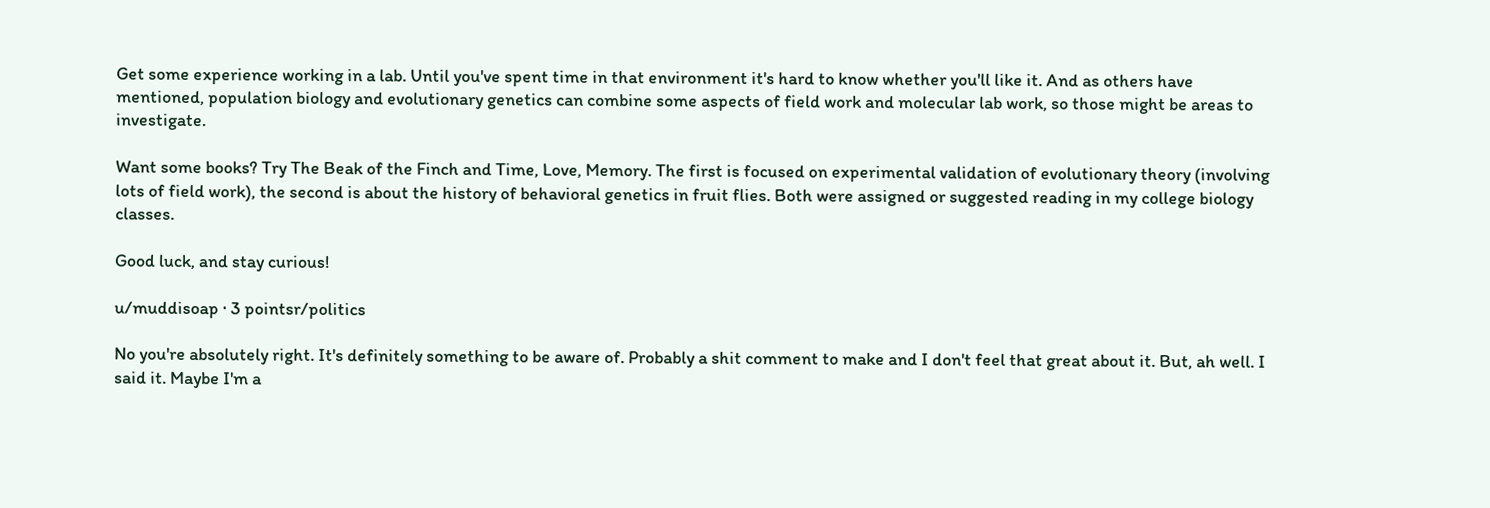Get some experience working in a lab. Until you've spent time in that environment it's hard to know whether you'll like it. And as others have mentioned, population biology and evolutionary genetics can combine some aspects of field work and molecular lab work, so those might be areas to investigate.

Want some books? Try The Beak of the Finch and Time, Love, Memory. The first is focused on experimental validation of evolutionary theory (involving lots of field work), the second is about the history of behavioral genetics in fruit flies. Both were assigned or suggested reading in my college biology classes.

Good luck, and stay curious!

u/muddisoap · 3 pointsr/politics

No you're absolutely right. It's definitely something to be aware of. Probably a shit comment to make and I don't feel that great about it. But, ah well. I said it. Maybe I'm a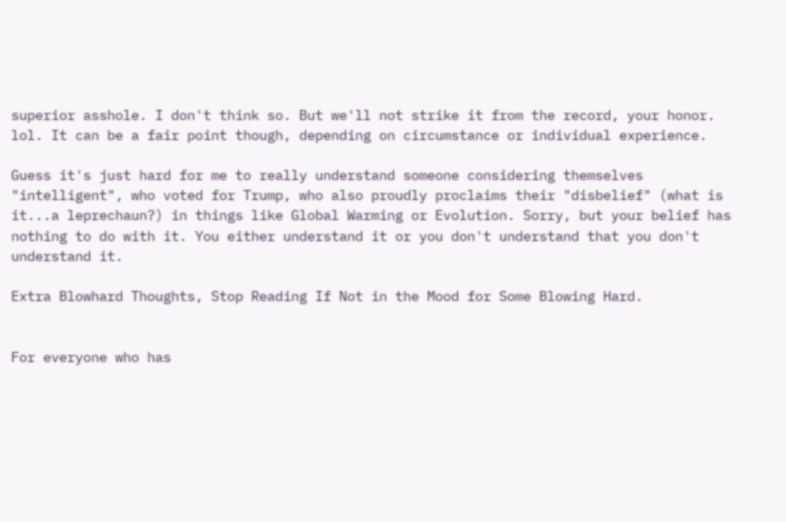superior asshole. I don't think so. But we'll not strike it from the record, your honor. lol. It can be a fair point though, depending on circumstance or individual experience.

Guess it's just hard for me to really understand someone considering themselves "intelligent", who voted for Trump, who also proudly proclaims their "disbelief" (what is it...a leprechaun?) in things like Global Warming or Evolution. Sorry, but your belief has nothing to do with it. You either understand it or you don't understand that you don't understand it.

Extra Blowhard Thoughts, Stop Reading If Not in the Mood for Some Blowing Hard.


For everyone who has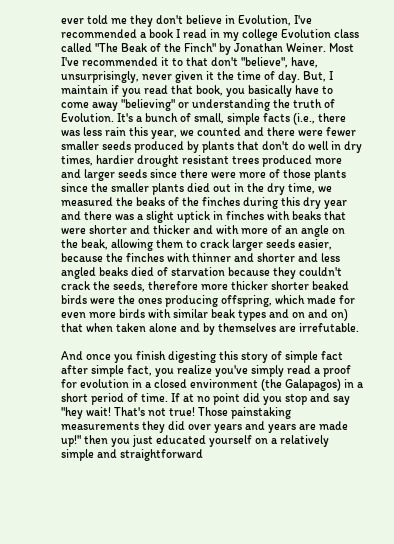ever told me they don't believe in Evolution, I've recommended a book I read in my college Evolution class called "The Beak of the Finch" by Jonathan Weiner. Most I've recommended it to that don't "believe", have, unsurprisingly, never given it the time of day. But, I maintain if you read that book, you basically have to come away "believing" or understanding the truth of Evolution. It's a bunch of small, simple facts (i.e., there was less rain this year, we counted and there were fewer smaller seeds produced by plants that don't do well in dry times, hardier drought resistant trees produced more and larger seeds since there were more of those plants since the smaller plants died out in the dry time, we measured the beaks of the finches during this dry year and there was a slight uptick in finches with beaks that were shorter and thicker and with more of an angle on the beak, allowing them to crack larger seeds easier, because the finches with thinner and shorter and less angled beaks died of starvation because they couldn't crack the seeds, therefore more thicker shorter beaked birds were the ones producing offspring, which made for even more birds with similar beak types and on and on) that when taken alone and by themselves are irrefutable.

And once you finish digesting this story of simple fact after simple fact, you realize you've simply read a proof for evolution in a closed environment (the Galapagos) in a short period of time. If at no point did you stop and say "hey wait! That's not true! Those painstaking measurements they did over years and years are made up!" then you just educated yourself on a relatively simple and straightforward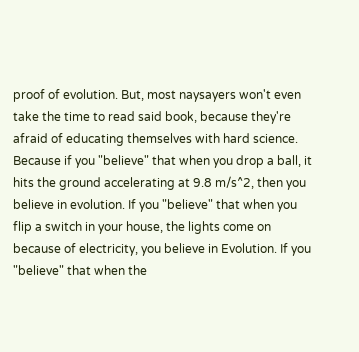proof of evolution. But, most naysayers won't even take the time to read said book, because they're afraid of educating themselves with hard science. Because if you "believe" that when you drop a ball, it hits the ground accelerating at 9.8 m/s^2, then you believe in evolution. If you "believe" that when you flip a switch in your house, the lights come on because of electricity, you believe in Evolution. If you "believe" that when the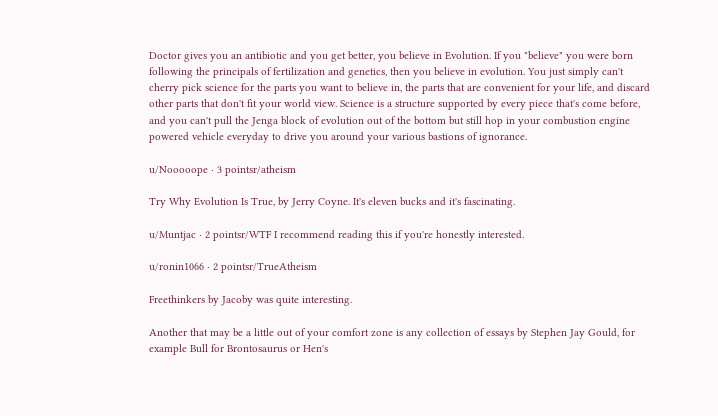Doctor gives you an antibiotic and you get better, you believe in Evolution. If you "believe" you were born following the principals of fertilization and genetics, then you believe in evolution. You just simply can't cherry pick science for the parts you want to believe in, the parts that are convenient for your life, and discard other parts that don't fit your world view. Science is a structure supported by every piece that's come before, and you can't pull the Jenga block of evolution out of the bottom but still hop in your combustion engine powered vehicle everyday to drive you around your various bastions of ignorance.

u/Nooooope · 3 pointsr/atheism

Try Why Evolution Is True, by Jerry Coyne. It's eleven bucks and it's fascinating.

u/Muntjac · 2 pointsr/WTF I recommend reading this if you're honestly interested.

u/ronin1066 · 2 pointsr/TrueAtheism

Freethinkers by Jacoby was quite interesting.

Another that may be a little out of your comfort zone is any collection of essays by Stephen Jay Gould, for example Bull for Brontosaurus or Hen's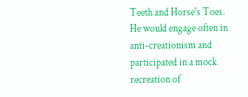Teeth and Horse's Toes. He would engage often in anti-creationism and participated in a mock recreation of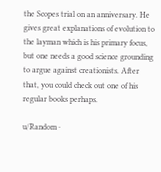the Scopes trial on an anniversary. He gives great explanations of evolution to the layman which is his primary focus, but one needs a good science grounding to argue against creationists. After that, you could check out one of his regular books perhaps.

u/Random ·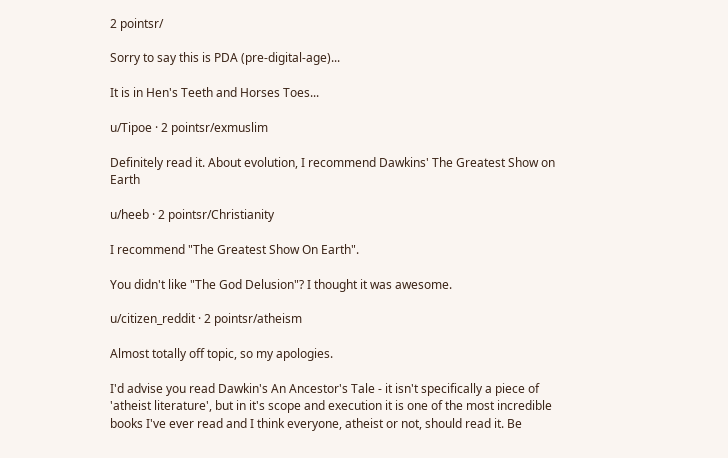2 pointsr/

Sorry to say this is PDA (pre-digital-age)...

It is in Hen's Teeth and Horses Toes...

u/Tipoe · 2 pointsr/exmuslim

Definitely read it. About evolution, I recommend Dawkins' The Greatest Show on Earth

u/heeb · 2 pointsr/Christianity

I recommend "The Greatest Show On Earth".

You didn't like "The God Delusion"? I thought it was awesome.

u/citizen_reddit · 2 pointsr/atheism

Almost totally off topic, so my apologies.

I'd advise you read Dawkin's An Ancestor's Tale - it isn't specifically a piece of 'atheist literature', but in it's scope and execution it is one of the most incredible books I've ever read and I think everyone, atheist or not, should read it. Be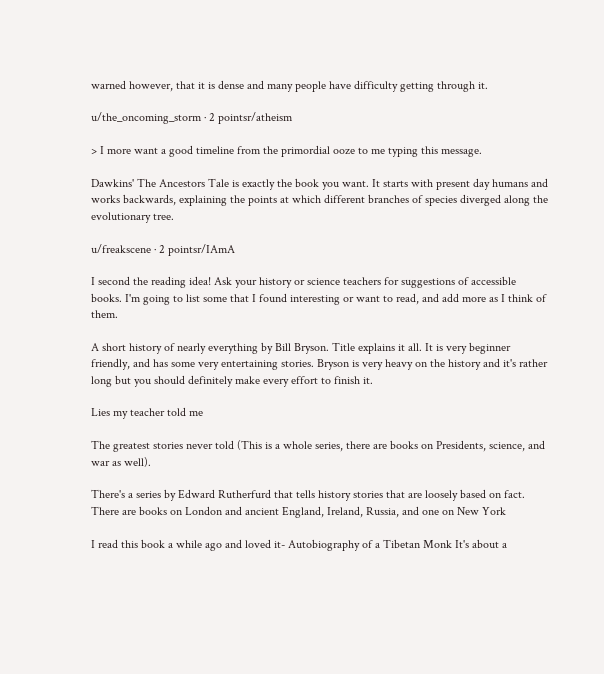warned however, that it is dense and many people have difficulty getting through it.

u/the_oncoming_storm · 2 pointsr/atheism

> I more want a good timeline from the primordial ooze to me typing this message.

Dawkins' The Ancestors Tale is exactly the book you want. It starts with present day humans and works backwards, explaining the points at which different branches of species diverged along the evolutionary tree.

u/freakscene · 2 pointsr/IAmA

I second the reading idea! Ask your history or science teachers for suggestions of accessible books. I'm going to list some that I found interesting or want to read, and add more as I think of them.

A short history of nearly everything by Bill Bryson. Title explains it all. It is very beginner friendly, and has some very entertaining stories. Bryson is very heavy on the history and it's rather long but you should definitely make every effort to finish it.

Lies my teacher told me

The greatest stories never told (This is a whole series, there are books on Presidents, science, and war as well).

There's a series by Edward Rutherfurd that tells history stories that are loosely based on fact. There are books on London and ancient England, Ireland, Russia, and one on New York

I read this book a while ago and loved it- Autobiography of a Tibetan Monk It's about a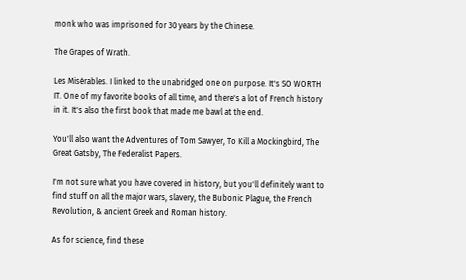monk who was imprisoned for 30 years by the Chinese.

The Grapes of Wrath.

Les Misérables. I linked to the unabridged one on purpose. It's SO WORTH IT. One of my favorite books of all time, and there's a lot of French history in it. It's also the first book that made me bawl at the end.

You'll also want the Adventures of Tom Sawyer, To Kill a Mockingbird, The Great Gatsby, The Federalist Papers.

I'm not sure what you have covered in history, but you'll definitely want to find stuff on all the major wars, slavery, the Bubonic Plague, the French Revolution, & ancient Greek and Roman history.

As for science, find these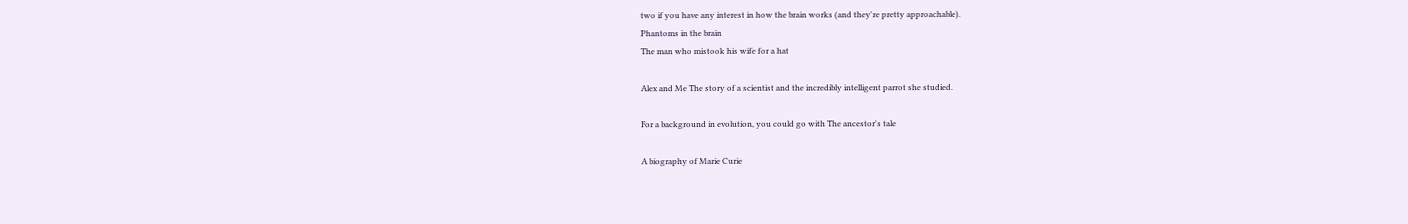two if you have any interest in how the brain works (and they're pretty approachable).
Phantoms in the brain
The man who mistook his wife for a hat

Alex and Me The story of a scientist and the incredibly intelligent parrot she studied.

For a background in evolution, you could go with The ancestor's tale

A biography of Marie Curie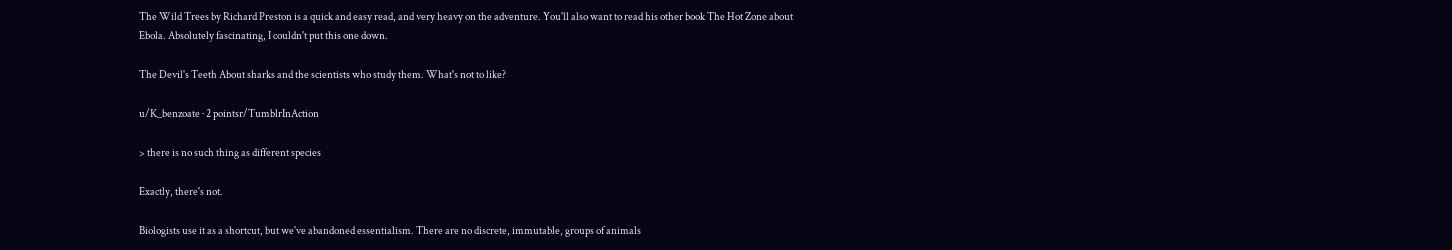The Wild Trees by Richard Preston is a quick and easy read, and very heavy on the adventure. You'll also want to read his other book The Hot Zone about Ebola. Absolutely fascinating, I couldn't put this one down.

The Devil's Teeth About sharks and the scientists who study them. What's not to like?

u/K_benzoate · 2 pointsr/TumblrInAction

> there is no such thing as different species

Exactly, there's not.

Biologists use it as a shortcut, but we've abandoned essentialism. There are no discrete, immutable, groups of animals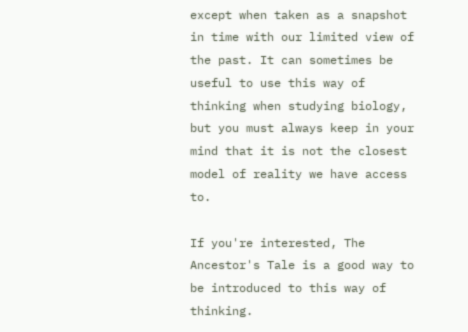except when taken as a snapshot in time with our limited view of the past. It can sometimes be useful to use this way of thinking when studying biology, but you must always keep in your mind that it is not the closest model of reality we have access to.

If you're interested, The Ancestor's Tale is a good way to be introduced to this way of thinking.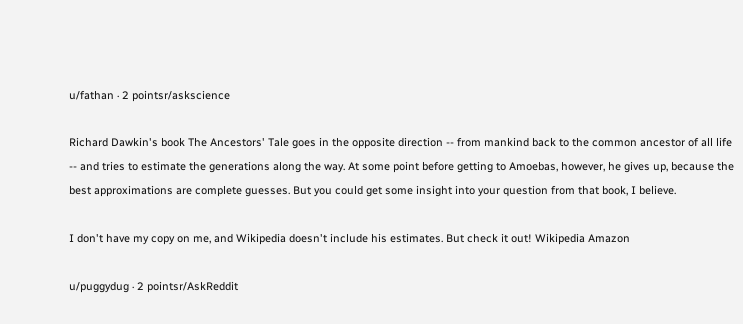u/fathan · 2 pointsr/askscience

Richard Dawkin's book The Ancestors' Tale goes in the opposite direction -- from mankind back to the common ancestor of all life -- and tries to estimate the generations along the way. At some point before getting to Amoebas, however, he gives up, because the best approximations are complete guesses. But you could get some insight into your question from that book, I believe.

I don't have my copy on me, and Wikipedia doesn't include his estimates. But check it out! Wikipedia Amazon

u/puggydug · 2 pointsr/AskReddit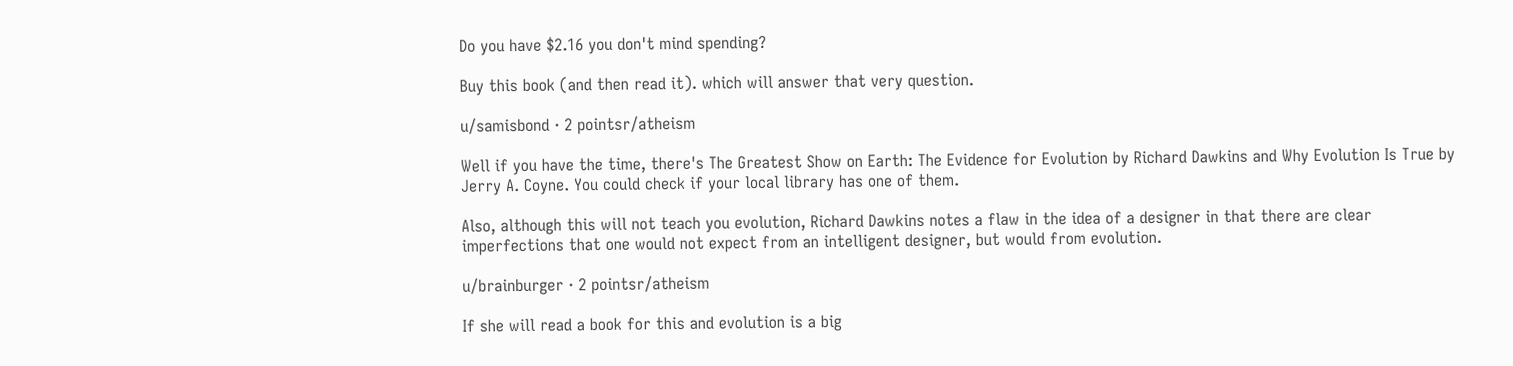Do you have $2.16 you don't mind spending?

Buy this book (and then read it). which will answer that very question.

u/samisbond · 2 pointsr/atheism

Well if you have the time, there's The Greatest Show on Earth: The Evidence for Evolution by Richard Dawkins and Why Evolution Is True by Jerry A. Coyne. You could check if your local library has one of them.

Also, although this will not teach you evolution, Richard Dawkins notes a flaw in the idea of a designer in that there are clear imperfections that one would not expect from an intelligent designer, but would from evolution.

u/brainburger · 2 pointsr/atheism

If she will read a book for this and evolution is a big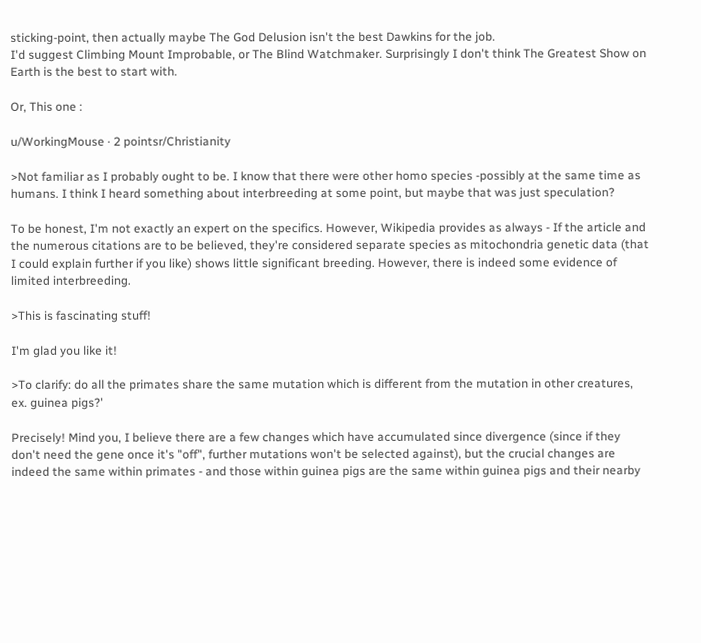sticking-point, then actually maybe The God Delusion isn't the best Dawkins for the job.
I'd suggest Climbing Mount Improbable, or The Blind Watchmaker. Surprisingly I don't think The Greatest Show on Earth is the best to start with.

Or, This one :

u/WorkingMouse · 2 pointsr/Christianity

>Not familiar as I probably ought to be. I know that there were other homo species -possibly at the same time as humans. I think I heard something about interbreeding at some point, but maybe that was just speculation?

To be honest, I'm not exactly an expert on the specifics. However, Wikipedia provides as always - If the article and the numerous citations are to be believed, they're considered separate species as mitochondria genetic data (that I could explain further if you like) shows little significant breeding. However, there is indeed some evidence of limited interbreeding.

>This is fascinating stuff!

I'm glad you like it!

>To clarify: do all the primates share the same mutation which is different from the mutation in other creatures, ex. guinea pigs?'

Precisely! Mind you, I believe there are a few changes which have accumulated since divergence (since if they don't need the gene once it's "off", further mutations won't be selected against), but the crucial changes are indeed the same within primates - and those within guinea pigs are the same within guinea pigs and their nearby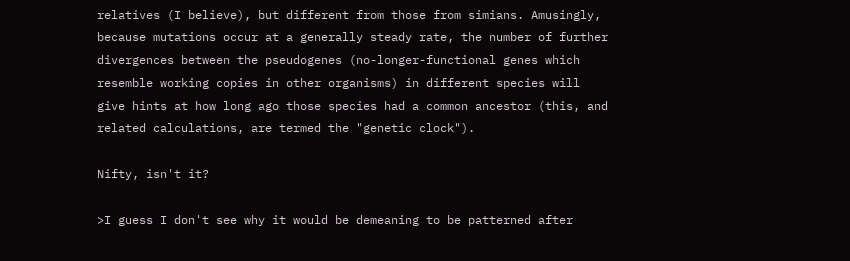relatives (I believe), but different from those from simians. Amusingly, because mutations occur at a generally steady rate, the number of further divergences between the pseudogenes (no-longer-functional genes which resemble working copies in other organisms) in different species will give hints at how long ago those species had a common ancestor (this, and related calculations, are termed the "genetic clock").

Nifty, isn't it?

>I guess I don't see why it would be demeaning to be patterned after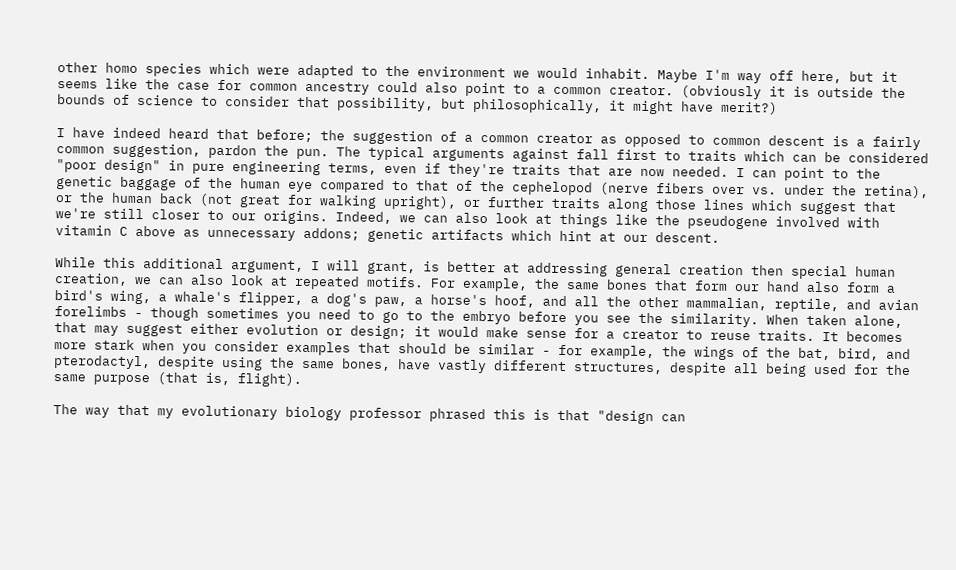other homo species which were adapted to the environment we would inhabit. Maybe I'm way off here, but it seems like the case for common ancestry could also point to a common creator. (obviously it is outside the bounds of science to consider that possibility, but philosophically, it might have merit?)

I have indeed heard that before; the suggestion of a common creator as opposed to common descent is a fairly common suggestion, pardon the pun. The typical arguments against fall first to traits which can be considered "poor design" in pure engineering terms, even if they're traits that are now needed. I can point to the genetic baggage of the human eye compared to that of the cephelopod (nerve fibers over vs. under the retina), or the human back (not great for walking upright), or further traits along those lines which suggest that we're still closer to our origins. Indeed, we can also look at things like the pseudogene involved with vitamin C above as unnecessary addons; genetic artifacts which hint at our descent.

While this additional argument, I will grant, is better at addressing general creation then special human creation, we can also look at repeated motifs. For example, the same bones that form our hand also form a bird's wing, a whale's flipper, a dog's paw, a horse's hoof, and all the other mammalian, reptile, and avian forelimbs - though sometimes you need to go to the embryo before you see the similarity. When taken alone, that may suggest either evolution or design; it would make sense for a creator to reuse traits. It becomes more stark when you consider examples that should be similar - for example, the wings of the bat, bird, and pterodactyl, despite using the same bones, have vastly different structures, despite all being used for the same purpose (that is, flight).

The way that my evolutionary biology professor phrased this is that "design can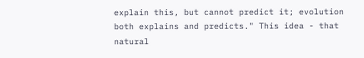explain this, but cannot predict it; evolution both explains and predicts." This idea - that natural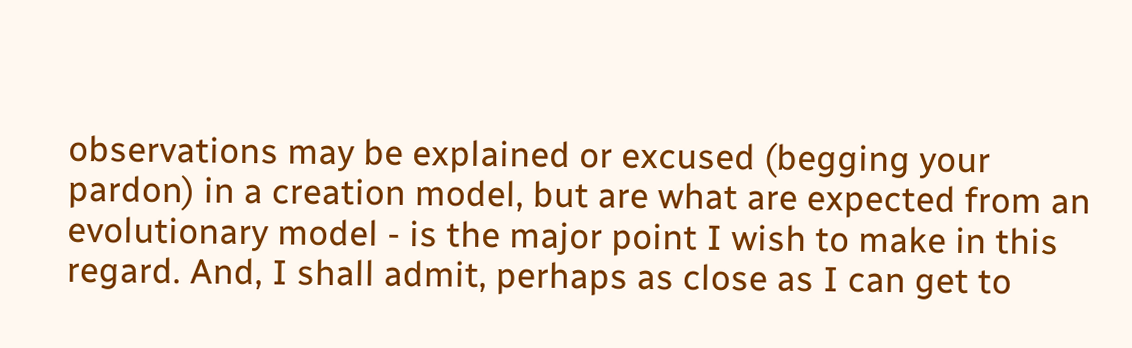observations may be explained or excused (begging your pardon) in a creation model, but are what are expected from an evolutionary model - is the major point I wish to make in this regard. And, I shall admit, perhaps as close as I can get to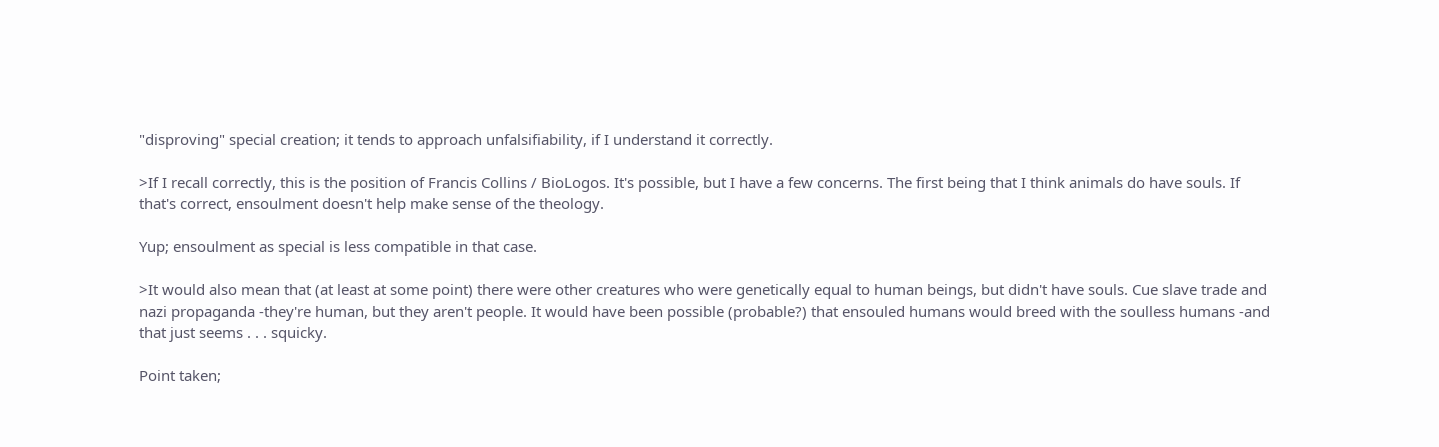"disproving" special creation; it tends to approach unfalsifiability, if I understand it correctly.

>If I recall correctly, this is the position of Francis Collins / BioLogos. It's possible, but I have a few concerns. The first being that I think animals do have souls. If that's correct, ensoulment doesn't help make sense of the theology.

Yup; ensoulment as special is less compatible in that case.

>It would also mean that (at least at some point) there were other creatures who were genetically equal to human beings, but didn't have souls. Cue slave trade and nazi propaganda -they're human, but they aren't people. It would have been possible (probable?) that ensouled humans would breed with the soulless humans -and that just seems . . . squicky.

Point taken;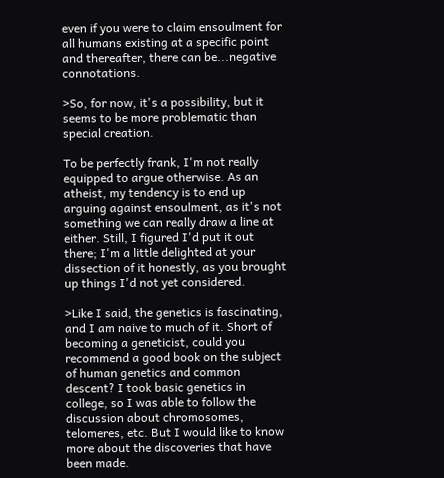even if you were to claim ensoulment for all humans existing at a specific point and thereafter, there can be...negative connotations.

>So, for now, it's a possibility, but it seems to be more problematic than special creation.

To be perfectly frank, I'm not really equipped to argue otherwise. As an atheist, my tendency is to end up arguing against ensoulment, as it's not something we can really draw a line at either. Still, I figured I'd put it out there; I'm a little delighted at your dissection of it honestly, as you brought up things I'd not yet considered.

>Like I said, the genetics is fascinating, and I am naive to much of it. Short of becoming a geneticist, could you recommend a good book on the subject of human genetics and common descent? I took basic genetics in college, so I was able to follow the discussion about chromosomes, telomeres, etc. But I would like to know more about the discoveries that have been made.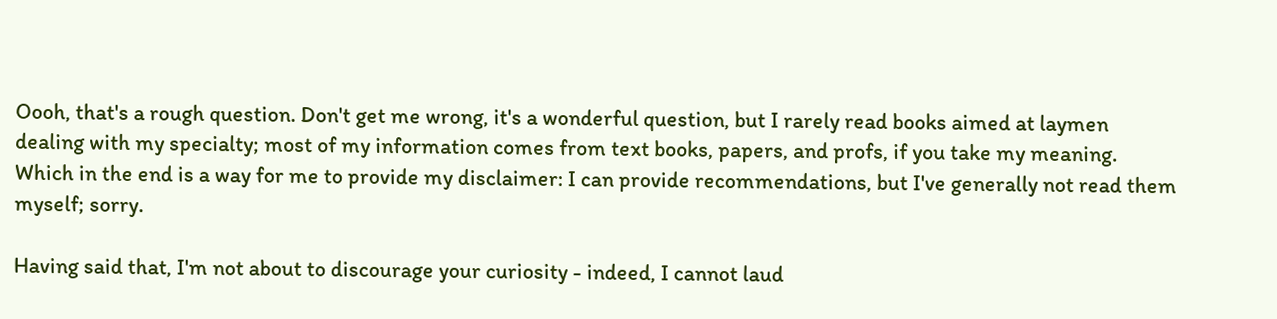Oooh, that's a rough question. Don't get me wrong, it's a wonderful question, but I rarely read books aimed at laymen dealing with my specialty; most of my information comes from text books, papers, and profs, if you take my meaning. Which in the end is a way for me to provide my disclaimer: I can provide recommendations, but I've generally not read them myself; sorry.

Having said that, I'm not about to discourage your curiosity - indeed, I cannot laud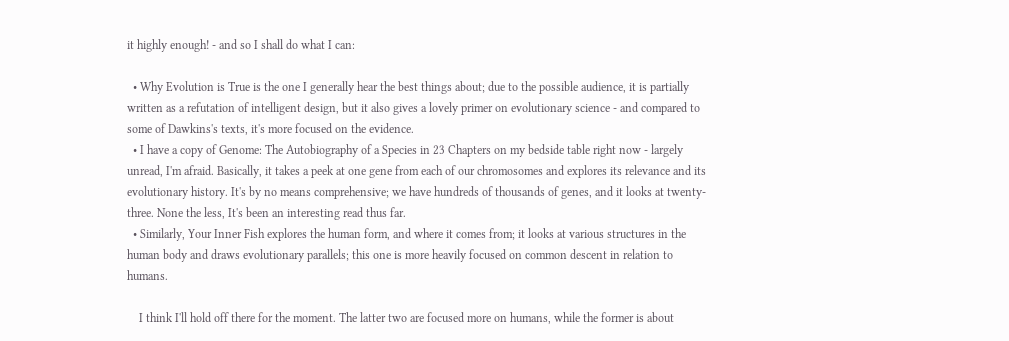it highly enough! - and so I shall do what I can:

  • Why Evolution is True is the one I generally hear the best things about; due to the possible audience, it is partially written as a refutation of intelligent design, but it also gives a lovely primer on evolutionary science - and compared to some of Dawkins's texts, it's more focused on the evidence.
  • I have a copy of Genome: The Autobiography of a Species in 23 Chapters on my bedside table right now - largely unread, I'm afraid. Basically, it takes a peek at one gene from each of our chromosomes and explores its relevance and its evolutionary history. It's by no means comprehensive; we have hundreds of thousands of genes, and it looks at twenty-three. None the less, It's been an interesting read thus far.
  • Similarly, Your Inner Fish explores the human form, and where it comes from; it looks at various structures in the human body and draws evolutionary parallels; this one is more heavily focused on common descent in relation to humans.

    I think I'll hold off there for the moment. The latter two are focused more on humans, while the former is about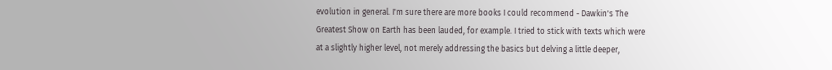evolution in general. I'm sure there are more books I could recommend - Dawkin's The Greatest Show on Earth has been lauded, for example. I tried to stick with texts which were at a slightly higher level, not merely addressing the basics but delving a little deeper,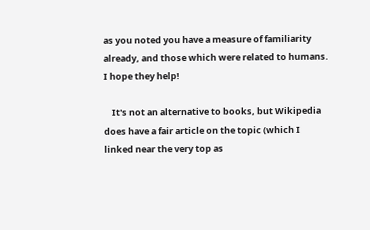as you noted you have a measure of familiarity already, and those which were related to humans. I hope they help!

    It's not an alternative to books, but Wikipedia does have a fair article on the topic (which I linked near the very top as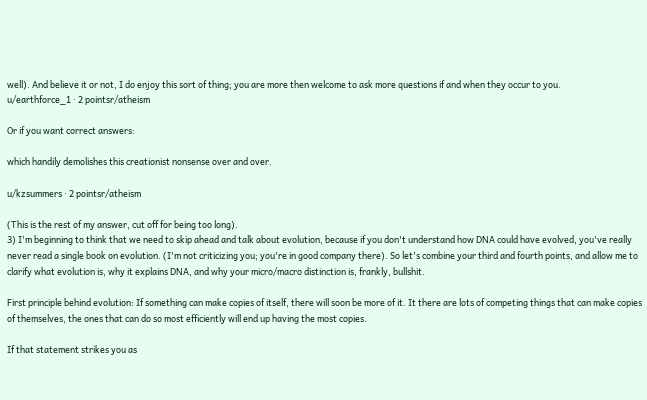well). And believe it or not, I do enjoy this sort of thing; you are more then welcome to ask more questions if and when they occur to you.
u/earthforce_1 · 2 pointsr/atheism

Or if you want correct answers:

which handily demolishes this creationist nonsense over and over.

u/kzsummers · 2 pointsr/atheism

(This is the rest of my answer, cut off for being too long).
3) I'm beginning to think that we need to skip ahead and talk about evolution, because if you don't understand how DNA could have evolved, you've really never read a single book on evolution. (I'm not criticizing you; you're in good company there). So let's combine your third and fourth points, and allow me to clarify what evolution is, why it explains DNA, and why your micro/macro distinction is, frankly, bullshit.

First principle behind evolution: If something can make copies of itself, there will soon be more of it. It there are lots of competing things that can make copies of themselves, the ones that can do so most efficiently will end up having the most copies.

If that statement strikes you as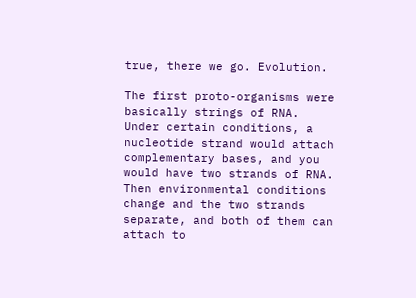true, there we go. Evolution.

The first proto-organisms were basically strings of RNA. Under certain conditions, a nucleotide strand would attach complementary bases, and you would have two strands of RNA. Then environmental conditions change and the two strands separate, and both of them can attach to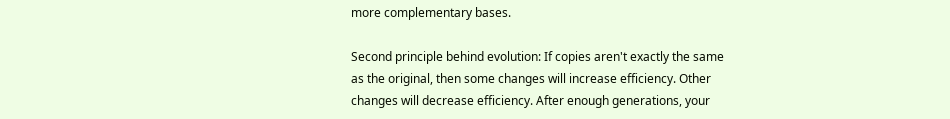more complementary bases.

Second principle behind evolution: If copies aren't exactly the same as the original, then some changes will increase efficiency. Other changes will decrease efficiency. After enough generations, your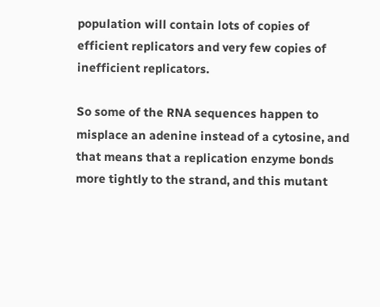population will contain lots of copies of efficient replicators and very few copies of inefficient replicators.

So some of the RNA sequences happen to misplace an adenine instead of a cytosine, and that means that a replication enzyme bonds more tightly to the strand, and this mutant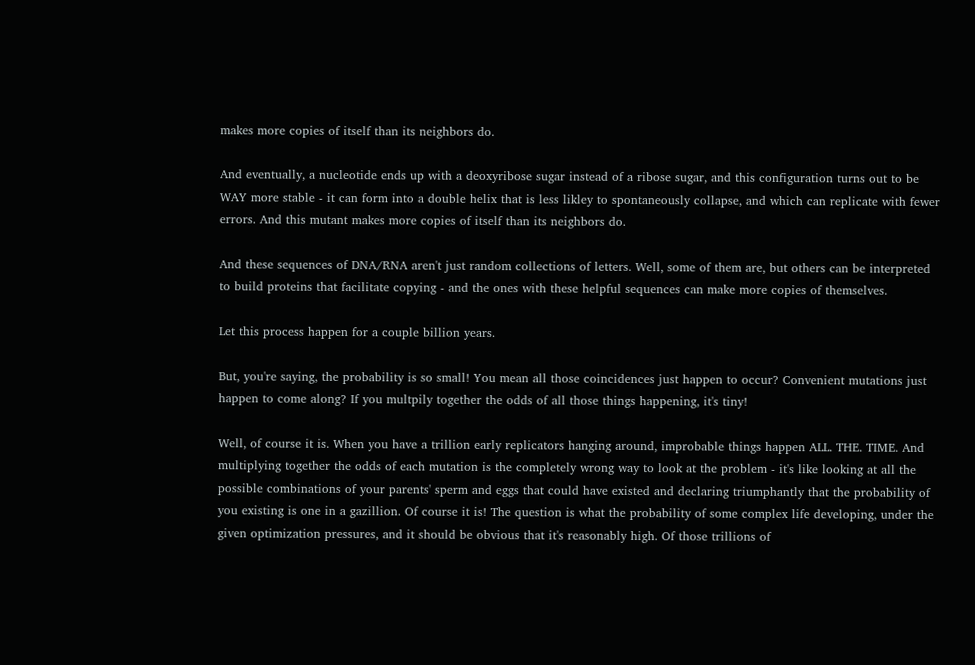makes more copies of itself than its neighbors do.

And eventually, a nucleotide ends up with a deoxyribose sugar instead of a ribose sugar, and this configuration turns out to be WAY more stable - it can form into a double helix that is less likley to spontaneously collapse, and which can replicate with fewer errors. And this mutant makes more copies of itself than its neighbors do.

And these sequences of DNA/RNA aren't just random collections of letters. Well, some of them are, but others can be interpreted to build proteins that facilitate copying - and the ones with these helpful sequences can make more copies of themselves.

Let this process happen for a couple billion years.

But, you're saying, the probability is so small! You mean all those coincidences just happen to occur? Convenient mutations just happen to come along? If you multpily together the odds of all those things happening, it's tiny!

Well, of course it is. When you have a trillion early replicators hanging around, improbable things happen ALL. THE. TIME. And multiplying together the odds of each mutation is the completely wrong way to look at the problem - it's like looking at all the possible combinations of your parents' sperm and eggs that could have existed and declaring triumphantly that the probability of you existing is one in a gazillion. Of course it is! The question is what the probability of some complex life developing, under the given optimization pressures, and it should be obvious that it's reasonably high. Of those trillions of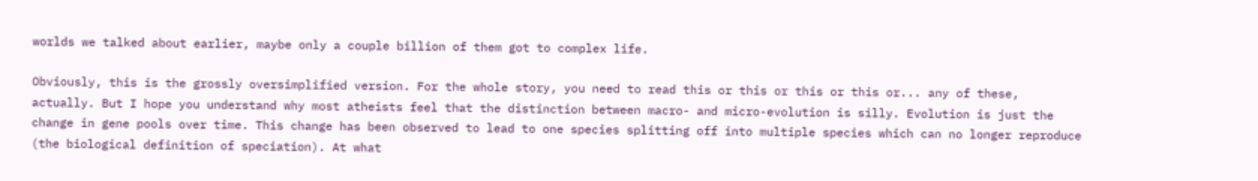worlds we talked about earlier, maybe only a couple billion of them got to complex life.

Obviously, this is the grossly oversimplified version. For the whole story, you need to read this or this or this or this or... any of these, actually. But I hope you understand why most atheists feel that the distinction between macro- and micro-evolution is silly. Evolution is just the change in gene pools over time. This change has been observed to lead to one species splitting off into multiple species which can no longer reproduce (the biological definition of speciation). At what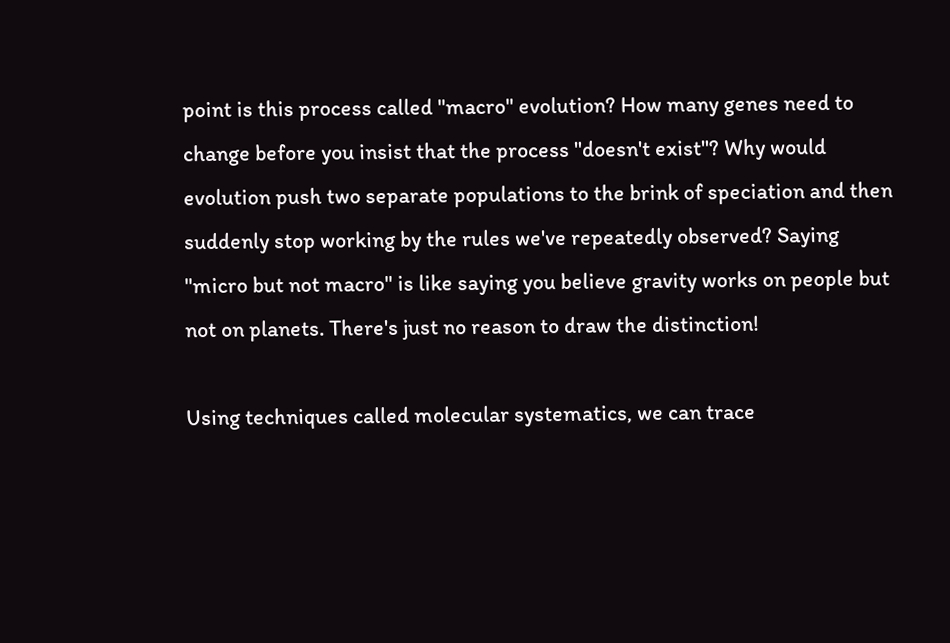point is this process called "macro" evolution? How many genes need to change before you insist that the process "doesn't exist"? Why would evolution push two separate populations to the brink of speciation and then suddenly stop working by the rules we've repeatedly observed? Saying "micro but not macro" is like saying you believe gravity works on people but not on planets. There's just no reason to draw the distinction!

Using techniques called molecular systematics, we can trace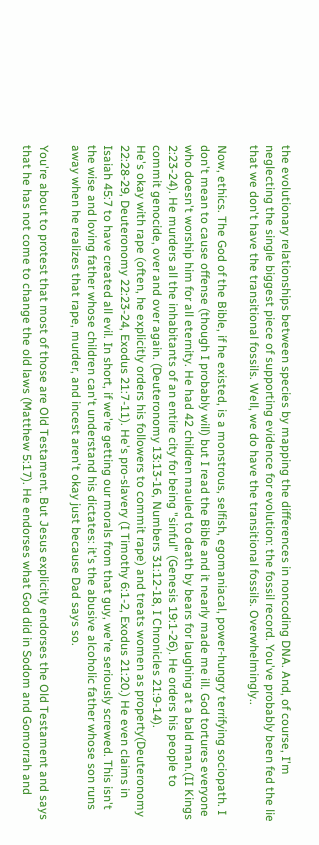the evolutionary relationships between species by mapping the differences in noncoding DNA. And, of course, I'm neglecting the single biggest piece of supporting evidence for evolution: the fossil record. You've probably been fed the lie that we don't have the transitional fossils. Well, we do have the transitional fossils. Overwhelmingly..

Now, ethics. The God of the Bible, if he existed, is a monstrous, selfish, egomaniacal, power-hungry terrifying sociopath. I don't mean to cause offense (though I probably will) but I read the Bible and it nearly made me ill. God tortures everyone who doesn't worship him for all eternity. He had 42 children mauled to death by bears for laughing at a bald man.(II Kings 2:23-24). He murders all the inhabitants of an entire city for being "sinful" (Genesis 19:1-26). He orders his people to commit genocide, over and over again. (Deuteronomy 13:13-16, Numbers 31:12-18, I Chronicles 21:9-14).
He's okay with rape (often, he explicitly orders his followers to commit rape) and treats women as property(Deuteronomy 22:28-29, Deuteronomy 22:23-24, Exodus 21:7-11). He's pro-slavery (I Timothy 6:1-2, Exodus 21:20.) He even claims in Isaiah 45:7 to have created all evil. In short, if we're getting our morals from that guy, we're seriously screwed. This isn't the wise and loving father whose children can't understand his dictates: it's the abusive alcoholic father whose son runs away when he realizes that rape, murder, and incest aren't okay just because Dad says so.

You're about to protest that most of those are Old Testament. But Jesus explicitly endorses the Old Testament and says that he has not come to change the old laws (Matthew 5:17). He endorses what God did in Sodom and Gomorrah and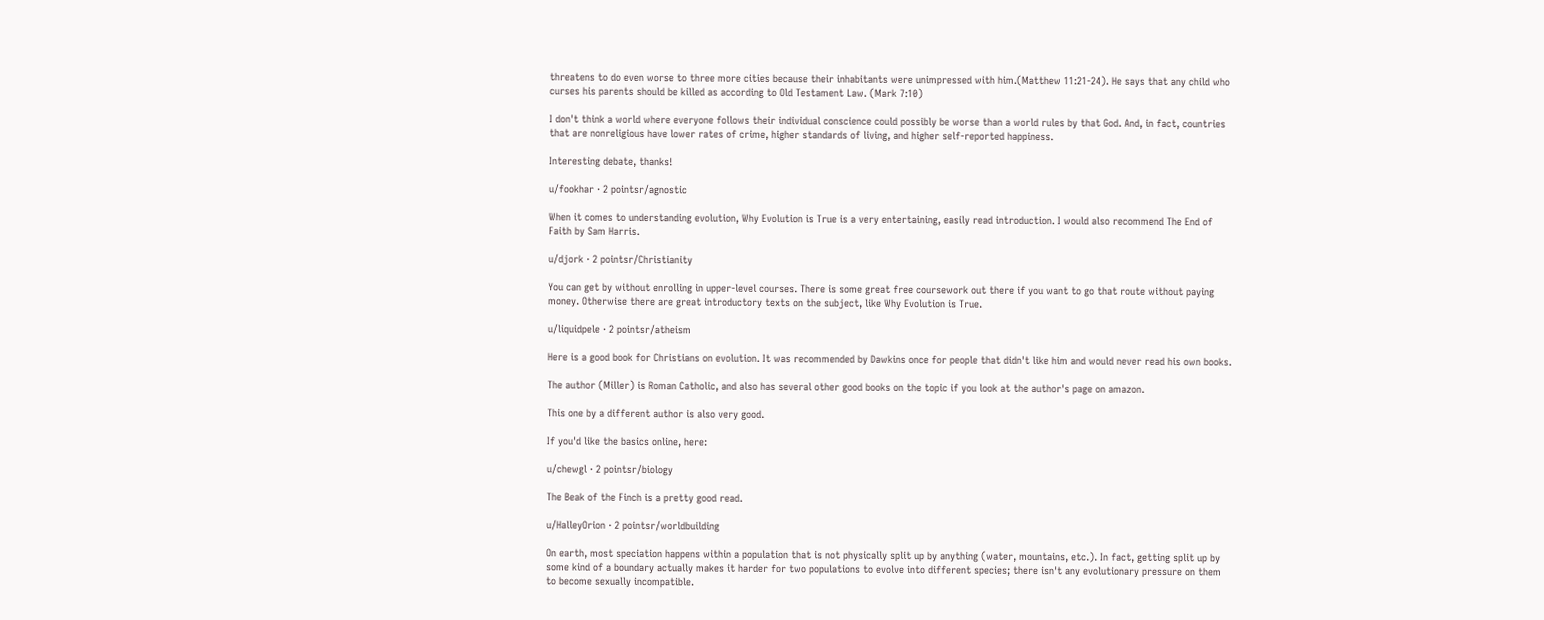threatens to do even worse to three more cities because their inhabitants were unimpressed with him.(Matthew 11:21-24). He says that any child who curses his parents should be killed as according to Old Testament Law. (Mark 7:10)

I don't think a world where everyone follows their individual conscience could possibly be worse than a world rules by that God. And, in fact, countries that are nonreligious have lower rates of crime, higher standards of living, and higher self-reported happiness.

Interesting debate, thanks!

u/fookhar · 2 pointsr/agnostic

When it comes to understanding evolution, Why Evolution is True is a very entertaining, easily read introduction. I would also recommend The End of Faith by Sam Harris.

u/djork · 2 pointsr/Christianity

You can get by without enrolling in upper-level courses. There is some great free coursework out there if you want to go that route without paying money. Otherwise there are great introductory texts on the subject, like Why Evolution is True.

u/liquidpele · 2 pointsr/atheism

Here is a good book for Christians on evolution. It was recommended by Dawkins once for people that didn't like him and would never read his own books.

The author (Miller) is Roman Catholic, and also has several other good books on the topic if you look at the author's page on amazon.

This one by a different author is also very good.

If you'd like the basics online, here:

u/chewgl · 2 pointsr/biology

The Beak of the Finch is a pretty good read.

u/HalleyOrion · 2 pointsr/worldbuilding

On earth, most speciation happens within a population that is not physically split up by anything (water, mountains, etc.). In fact, getting split up by some kind of a boundary actually makes it harder for two populations to evolve into different species; there isn't any evolutionary pressure on them to become sexually incompatible.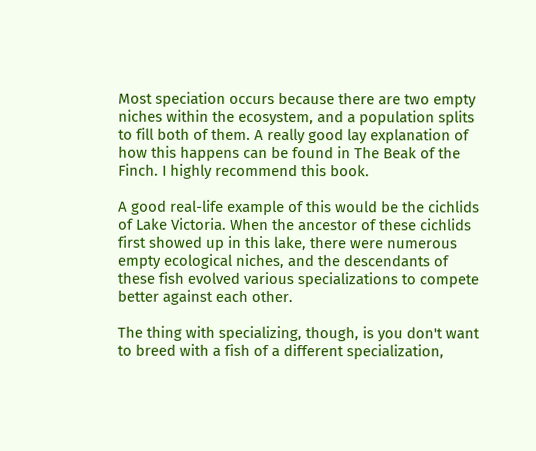Most speciation occurs because there are two empty niches within the ecosystem, and a population splits to fill both of them. A really good lay explanation of how this happens can be found in The Beak of the Finch. I highly recommend this book.

A good real-life example of this would be the cichlids of Lake Victoria. When the ancestor of these cichlids first showed up in this lake, there were numerous empty ecological niches, and the descendants of these fish evolved various specializations to compete better against each other.

The thing with specializing, though, is you don't want to breed with a fish of a different specialization,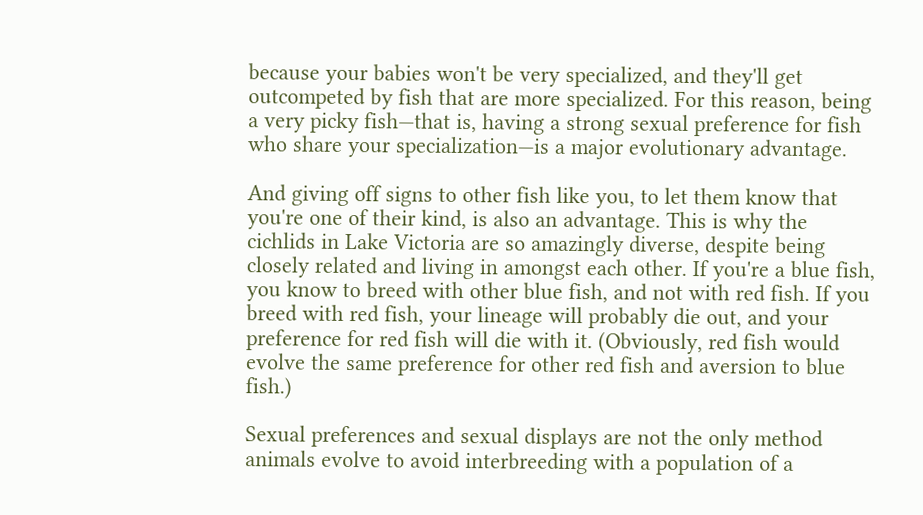because your babies won't be very specialized, and they'll get outcompeted by fish that are more specialized. For this reason, being a very picky fish—that is, having a strong sexual preference for fish who share your specialization—is a major evolutionary advantage.

And giving off signs to other fish like you, to let them know that you're one of their kind, is also an advantage. This is why the cichlids in Lake Victoria are so amazingly diverse, despite being closely related and living in amongst each other. If you're a blue fish, you know to breed with other blue fish, and not with red fish. If you breed with red fish, your lineage will probably die out, and your preference for red fish will die with it. (Obviously, red fish would evolve the same preference for other red fish and aversion to blue fish.)

Sexual preferences and sexual displays are not the only method animals evolve to avoid interbreeding with a population of a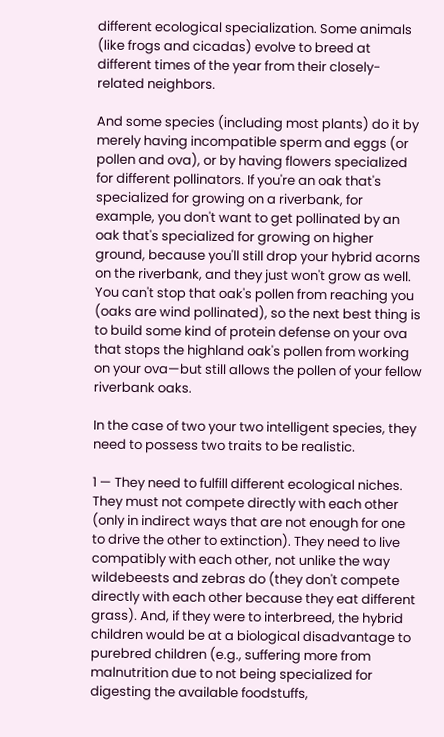different ecological specialization. Some animals (like frogs and cicadas) evolve to breed at different times of the year from their closely-related neighbors.

And some species (including most plants) do it by merely having incompatible sperm and eggs (or pollen and ova), or by having flowers specialized for different pollinators. If you're an oak that's specialized for growing on a riverbank, for example, you don't want to get pollinated by an oak that's specialized for growing on higher ground, because you'll still drop your hybrid acorns on the riverbank, and they just won't grow as well. You can't stop that oak's pollen from reaching you (oaks are wind pollinated), so the next best thing is to build some kind of protein defense on your ova that stops the highland oak's pollen from working on your ova—but still allows the pollen of your fellow riverbank oaks.

In the case of two your two intelligent species, they need to possess two traits to be realistic.

1 — They need to fulfill different ecological niches. They must not compete directly with each other (only in indirect ways that are not enough for one to drive the other to extinction). They need to live compatibly with each other, not unlike the way wildebeests and zebras do (they don't compete directly with each other because they eat different grass). And, if they were to interbreed, the hybrid children would be at a biological disadvantage to purebred children (e.g., suffering more from malnutrition due to not being specialized for digesting the available foodstuffs,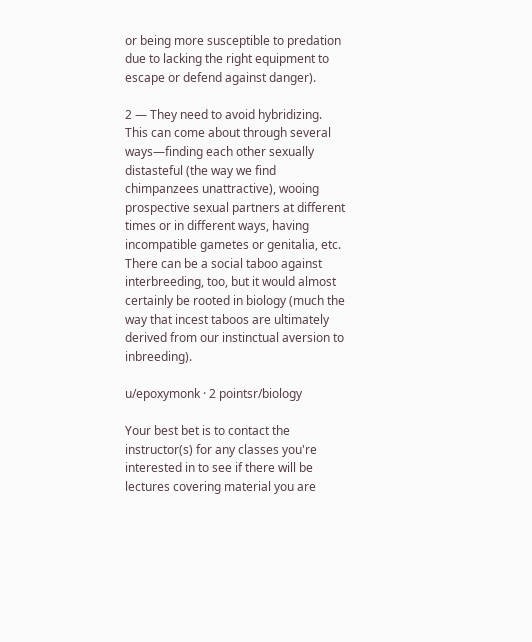or being more susceptible to predation due to lacking the right equipment to escape or defend against danger).

2 — They need to avoid hybridizing. This can come about through several ways—finding each other sexually distasteful (the way we find chimpanzees unattractive), wooing prospective sexual partners at different times or in different ways, having incompatible gametes or genitalia, etc. There can be a social taboo against interbreeding, too, but it would almost certainly be rooted in biology (much the way that incest taboos are ultimately derived from our instinctual aversion to inbreeding).

u/epoxymonk · 2 pointsr/biology

Your best bet is to contact the instructor(s) for any classes you're interested in to see if there will be lectures covering material you are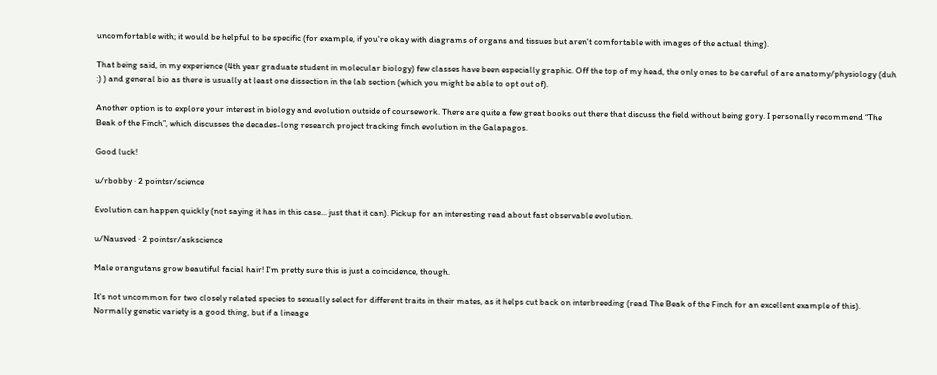uncomfortable with; it would be helpful to be specific (for example, if you're okay with diagrams of organs and tissues but aren't comfortable with images of the actual thing).

That being said, in my experience (4th year graduate student in molecular biology) few classes have been especially graphic. Off the top of my head, the only ones to be careful of are anatomy/physiology (duh :) ) and general bio as there is usually at least one dissection in the lab section (which you might be able to opt out of).

Another option is to explore your interest in biology and evolution outside of coursework. There are quite a few great books out there that discuss the field without being gory. I personally recommend “The Beak of the Finch”, which discusses the decades-long research project tracking finch evolution in the Galapagos.

Good luck!

u/rbobby · 2 pointsr/science

Evolution can happen quickly (not saying it has in this case... just that it can). Pickup for an interesting read about fast observable evolution.

u/Nausved · 2 pointsr/askscience

Male orangutans grow beautiful facial hair! I'm pretty sure this is just a coincidence, though.

It's not uncommon for two closely related species to sexually select for different traits in their mates, as it helps cut back on interbreeding (read The Beak of the Finch for an excellent example of this). Normally genetic variety is a good thing, but if a lineage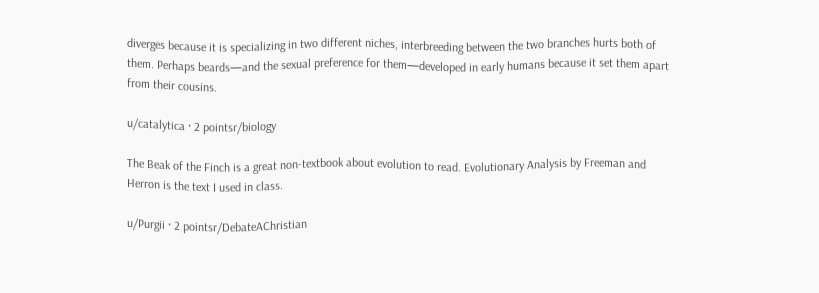diverges because it is specializing in two different niches, interbreeding between the two branches hurts both of them. Perhaps beards—and the sexual preference for them—developed in early humans because it set them apart from their cousins.

u/catalytica · 2 pointsr/biology

The Beak of the Finch is a great non-textbook about evolution to read. Evolutionary Analysis by Freeman and Herron is the text I used in class.

u/Purgii · 2 pointsr/DebateAChristian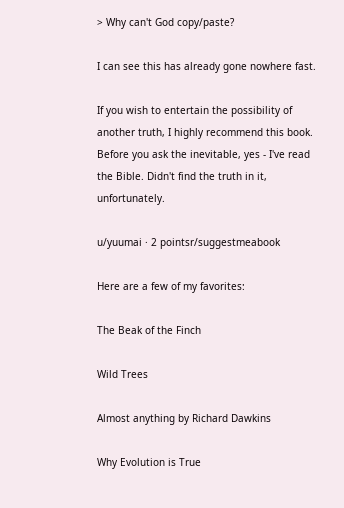> Why can't God copy/paste?

I can see this has already gone nowhere fast.

If you wish to entertain the possibility of another truth, I highly recommend this book. Before you ask the inevitable, yes - I've read the Bible. Didn't find the truth in it, unfortunately.

u/yuumai · 2 pointsr/suggestmeabook

Here are a few of my favorites:

The Beak of the Finch

Wild Trees

Almost anything by Richard Dawkins

Why Evolution is True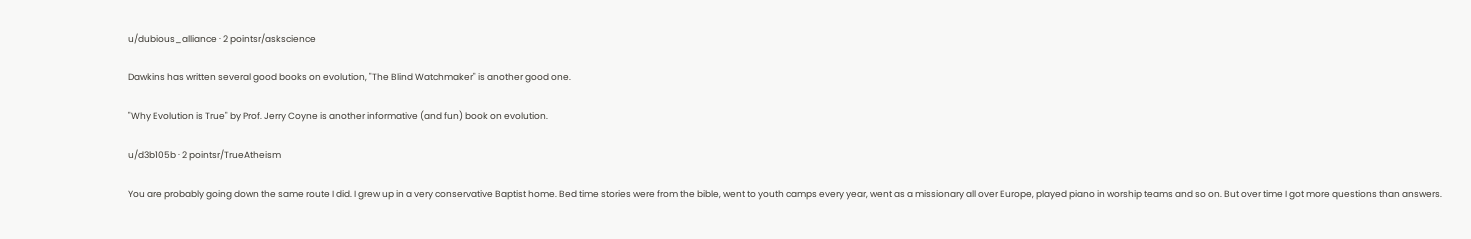u/dubious_alliance · 2 pointsr/askscience

Dawkins has written several good books on evolution, "The Blind Watchmaker" is another good one.

"Why Evolution is True" by Prof. Jerry Coyne is another informative (and fun) book on evolution.

u/d3b105b · 2 pointsr/TrueAtheism

You are probably going down the same route I did. I grew up in a very conservative Baptist home. Bed time stories were from the bible, went to youth camps every year, went as a missionary all over Europe, played piano in worship teams and so on. But over time I got more questions than answers.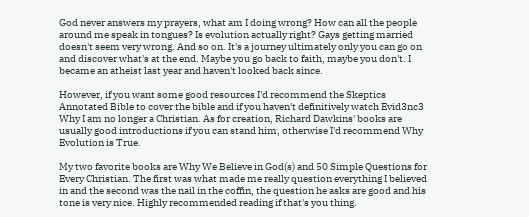God never answers my prayers, what am I doing wrong? How can all the people around me speak in tongues? Is evolution actually right? Gays getting married doesn't seem very wrong. And so on. It's a journey ultimately only you can go on and discover what's at the end. Maybe you go back to faith, maybe you don't. I became an atheist last year and haven't looked back since.

However, if you want some good resources I'd recommend the Skeptics Annotated Bible to cover the bible and if you haven't definitively watch Evid3nc3 Why I am no longer a Christian. As for creation, Richard Dawkins' books are usually good introductions if you can stand him, otherwise I'd recommend Why Evolution is True.

My two favorite books are Why We Believe in God(s) and 50 Simple Questions for Every Christian. The first was what made me really question everything I believed in and the second was the nail in the coffin, the question he asks are good and his tone is very nice. Highly recommended reading if that's you thing.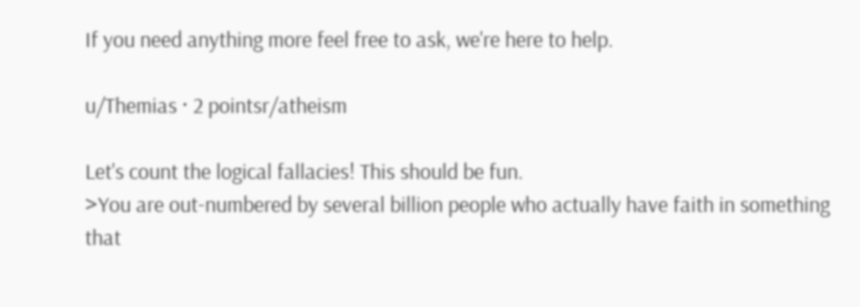If you need anything more feel free to ask, we're here to help.

u/Themias · 2 pointsr/atheism

Let's count the logical fallacies! This should be fun.
>You are out-numbered by several billion people who actually have faith in something that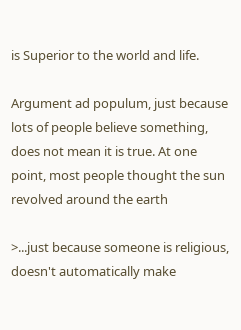is Superior to the world and life.

Argument ad populum, just because lots of people believe something, does not mean it is true. At one point, most people thought the sun revolved around the earth

>...just because someone is religious, doesn't automatically make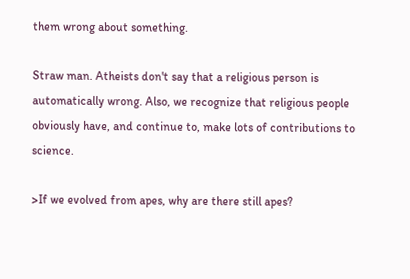them wrong about something.

Straw man. Atheists don't say that a religious person is automatically wrong. Also, we recognize that religious people obviously have, and continue to, make lots of contributions to science.

>If we evolved from apes, why are there still apes?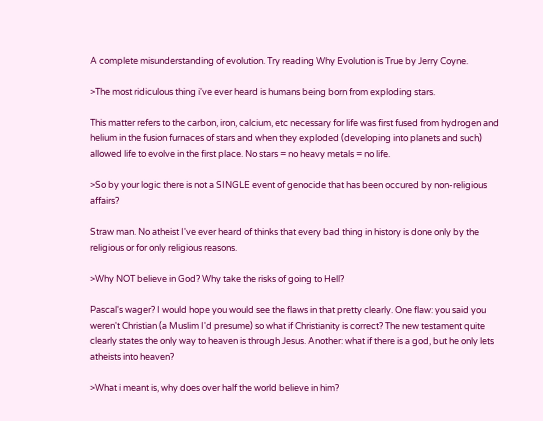A complete misunderstanding of evolution. Try reading Why Evolution is True by Jerry Coyne.

>The most ridiculous thing i've ever heard is humans being born from exploding stars.

This matter refers to the carbon, iron, calcium, etc necessary for life was first fused from hydrogen and helium in the fusion furnaces of stars and when they exploded (developing into planets and such) allowed life to evolve in the first place. No stars = no heavy metals = no life.

>So by your logic there is not a SINGLE event of genocide that has been occured by non-religious affairs?

Straw man. No atheist I've ever heard of thinks that every bad thing in history is done only by the religious or for only religious reasons.

>Why NOT believe in God? Why take the risks of going to Hell?

Pascal's wager? I would hope you would see the flaws in that pretty clearly. One flaw: you said you weren't Christian (a Muslim I'd presume) so what if Christianity is correct? The new testament quite clearly states the only way to heaven is through Jesus. Another: what if there is a god, but he only lets atheists into heaven?

>What i meant is, why does over half the world believe in him?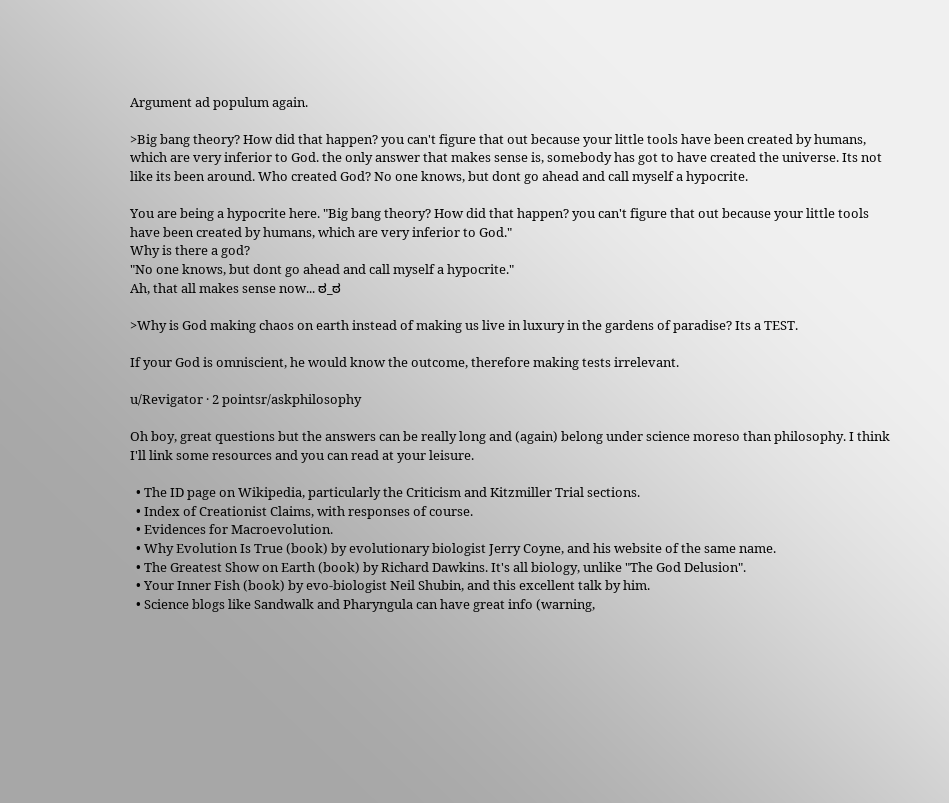Argument ad populum again.

>Big bang theory? How did that happen? you can't figure that out because your little tools have been created by humans, which are very inferior to God. the only answer that makes sense is, somebody has got to have created the universe. Its not like its been around. Who created God? No one knows, but dont go ahead and call myself a hypocrite.

You are being a hypocrite here. "Big bang theory? How did that happen? you can't figure that out because your little tools have been created by humans, which are very inferior to God."
Why is there a god?
"No one knows, but dont go ahead and call myself a hypocrite."
Ah, that all makes sense now... ಠ_ಠ

>Why is God making chaos on earth instead of making us live in luxury in the gardens of paradise? Its a TEST.

If your God is omniscient, he would know the outcome, therefore making tests irrelevant.

u/Revigator · 2 pointsr/askphilosophy

Oh boy, great questions but the answers can be really long and (again) belong under science moreso than philosophy. I think I'll link some resources and you can read at your leisure.

  • The ID page on Wikipedia, particularly the Criticism and Kitzmiller Trial sections.
  • Index of Creationist Claims, with responses of course.
  • Evidences for Macroevolution.
  • Why Evolution Is True (book) by evolutionary biologist Jerry Coyne, and his website of the same name.
  • The Greatest Show on Earth (book) by Richard Dawkins. It's all biology, unlike "The God Delusion".
  • Your Inner Fish (book) by evo-biologist Neil Shubin, and this excellent talk by him.
  • Science blogs like Sandwalk and Pharyngula can have great info (warning,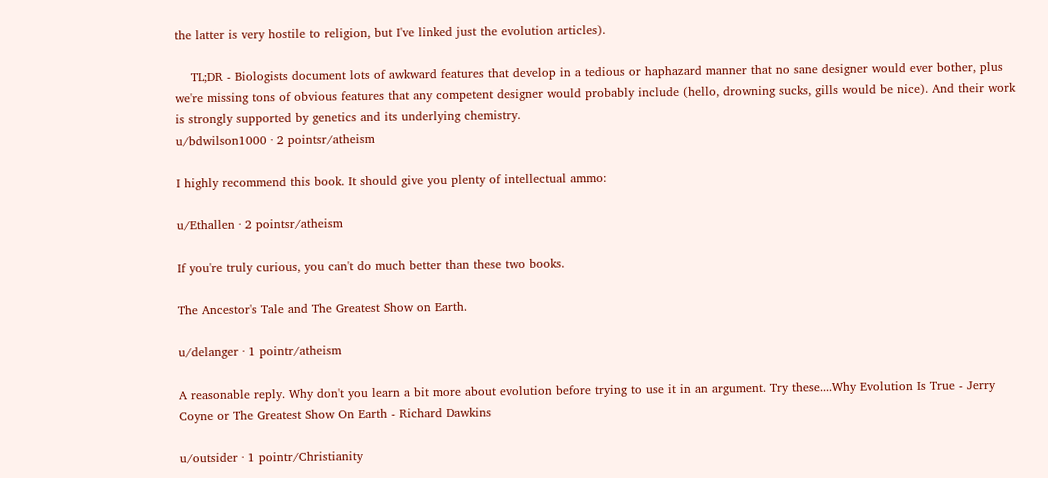the latter is very hostile to religion, but I've linked just the evolution articles).

    TL;DR - Biologists document lots of awkward features that develop in a tedious or haphazard manner that no sane designer would ever bother, plus we're missing tons of obvious features that any competent designer would probably include (hello, drowning sucks, gills would be nice). And their work is strongly supported by genetics and its underlying chemistry.
u/bdwilson1000 · 2 pointsr/atheism

I highly recommend this book. It should give you plenty of intellectual ammo:

u/Ethallen · 2 pointsr/atheism

If you're truly curious, you can't do much better than these two books.

The Ancestor's Tale and The Greatest Show on Earth.

u/delanger · 1 pointr/atheism

A reasonable reply. Why don't you learn a bit more about evolution before trying to use it in an argument. Try these....Why Evolution Is True - Jerry Coyne or The Greatest Show On Earth - Richard Dawkins

u/outsider · 1 pointr/Christianity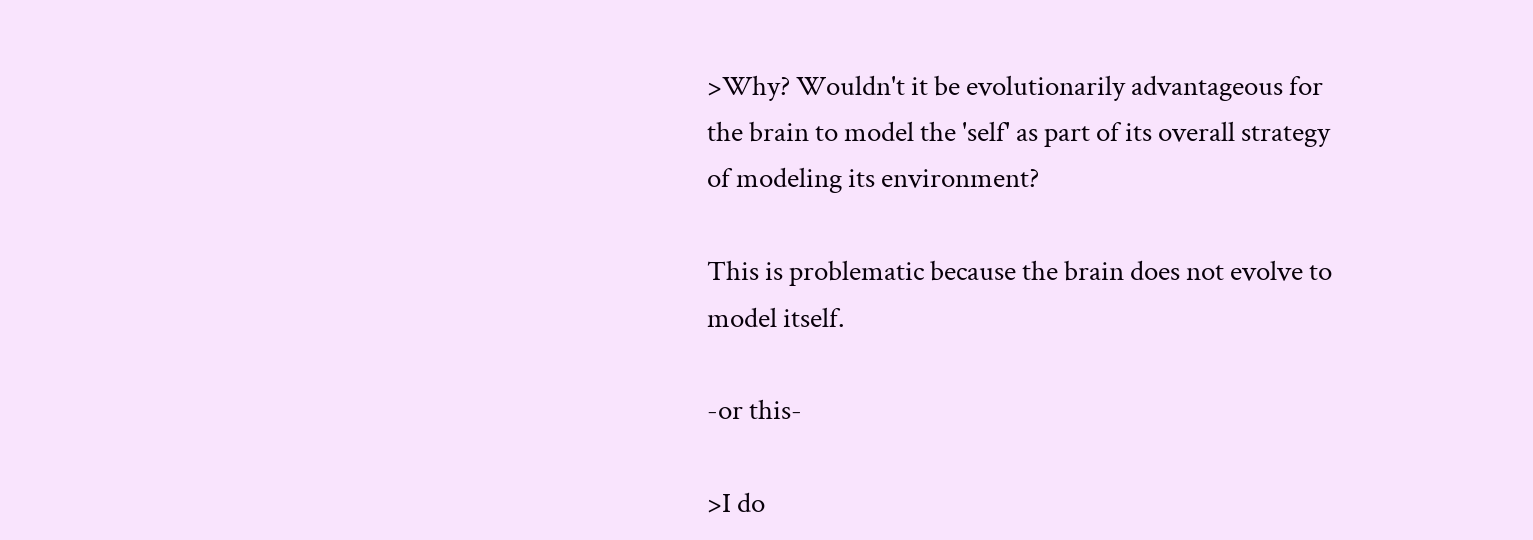>Why? Wouldn't it be evolutionarily advantageous for the brain to model the 'self' as part of its overall strategy of modeling its environment?

This is problematic because the brain does not evolve to model itself.

-or this-

>I do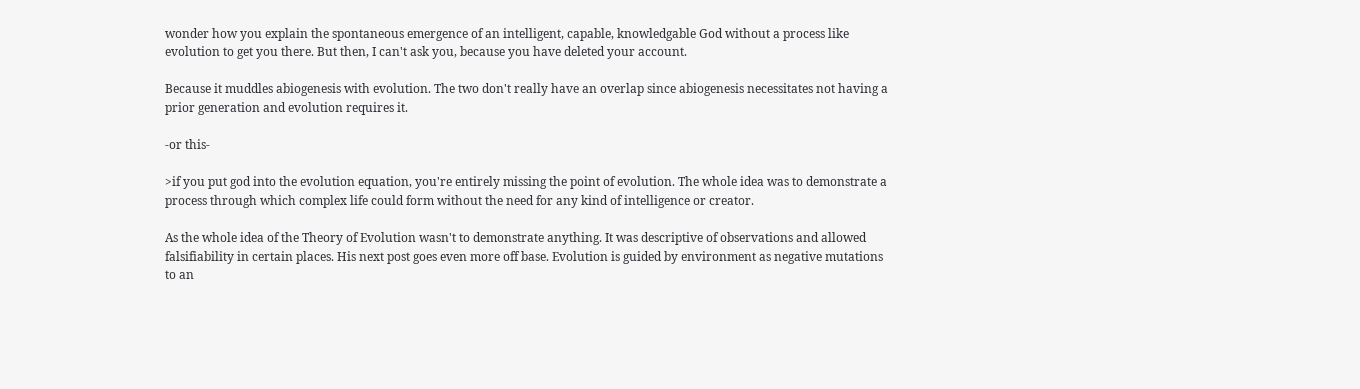wonder how you explain the spontaneous emergence of an intelligent, capable, knowledgable God without a process like evolution to get you there. But then, I can't ask you, because you have deleted your account.

Because it muddles abiogenesis with evolution. The two don't really have an overlap since abiogenesis necessitates not having a prior generation and evolution requires it.

-or this-

>if you put god into the evolution equation, you're entirely missing the point of evolution. The whole idea was to demonstrate a process through which complex life could form without the need for any kind of intelligence or creator.

As the whole idea of the Theory of Evolution wasn't to demonstrate anything. It was descriptive of observations and allowed falsifiability in certain places. His next post goes even more off base. Evolution is guided by environment as negative mutations to an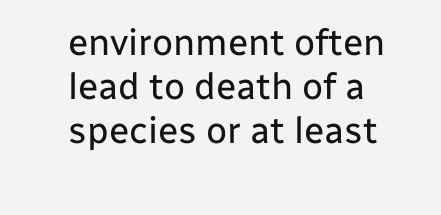environment often lead to death of a species or at least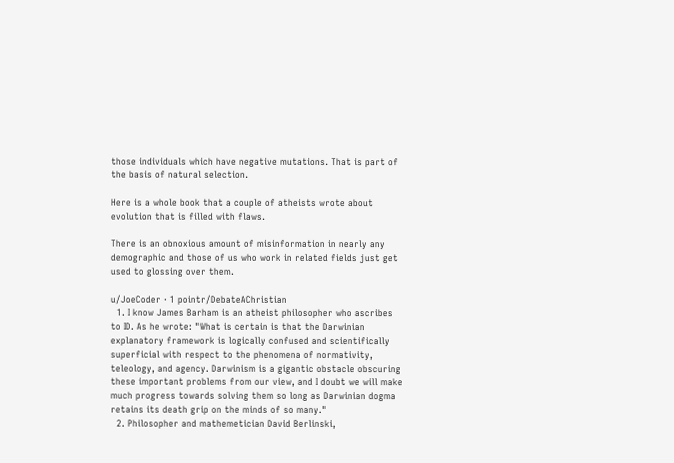those individuals which have negative mutations. That is part of the basis of natural selection.

Here is a whole book that a couple of atheists wrote about evolution that is filled with flaws.

There is an obnoxious amount of misinformation in nearly any demographic and those of us who work in related fields just get used to glossing over them.

u/JoeCoder · 1 pointr/DebateAChristian
  1. I know James Barham is an atheist philosopher who ascribes to ID. As he wrote: "What is certain is that the Darwinian explanatory framework is logically confused and scientifically superficial with respect to the phenomena of normativity, teleology, and agency. Darwinism is a gigantic obstacle obscuring these important problems from our view, and I doubt we will make much progress towards solving them so long as Darwinian dogma retains its death grip on the minds of so many."
  2. Philosopher and mathemetician David Berlinski,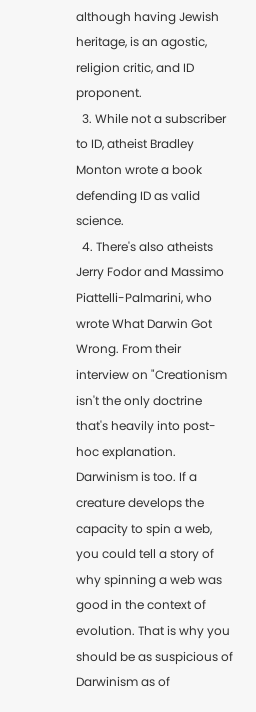although having Jewish heritage, is an agostic, religion critic, and ID proponent.
  3. While not a subscriber to ID, atheist Bradley Monton wrote a book defending ID as valid science.
  4. There's also atheists Jerry Fodor and Massimo Piattelli-Palmarini, who wrote What Darwin Got Wrong. From their interview on "Creationism isn't the only doctrine that's heavily into post-hoc explanation. Darwinism is too. If a creature develops the capacity to spin a web, you could tell a story of why spinning a web was good in the context of evolution. That is why you should be as suspicious of Darwinism as of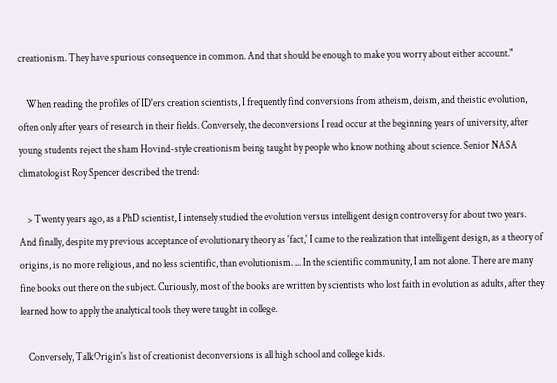creationism. They have spurious consequence in common. And that should be enough to make you worry about either account."

    When reading the profiles of ID'ers creation scientists, I frequently find conversions from atheism, deism, and theistic evolution, often only after years of research in their fields. Conversely, the deconversions I read occur at the beginning years of university, after young students reject the sham Hovind-style creationism being taught by people who know nothing about science. Senior NASA climatologist Roy Spencer described the trend:

    > Twenty years ago, as a PhD scientist, I intensely studied the evolution versus intelligent design controversy for about two years. And finally, despite my previous acceptance of evolutionary theory as 'fact,' I came to the realization that intelligent design, as a theory of origins, is no more religious, and no less scientific, than evolutionism. ... In the scientific community, I am not alone. There are many fine books out there on the subject. Curiously, most of the books are written by scientists who lost faith in evolution as adults, after they learned how to apply the analytical tools they were taught in college.

    Conversely, TalkOrigin's list of creationist deconversions is all high school and college kids.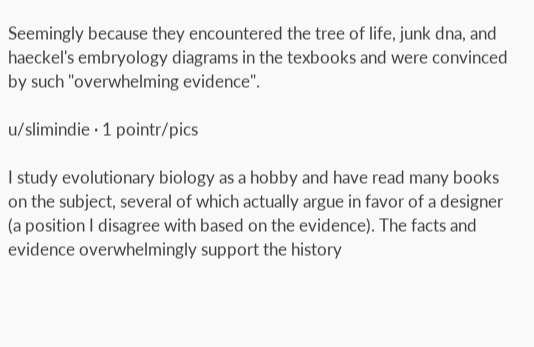Seemingly because they encountered the tree of life, junk dna, and haeckel's embryology diagrams in the texbooks and were convinced by such "overwhelming evidence".

u/slimindie · 1 pointr/pics

I study evolutionary biology as a hobby and have read many books on the subject, several of which actually argue in favor of a designer (a position I disagree with based on the evidence). The facts and evidence overwhelmingly support the history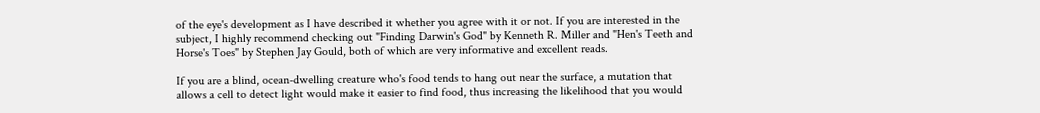of the eye's development as I have described it whether you agree with it or not. If you are interested in the subject, I highly recommend checking out "Finding Darwin's God" by Kenneth R. Miller and "Hen's Teeth and Horse's Toes" by Stephen Jay Gould, both of which are very informative and excellent reads.

If you are a blind, ocean-dwelling creature who's food tends to hang out near the surface, a mutation that allows a cell to detect light would make it easier to find food, thus increasing the likelihood that you would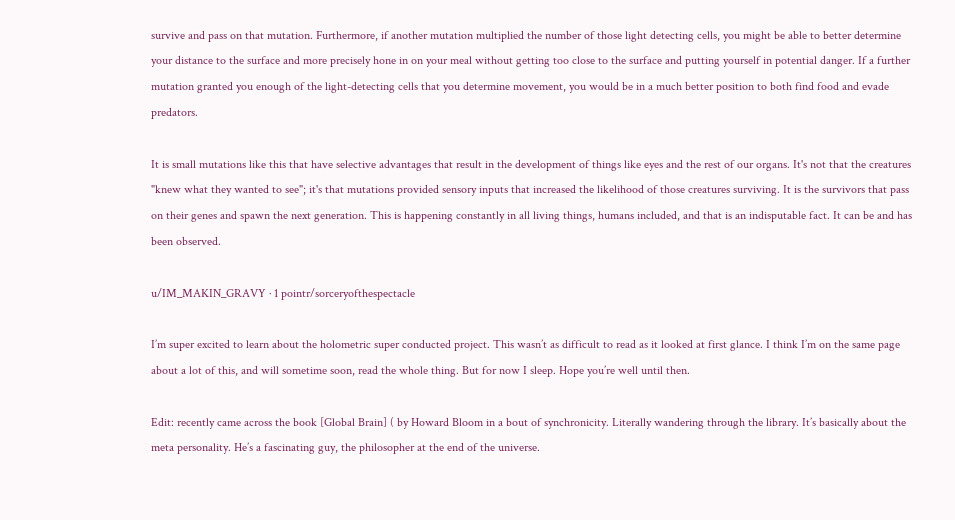survive and pass on that mutation. Furthermore, if another mutation multiplied the number of those light detecting cells, you might be able to better determine your distance to the surface and more precisely hone in on your meal without getting too close to the surface and putting yourself in potential danger. If a further mutation granted you enough of the light-detecting cells that you determine movement, you would be in a much better position to both find food and evade predators.

It is small mutations like this that have selective advantages that result in the development of things like eyes and the rest of our organs. It's not that the creatures "knew what they wanted to see"; it's that mutations provided sensory inputs that increased the likelihood of those creatures surviving. It is the survivors that pass on their genes and spawn the next generation. This is happening constantly in all living things, humans included, and that is an indisputable fact. It can be and has been observed.

u/IM_MAKIN_GRAVY · 1 pointr/sorceryofthespectacle

I’m super excited to learn about the holometric super conducted project. This wasn’t as difficult to read as it looked at first glance. I think I’m on the same page about a lot of this, and will sometime soon, read the whole thing. But for now I sleep. Hope you’re well until then.

Edit: recently came across the book [Global Brain] ( by Howard Bloom in a bout of synchronicity. Literally wandering through the library. It’s basically about the meta personality. He’s a fascinating guy, the philosopher at the end of the universe.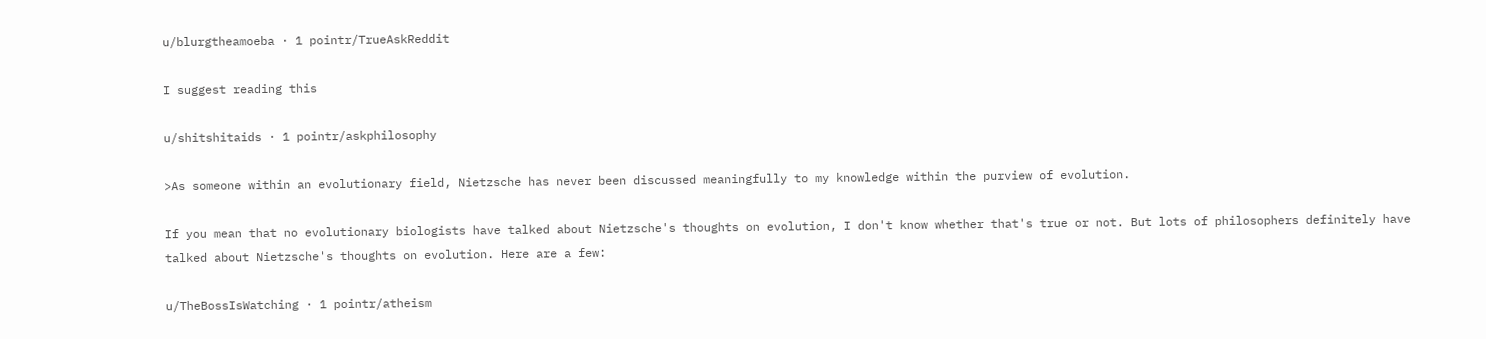u/blurgtheamoeba · 1 pointr/TrueAskReddit

I suggest reading this

u/shitshitaids · 1 pointr/askphilosophy

>As someone within an evolutionary field, Nietzsche has never been discussed meaningfully to my knowledge within the purview of evolution.

If you mean that no evolutionary biologists have talked about Nietzsche's thoughts on evolution, I don't know whether that's true or not. But lots of philosophers definitely have talked about Nietzsche's thoughts on evolution. Here are a few:

u/TheBossIsWatching · 1 pointr/atheism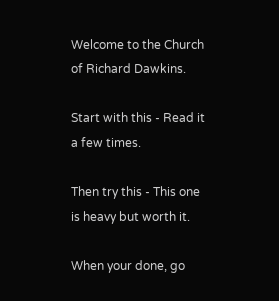Welcome to the Church of Richard Dawkins.

Start with this - Read it a few times.

Then try this - This one is heavy but worth it.

When your done, go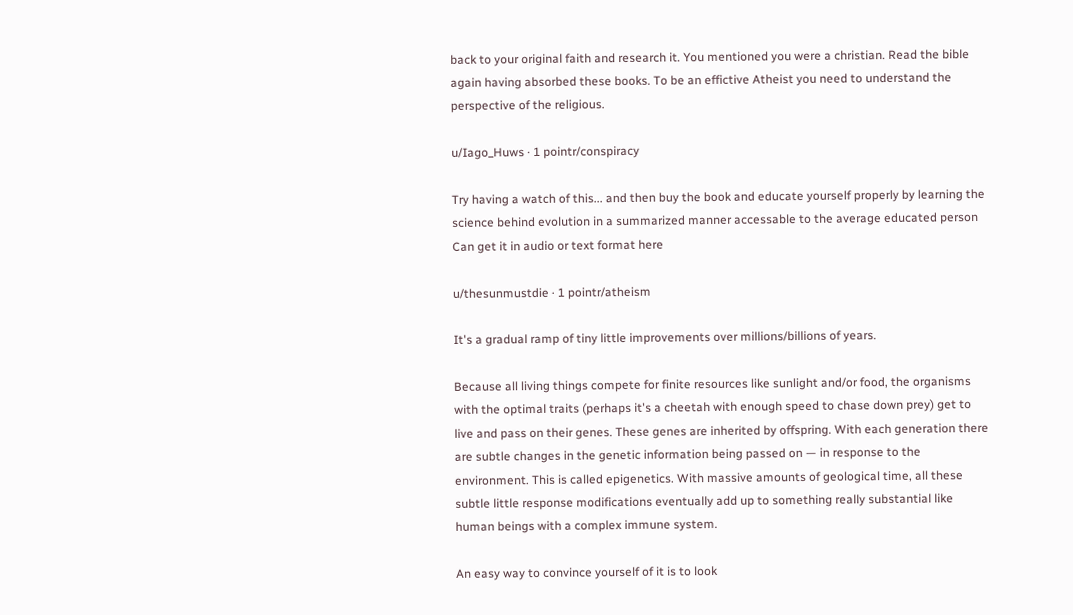back to your original faith and research it. You mentioned you were a christian. Read the bible again having absorbed these books. To be an effictive Atheist you need to understand the perspective of the religious.

u/Iago_Huws · 1 pointr/conspiracy

Try having a watch of this... and then buy the book and educate yourself properly by learning the science behind evolution in a summarized manner accessable to the average educated person Can get it in audio or text format here

u/thesunmustdie · 1 pointr/atheism

It's a gradual ramp of tiny little improvements over millions/billions of years.

Because all living things compete for finite resources like sunlight and/or food, the organisms with the optimal traits (perhaps it's a cheetah with enough speed to chase down prey) get to live and pass on their genes. These genes are inherited by offspring. With each generation there are subtle changes in the genetic information being passed on — in response to the environment. This is called epigenetics. With massive amounts of geological time, all these subtle little response modifications eventually add up to something really substantial like human beings with a complex immune system.

An easy way to convince yourself of it is to look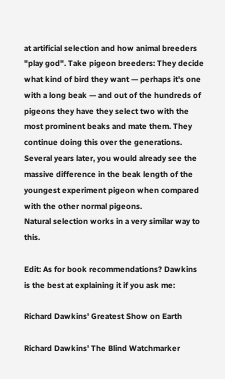at artificial selection and how animal breeders "play god". Take pigeon breeders: They decide what kind of bird they want — perhaps it's one with a long beak — and out of the hundreds of pigeons they have they select two with the most prominent beaks and mate them. They continue doing this over the generations. Several years later, you would already see the massive difference in the beak length of the youngest experiment pigeon when compared with the other normal pigeons.
Natural selection works in a very similar way to this.

Edit: As for book recommendations? Dawkins is the best at explaining it if you ask me:

Richard Dawkins' Greatest Show on Earth

Richard Dawkins' The Blind Watchmarker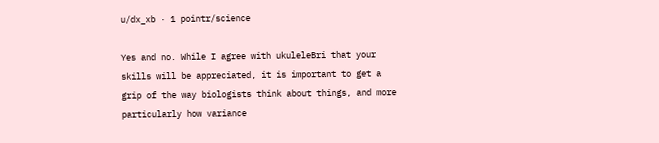u/dx_xb · 1 pointr/science

Yes and no. While I agree with ukuleleBri that your skills will be appreciated, it is important to get a grip of the way biologists think about things, and more particularly how variance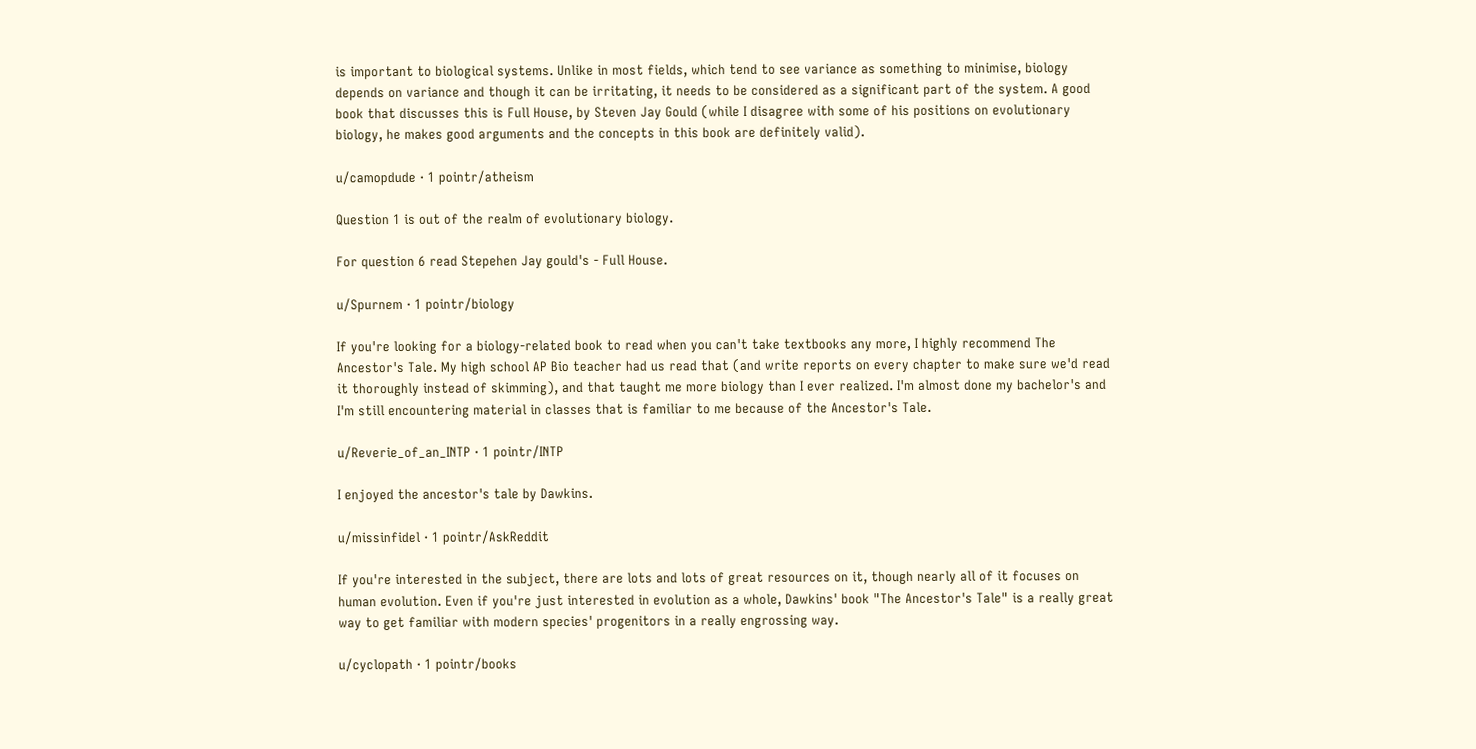is important to biological systems. Unlike in most fields, which tend to see variance as something to minimise, biology depends on variance and though it can be irritating, it needs to be considered as a significant part of the system. A good book that discusses this is Full House, by Steven Jay Gould (while I disagree with some of his positions on evolutionary biology, he makes good arguments and the concepts in this book are definitely valid).

u/camopdude · 1 pointr/atheism

Question 1 is out of the realm of evolutionary biology.

For question 6 read Stepehen Jay gould's - Full House.

u/Spurnem · 1 pointr/biology

If you're looking for a biology-related book to read when you can't take textbooks any more, I highly recommend The Ancestor's Tale. My high school AP Bio teacher had us read that (and write reports on every chapter to make sure we'd read it thoroughly instead of skimming), and that taught me more biology than I ever realized. I'm almost done my bachelor's and I'm still encountering material in classes that is familiar to me because of the Ancestor's Tale.

u/Reverie_of_an_INTP · 1 pointr/INTP

I enjoyed the ancestor's tale by Dawkins.

u/missinfidel · 1 pointr/AskReddit

If you're interested in the subject, there are lots and lots of great resources on it, though nearly all of it focuses on human evolution. Even if you're just interested in evolution as a whole, Dawkins' book "The Ancestor's Tale" is a really great way to get familiar with modern species' progenitors in a really engrossing way.

u/cyclopath · 1 pointr/books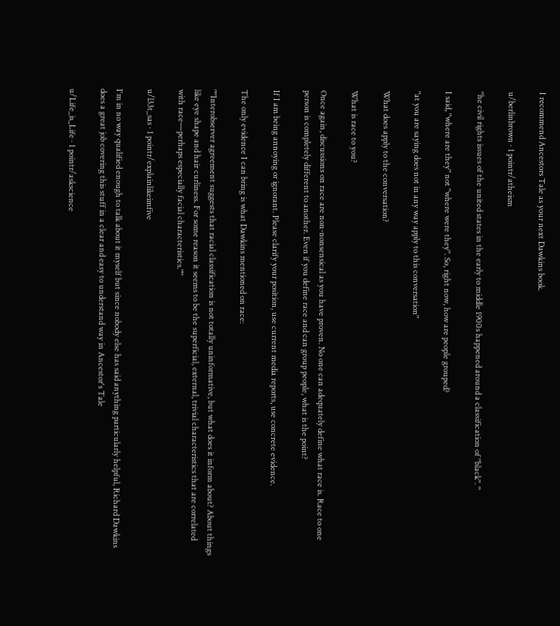I recommend Ancestors Tale as your next Dawkins book.

u/berlinbrown · 1 pointr/atheism

"he civil rights issues of the united states in the early to middle 1900s happened around a classification of "black". "

I said, "where are they" not "where were they". So, right now, how are people grouped?

"at you are saying does not in any way apply to this conversation"

What does apply to the conversation?

What is race to you?

Once again, discussions on race are non-nonsensical as you have proven. No one can adequately define what race is. Race to one person is completely different to another. Even if you define race and can group people, what is the point?

If I am being annoying or ignorant. Please clarify your position, use current media reports, use concrete evidence.

The only evidence I can bring is what Dawkins mentioned on race:

""Interobserver agreement suggests that racial classification is not totally uninformative, but what does it inform about? About things like eye shape and hair curliness. For some reason it seems to be the superficial, external, trivial characteristics that are correlated with race—perhaps especially facial characteristics.""

u/l33t_sas · 1 pointr/explainlikeimfive

I'm in no way qualified enough to talk about it myself but since nobody else has said anything particularly helpful, Richard Dawkins does a great job covering this stuff in a clear and easy to understand way in Ancestor's Tale

u/Life_is_Life · 1 pointr/askscience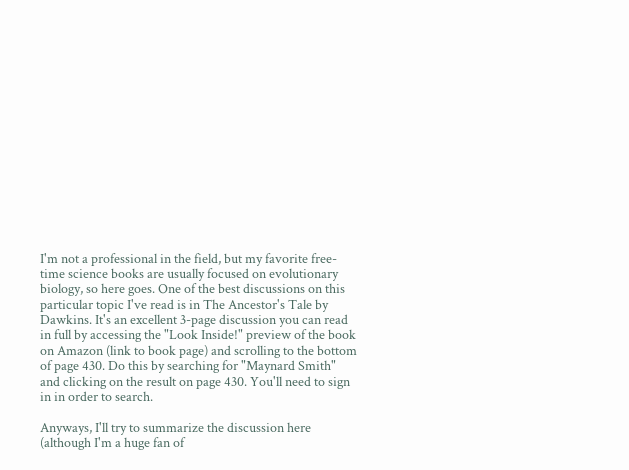I'm not a professional in the field, but my favorite free-time science books are usually focused on evolutionary biology, so here goes. One of the best discussions on this particular topic I've read is in The Ancestor's Tale by Dawkins. It's an excellent 3-page discussion you can read in full by accessing the "Look Inside!" preview of the book on Amazon (link to book page) and scrolling to the bottom of page 430. Do this by searching for "Maynard Smith" and clicking on the result on page 430. You'll need to sign in in order to search.

Anyways, I'll try to summarize the discussion here (although I'm a huge fan of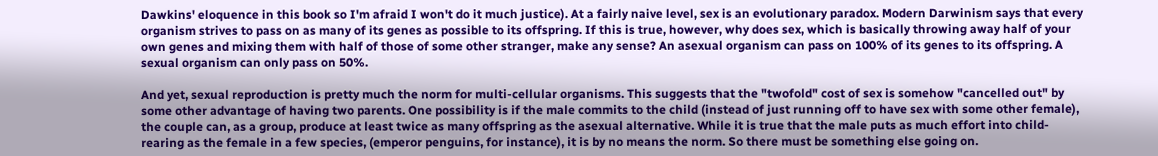Dawkins' eloquence in this book so I'm afraid I won't do it much justice). At a fairly naive level, sex is an evolutionary paradox. Modern Darwinism says that every organism strives to pass on as many of its genes as possible to its offspring. If this is true, however, why does sex, which is basically throwing away half of your own genes and mixing them with half of those of some other stranger, make any sense? An asexual organism can pass on 100% of its genes to its offspring. A sexual organism can only pass on 50%.

And yet, sexual reproduction is pretty much the norm for multi-cellular organisms. This suggests that the "twofold" cost of sex is somehow "cancelled out" by some other advantage of having two parents. One possibility is if the male commits to the child (instead of just running off to have sex with some other female), the couple can, as a group, produce at least twice as many offspring as the asexual alternative. While it is true that the male puts as much effort into child-rearing as the female in a few species, (emperor penguins, for instance), it is by no means the norm. So there must be something else going on.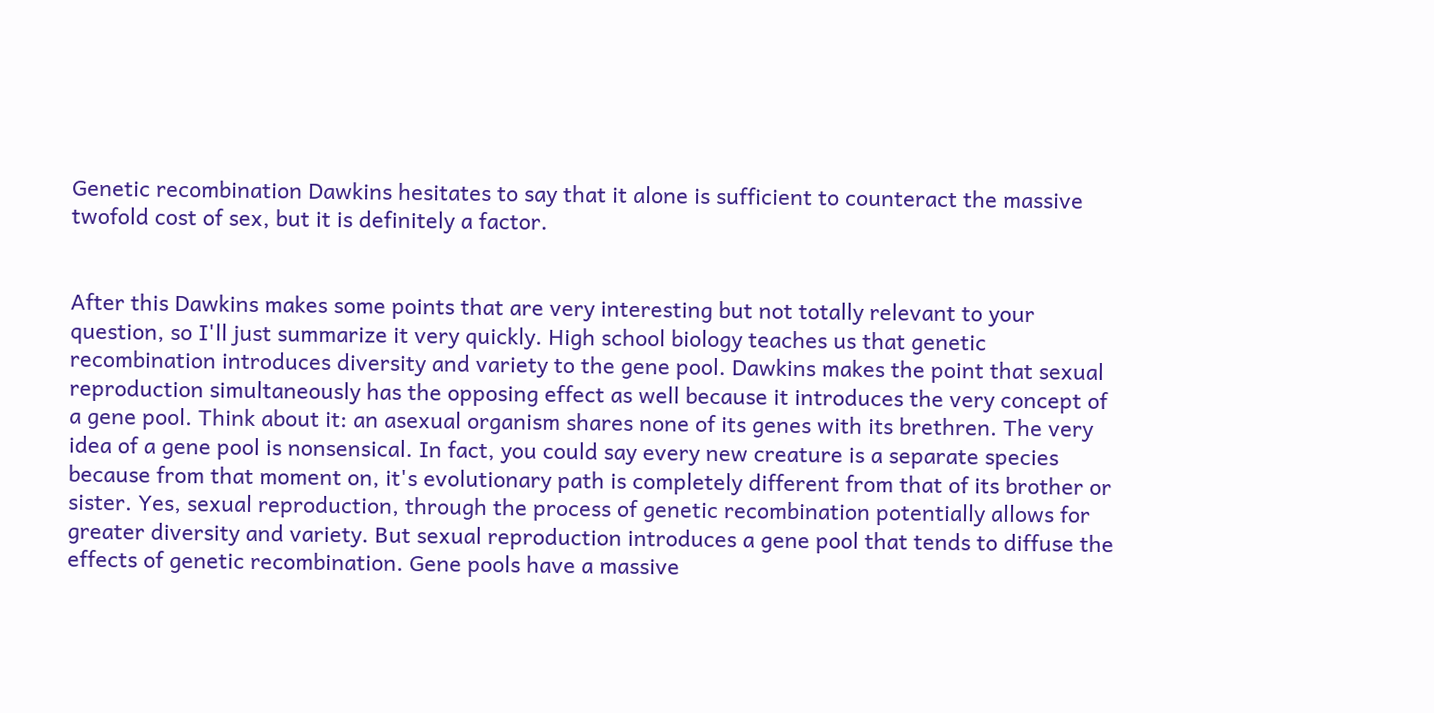Genetic recombination Dawkins hesitates to say that it alone is sufficient to counteract the massive twofold cost of sex, but it is definitely a factor.


After this Dawkins makes some points that are very interesting but not totally relevant to your question, so I'll just summarize it very quickly. High school biology teaches us that genetic recombination introduces diversity and variety to the gene pool. Dawkins makes the point that sexual reproduction simultaneously has the opposing effect as well because it introduces the very concept of a gene pool. Think about it: an asexual organism shares none of its genes with its brethren. The very idea of a gene pool is nonsensical. In fact, you could say every new creature is a separate species because from that moment on, it's evolutionary path is completely different from that of its brother or sister. Yes, sexual reproduction, through the process of genetic recombination potentially allows for greater diversity and variety. But sexual reproduction introduces a gene pool that tends to diffuse the effects of genetic recombination. Gene pools have a massive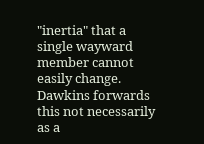"inertia" that a single wayward member cannot easily change. Dawkins forwards this not necessarily as a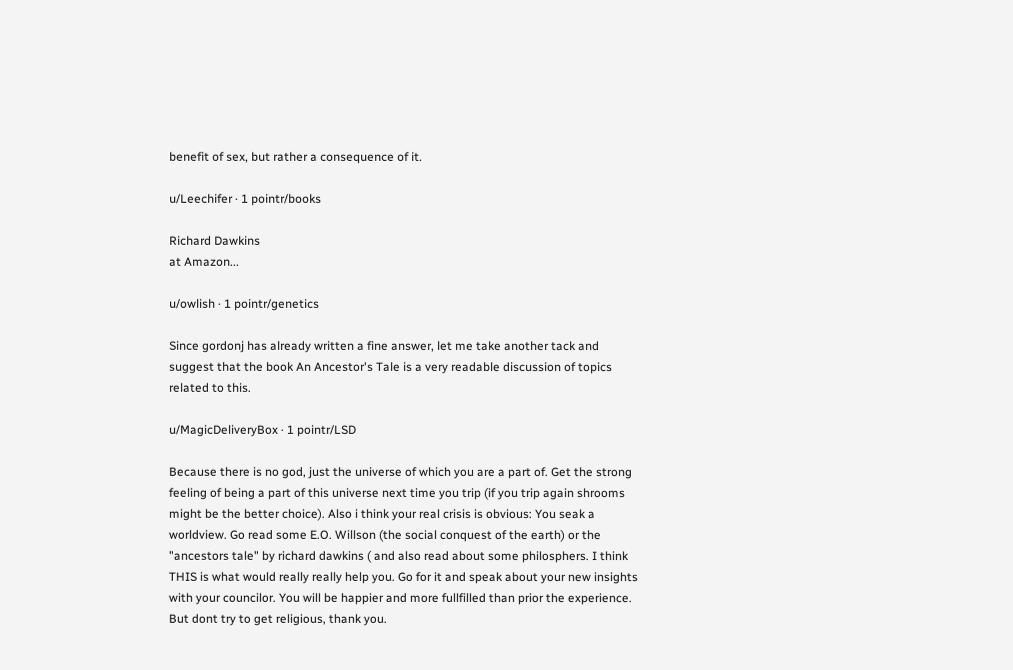benefit of sex, but rather a consequence of it.

u/Leechifer · 1 pointr/books

Richard Dawkins
at Amazon...

u/owlish · 1 pointr/genetics

Since gordonj has already written a fine answer, let me take another tack and suggest that the book An Ancestor's Tale is a very readable discussion of topics related to this.

u/MagicDeliveryBox · 1 pointr/LSD

Because there is no god, just the universe of which you are a part of. Get the strong feeling of being a part of this universe next time you trip (if you trip again shrooms might be the better choice). Also i think your real crisis is obvious: You seak a worldview. Go read some E.O. Willson (the social conquest of the earth) or the "ancestors tale" by richard dawkins ( and also read about some philosphers. I think THIS is what would really really help you. Go for it and speak about your new insights with your councilor. You will be happier and more fullfilled than prior the experience. But dont try to get religious, thank you.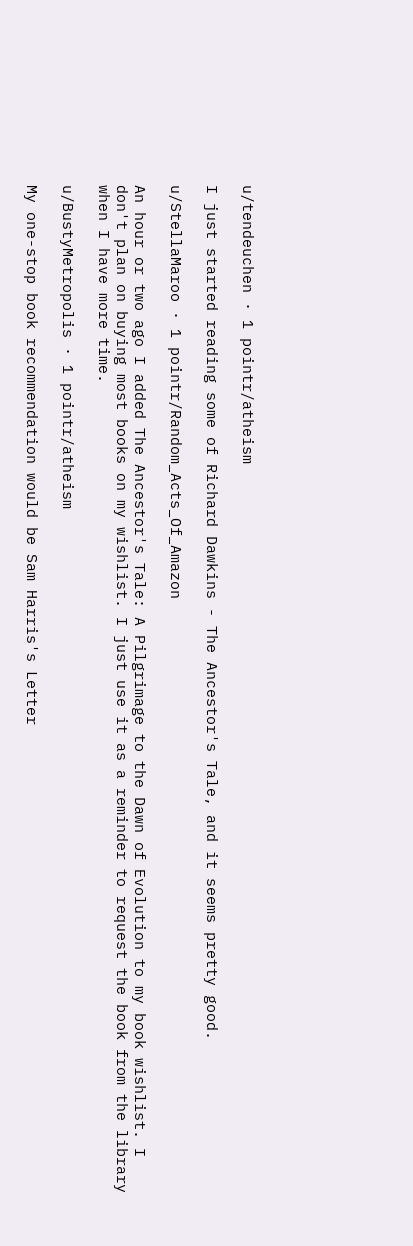u/tendeuchen · 1 pointr/atheism

I just started reading some of Richard Dawkins - The Ancestor's Tale, and it seems pretty good.

u/StellaMaroo · 1 pointr/Random_Acts_Of_Amazon

An hour or two ago I added The Ancestor's Tale: A Pilgrimage to the Dawn of Evolution to my book wishlist. I don't plan on buying most books on my wishlist. I just use it as a reminder to request the book from the library when I have more time.

u/BustyMetropolis · 1 pointr/atheism

My one-stop book recommendation would be Sam Harris's Letter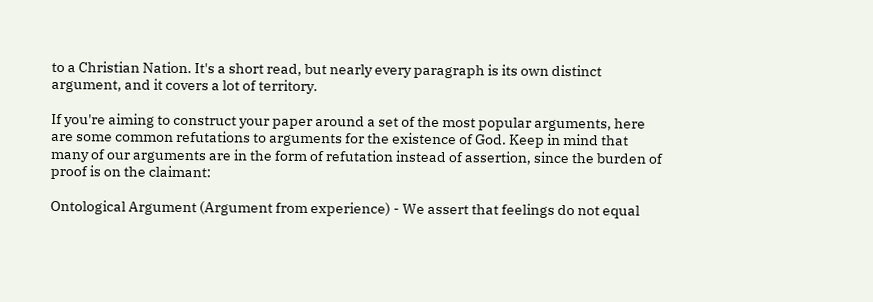to a Christian Nation. It's a short read, but nearly every paragraph is its own distinct argument, and it covers a lot of territory.

If you're aiming to construct your paper around a set of the most popular arguments, here are some common refutations to arguments for the existence of God. Keep in mind that many of our arguments are in the form of refutation instead of assertion, since the burden of proof is on the claimant:

Ontological Argument (Argument from experience) - We assert that feelings do not equal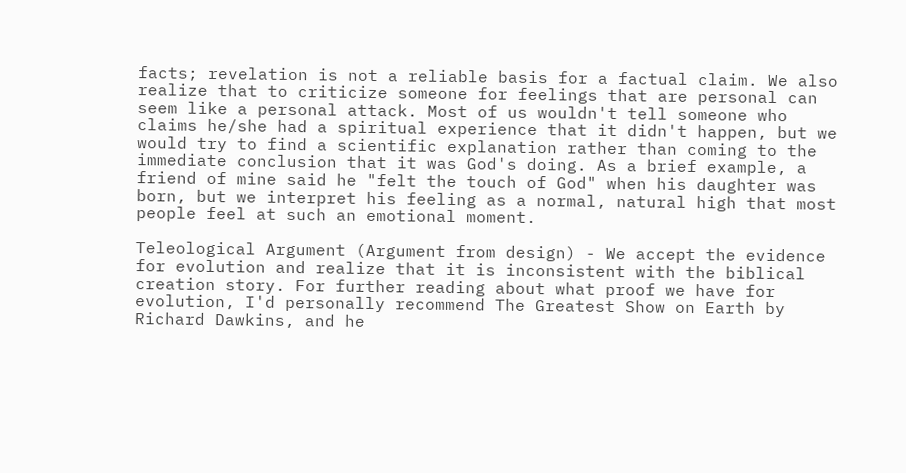facts; revelation is not a reliable basis for a factual claim. We also realize that to criticize someone for feelings that are personal can seem like a personal attack. Most of us wouldn't tell someone who claims he/she had a spiritual experience that it didn't happen, but we would try to find a scientific explanation rather than coming to the immediate conclusion that it was God's doing. As a brief example, a friend of mine said he "felt the touch of God" when his daughter was born, but we interpret his feeling as a normal, natural high that most people feel at such an emotional moment.

Teleological Argument (Argument from design) - We accept the evidence for evolution and realize that it is inconsistent with the biblical creation story. For further reading about what proof we have for evolution, I'd personally recommend The Greatest Show on Earth by Richard Dawkins, and he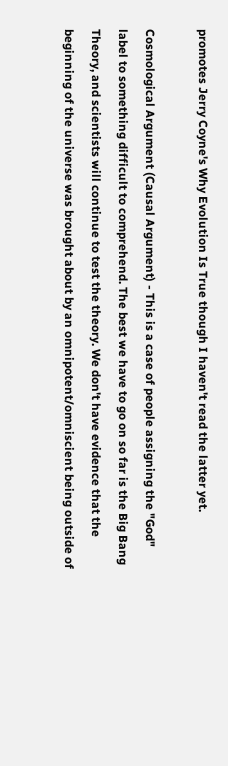promotes Jerry Coyne's Why Evolution Is True though I haven't read the latter yet.

Cosmological Argument (Causal Argument) - This is a case of people assigning the "God" label to something difficult to comprehend. The best we have to go on so far is the Big Bang Theory, and scientists will continue to test the theory. We don't have evidence that the beginning of the universe was brought about by an omnipotent/omniscient being outside of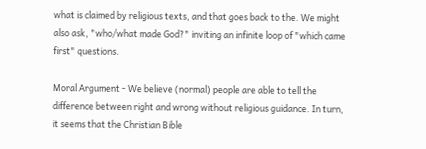what is claimed by religious texts, and that goes back to the. We might also ask, "who/what made God?" inviting an infinite loop of "which came first" questions.

Moral Argument - We believe (normal) people are able to tell the difference between right and wrong without religious guidance. In turn, it seems that the Christian Bible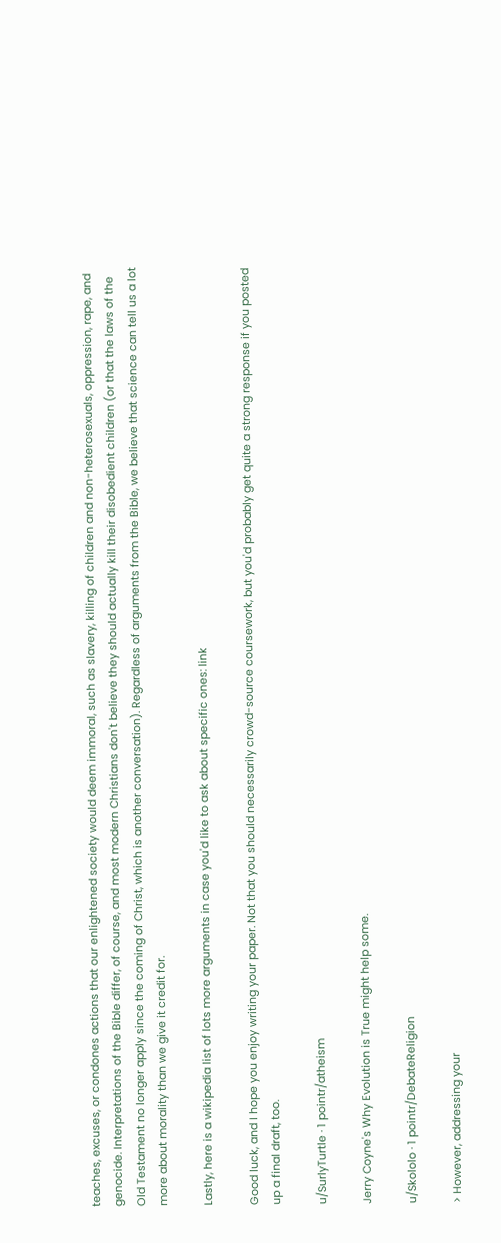teaches, excuses, or condones actions that our enlightened society would deem immoral, such as slavery, killing of children and non-heterosexuals, oppression, rape, and genocide. Interpretations of the Bible differ, of course, and most modern Christians don't believe they should actually kill their disobedient children (or that the laws of the Old Testament no longer apply since the coming of Christ, which is another conversation). Regardless of arguments from the Bible, we believe that science can tell us a lot more about morality than we give it credit for.

Lastly, here is a wikipedia list of lots more arguments in case you'd like to ask about specific ones: link

Good luck, and I hope you enjoy writing your paper. Not that you should necessarily crowd-source coursework, but you'd probably get quite a strong response if you posted up a final draft, too.

u/SurlyTurtle · 1 pointr/atheism

Jerry Coyne's Why Evolution is True might help some.

u/Skololo · 1 pointr/DebateReligion

> However, addressing your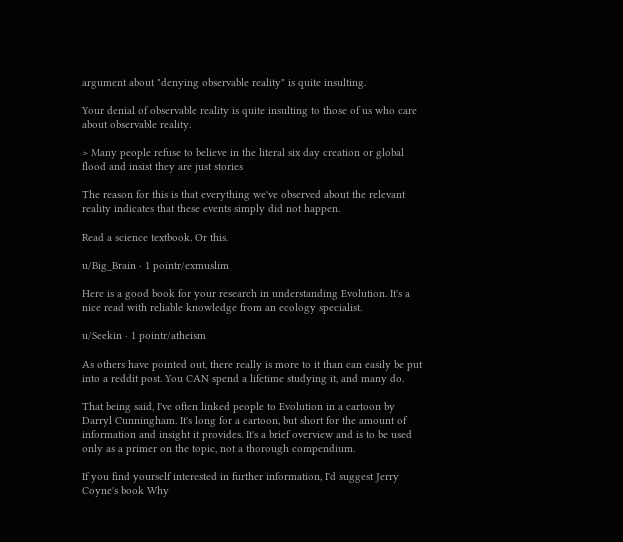argument about "denying observable reality" is quite insulting.

Your denial of observable reality is quite insulting to those of us who care about observable reality.

> Many people refuse to believe in the literal six day creation or global flood and insist they are just stories

The reason for this is that everything we've observed about the relevant reality indicates that these events simply did not happen.

Read a science textbook. Or this.

u/Big_Brain · 1 pointr/exmuslim

Here is a good book for your research in understanding Evolution. It's a nice read with reliable knowledge from an ecology specialist.

u/Seekin · 1 pointr/atheism

As others have pointed out, there really is more to it than can easily be put into a reddit post. You CAN spend a lifetime studying it, and many do.

That being said, I've often linked people to Evolution in a cartoon by Darryl Cunningham. It's long for a cartoon, but short for the amount of information and insight it provides. It's a brief overview and is to be used only as a primer on the topic, not a thorough compendium.

If you find yourself interested in further information, I'd suggest Jerry Coyne's book Why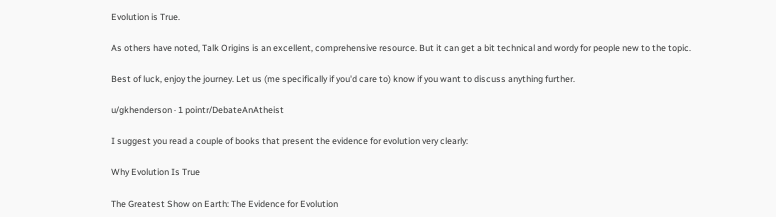Evolution is True.

As others have noted, Talk Origins is an excellent, comprehensive resource. But it can get a bit technical and wordy for people new to the topic.

Best of luck, enjoy the journey. Let us (me specifically if you'd care to) know if you want to discuss anything further.

u/gkhenderson · 1 pointr/DebateAnAtheist

I suggest you read a couple of books that present the evidence for evolution very clearly:

Why Evolution Is True

The Greatest Show on Earth: The Evidence for Evolution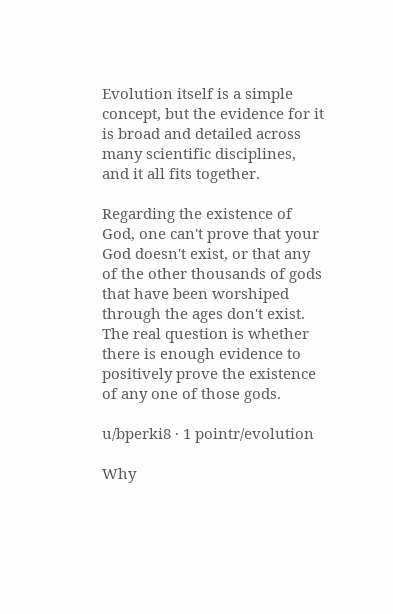Evolution itself is a simple concept, but the evidence for it is broad and detailed across many scientific disciplines, and it all fits together.

Regarding the existence of God, one can't prove that your God doesn't exist, or that any of the other thousands of gods that have been worshiped through the ages don't exist. The real question is whether there is enough evidence to positively prove the existence of any one of those gods.

u/bperki8 · 1 pointr/evolution

Why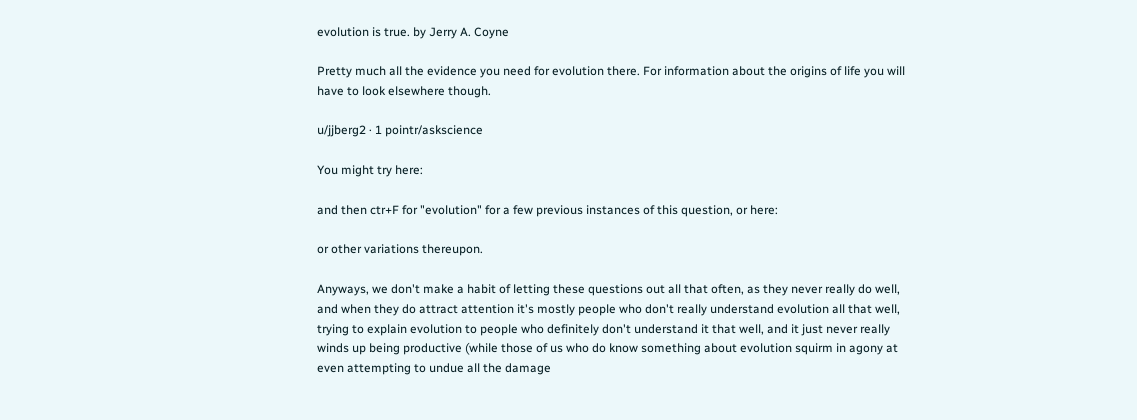evolution is true. by Jerry A. Coyne

Pretty much all the evidence you need for evolution there. For information about the origins of life you will have to look elsewhere though.

u/jjberg2 · 1 pointr/askscience

You might try here:

and then ctr+F for "evolution" for a few previous instances of this question, or here:

or other variations thereupon.

Anyways, we don't make a habit of letting these questions out all that often, as they never really do well, and when they do attract attention it's mostly people who don't really understand evolution all that well, trying to explain evolution to people who definitely don't understand it that well, and it just never really winds up being productive (while those of us who do know something about evolution squirm in agony at even attempting to undue all the damage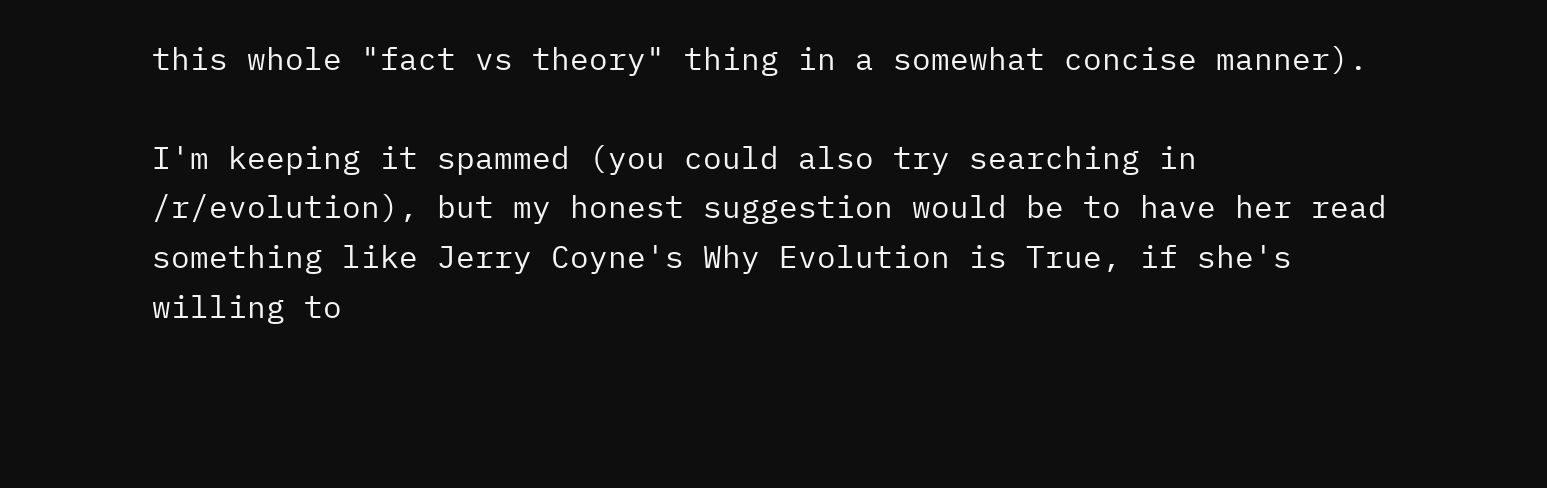this whole "fact vs theory" thing in a somewhat concise manner).

I'm keeping it spammed (you could also try searching in /r/evolution), but my honest suggestion would be to have her read something like Jerry Coyne's Why Evolution is True, if she's willing to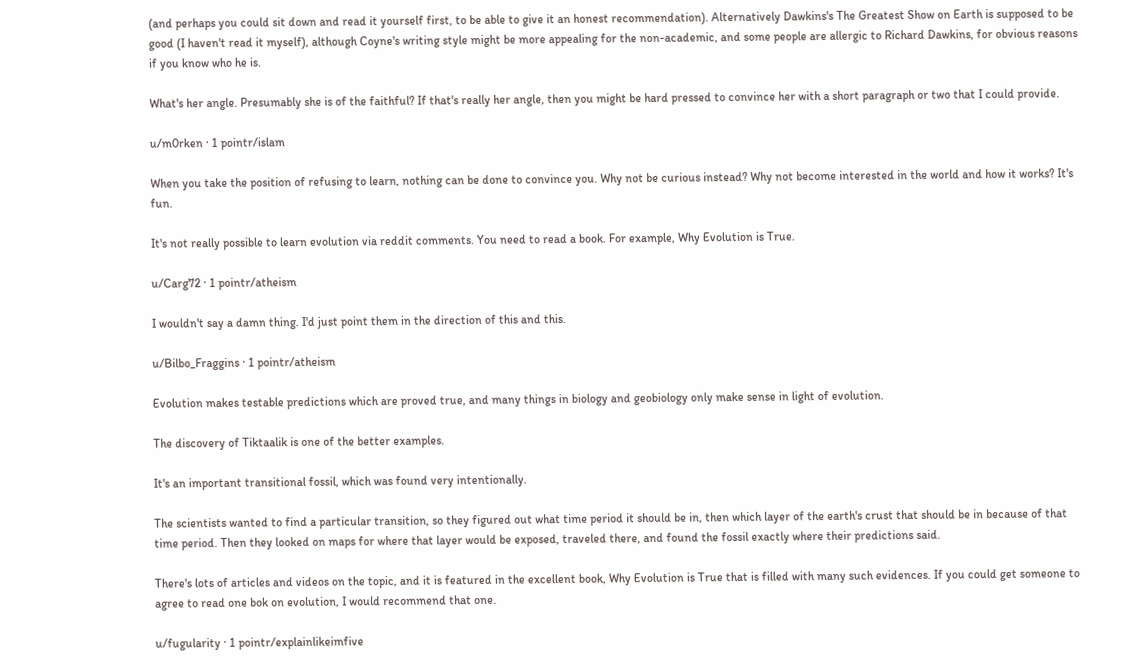(and perhaps you could sit down and read it yourself first, to be able to give it an honest recommendation). Alternatively Dawkins's The Greatest Show on Earth is supposed to be good (I haven't read it myself), although Coyne's writing style might be more appealing for the non-academic, and some people are allergic to Richard Dawkins, for obvious reasons if you know who he is.

What's her angle. Presumably she is of the faithful? If that's really her angle, then you might be hard pressed to convince her with a short paragraph or two that I could provide.

u/m0rken · 1 pointr/islam

When you take the position of refusing to learn, nothing can be done to convince you. Why not be curious instead? Why not become interested in the world and how it works? It's fun.

It's not really possible to learn evolution via reddit comments. You need to read a book. For example, Why Evolution is True.

u/Carg72 · 1 pointr/atheism

I wouldn't say a damn thing. I'd just point them in the direction of this and this.

u/Bilbo_Fraggins · 1 pointr/atheism

Evolution makes testable predictions which are proved true, and many things in biology and geobiology only make sense in light of evolution.

The discovery of Tiktaalik is one of the better examples.

It's an important transitional fossil, which was found very intentionally.

The scientists wanted to find a particular transition, so they figured out what time period it should be in, then which layer of the earth's crust that should be in because of that time period. Then they looked on maps for where that layer would be exposed, traveled there, and found the fossil exactly where their predictions said.

There's lots of articles and videos on the topic, and it is featured in the excellent book, Why Evolution is True that is filled with many such evidences. If you could get someone to agree to read one bok on evolution, I would recommend that one.

u/fugularity · 1 pointr/explainlikeimfive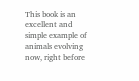This book is an excellent and simple example of animals evolving now, right before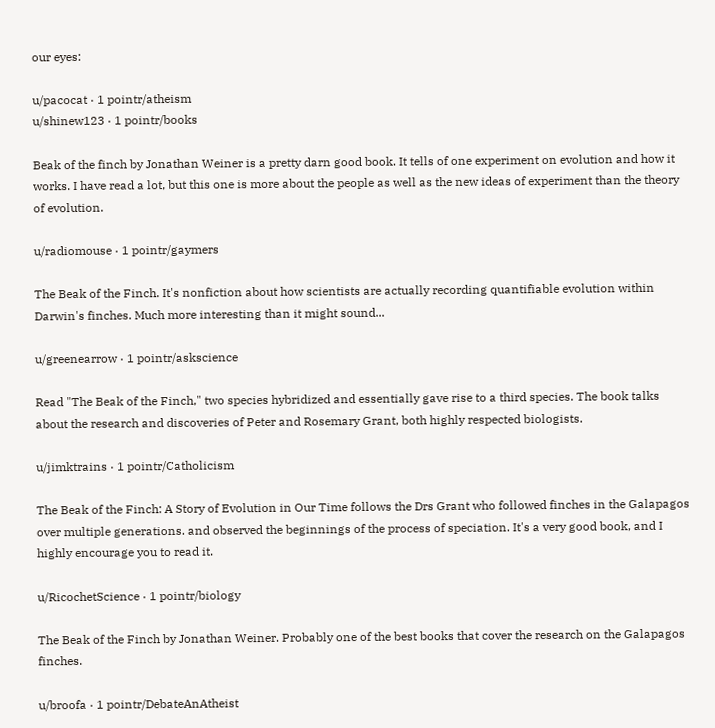our eyes:

u/pacocat · 1 pointr/atheism
u/shinew123 · 1 pointr/books

Beak of the finch by Jonathan Weiner is a pretty darn good book. It tells of one experiment on evolution and how it works. I have read a lot, but this one is more about the people as well as the new ideas of experiment than the theory of evolution.

u/radiomouse · 1 pointr/gaymers

The Beak of the Finch. It's nonfiction about how scientists are actually recording quantifiable evolution within Darwin's finches. Much more interesting than it might sound...

u/greenearrow · 1 pointr/askscience

Read "The Beak of the Finch," two species hybridized and essentially gave rise to a third species. The book talks about the research and discoveries of Peter and Rosemary Grant, both highly respected biologists.

u/jimktrains · 1 pointr/Catholicism

The Beak of the Finch: A Story of Evolution in Our Time follows the Drs Grant who followed finches in the Galapagos over multiple generations. and observed the beginnings of the process of speciation. It's a very good book, and I highly encourage you to read it.

u/RicochetScience · 1 pointr/biology

The Beak of the Finch by Jonathan Weiner. Probably one of the best books that cover the research on the Galapagos finches.

u/broofa · 1 pointr/DebateAnAtheist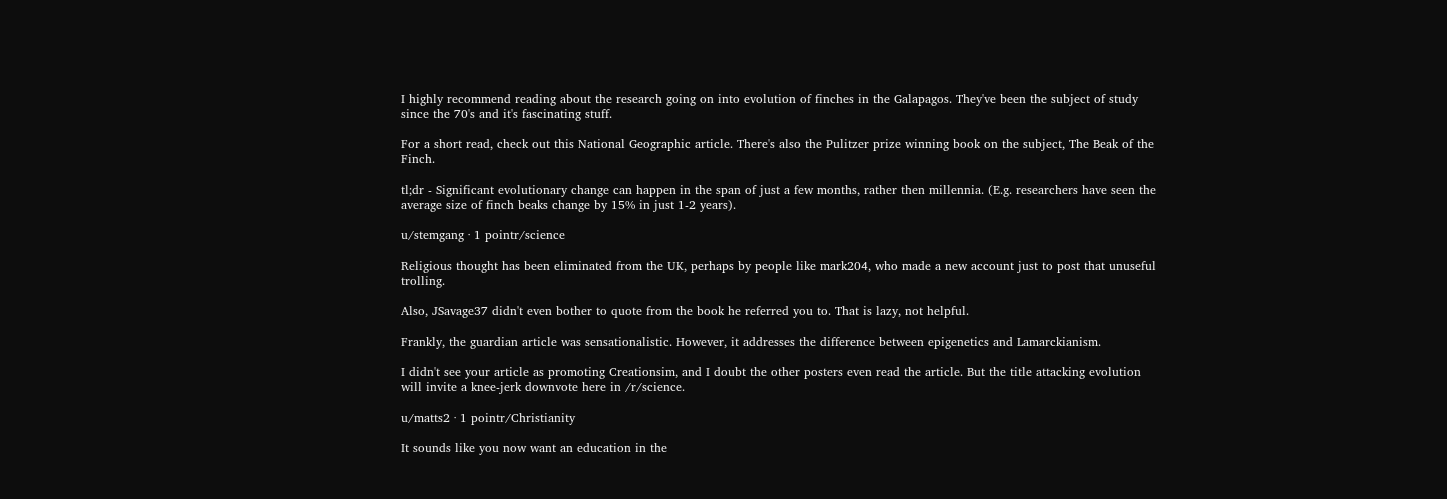I highly recommend reading about the research going on into evolution of finches in the Galapagos. They've been the subject of study since the 70's and it's fascinating stuff.

For a short read, check out this National Geographic article. There's also the Pulitzer prize winning book on the subject, The Beak of the Finch.

tl;dr - Significant evolutionary change can happen in the span of just a few months, rather then millennia. (E.g. researchers have seen the average size of finch beaks change by 15% in just 1-2 years).

u/stemgang · 1 pointr/science

Religious thought has been eliminated from the UK, perhaps by people like mark204, who made a new account just to post that unuseful trolling.

Also, JSavage37 didn't even bother to quote from the book he referred you to. That is lazy, not helpful.

Frankly, the guardian article was sensationalistic. However, it addresses the difference between epigenetics and Lamarckianism.

I didn't see your article as promoting Creationsim, and I doubt the other posters even read the article. But the title attacking evolution will invite a knee-jerk downvote here in /r/science.

u/matts2 · 1 pointr/Christianity

It sounds like you now want an education in the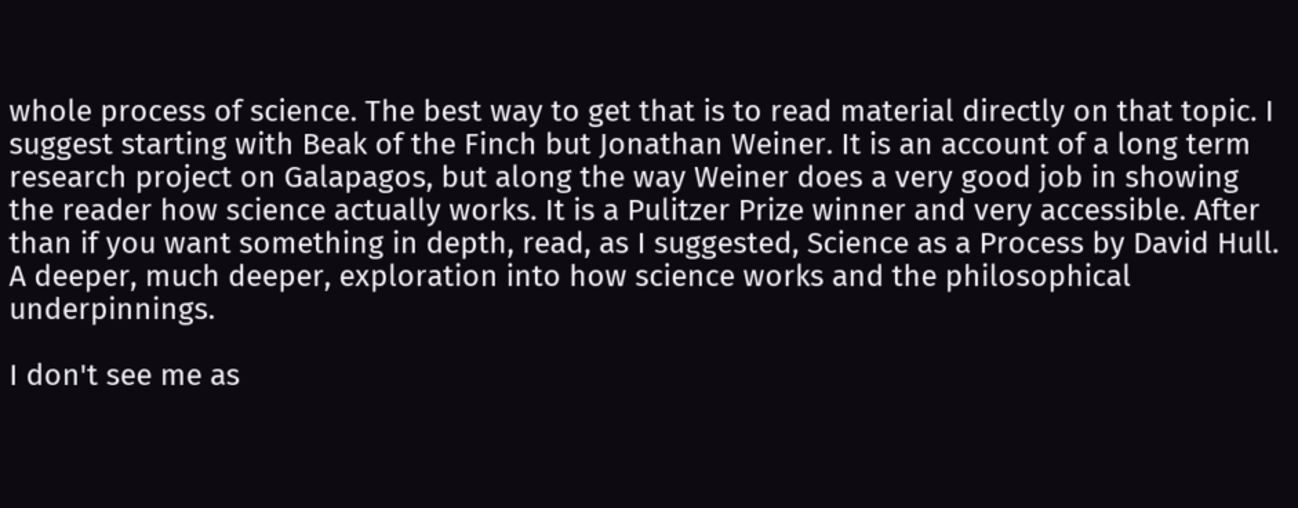whole process of science. The best way to get that is to read material directly on that topic. I suggest starting with Beak of the Finch but Jonathan Weiner. It is an account of a long term research project on Galapagos, but along the way Weiner does a very good job in showing the reader how science actually works. It is a Pulitzer Prize winner and very accessible. After than if you want something in depth, read, as I suggested, Science as a Process by David Hull. A deeper, much deeper, exploration into how science works and the philosophical underpinnings.

I don't see me as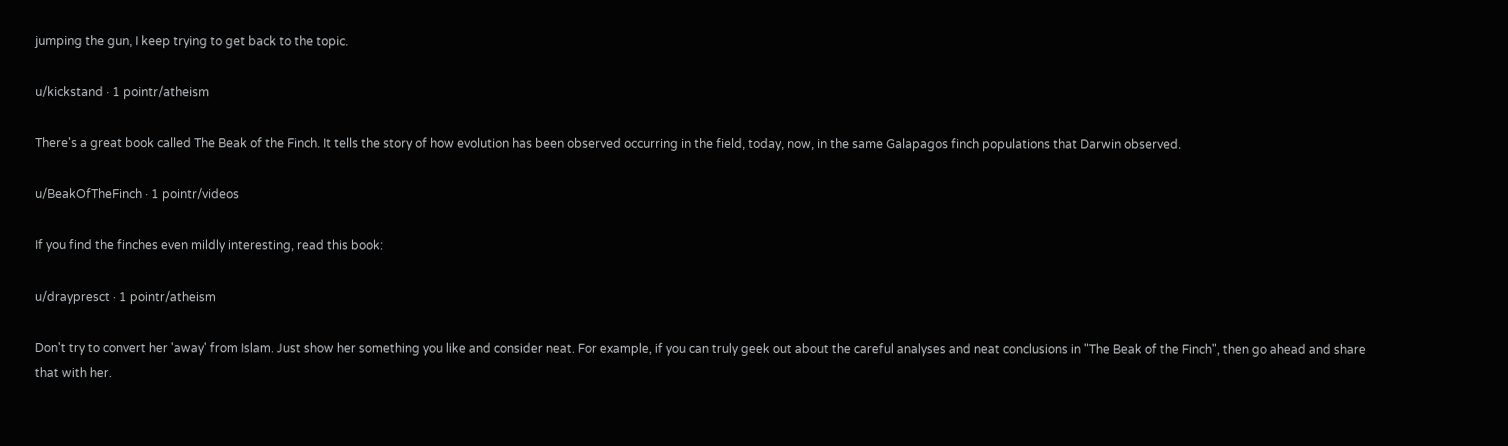jumping the gun, I keep trying to get back to the topic.

u/kickstand · 1 pointr/atheism

There's a great book called The Beak of the Finch. It tells the story of how evolution has been observed occurring in the field, today, now, in the same Galapagos finch populations that Darwin observed.

u/BeakOfTheFinch · 1 pointr/videos

If you find the finches even mildly interesting, read this book:

u/draypresct · 1 pointr/atheism

Don't try to convert her 'away' from Islam. Just show her something you like and consider neat. For example, if you can truly geek out about the careful analyses and neat conclusions in "The Beak of the Finch", then go ahead and share that with her.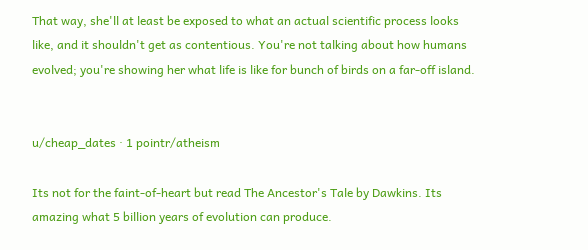That way, she'll at least be exposed to what an actual scientific process looks like, and it shouldn't get as contentious. You're not talking about how humans evolved; you're showing her what life is like for bunch of birds on a far-off island.


u/cheap_dates · 1 pointr/atheism

Its not for the faint-of-heart but read The Ancestor's Tale by Dawkins. Its amazing what 5 billion years of evolution can produce.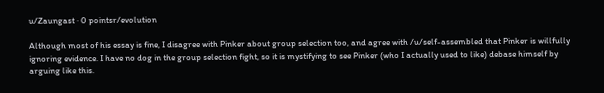u/Zaungast · 0 pointsr/evolution

Although most of his essay is fine, I disagree with Pinker about group selection too, and agree with /u/self-assembled that Pinker is willfully ignoring evidence. I have no dog in the group selection fight, so it is mystifying to see Pinker (who I actually used to like) debase himself by arguing like this.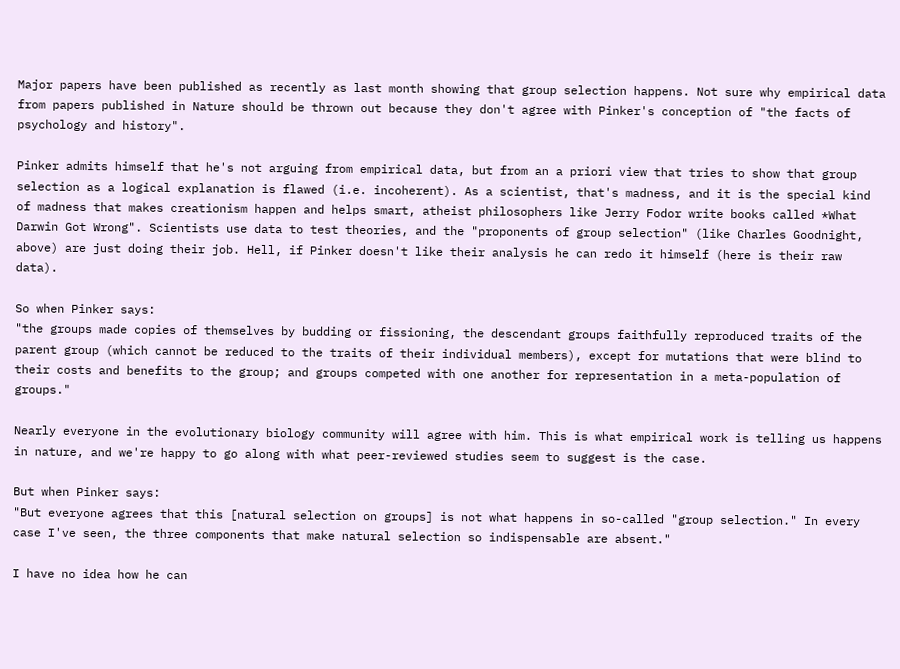Major papers have been published as recently as last month showing that group selection happens. Not sure why empirical data from papers published in Nature should be thrown out because they don't agree with Pinker's conception of "the facts of psychology and history".

Pinker admits himself that he's not arguing from empirical data, but from an a priori view that tries to show that group selection as a logical explanation is flawed (i.e. incoherent). As a scientist, that's madness, and it is the special kind of madness that makes creationism happen and helps smart, atheist philosophers like Jerry Fodor write books called *What Darwin Got Wrong". Scientists use data to test theories, and the "proponents of group selection" (like Charles Goodnight, above) are just doing their job. Hell, if Pinker doesn't like their analysis he can redo it himself (here is their raw data).

So when Pinker says:
"the groups made copies of themselves by budding or fissioning, the descendant groups faithfully reproduced traits of the parent group (which cannot be reduced to the traits of their individual members), except for mutations that were blind to their costs and benefits to the group; and groups competed with one another for representation in a meta-population of groups."

Nearly everyone in the evolutionary biology community will agree with him. This is what empirical work is telling us happens in nature, and we're happy to go along with what peer-reviewed studies seem to suggest is the case.

But when Pinker says:
"But everyone agrees that this [natural selection on groups] is not what happens in so-called "group selection." In every case I've seen, the three components that make natural selection so indispensable are absent."

I have no idea how he can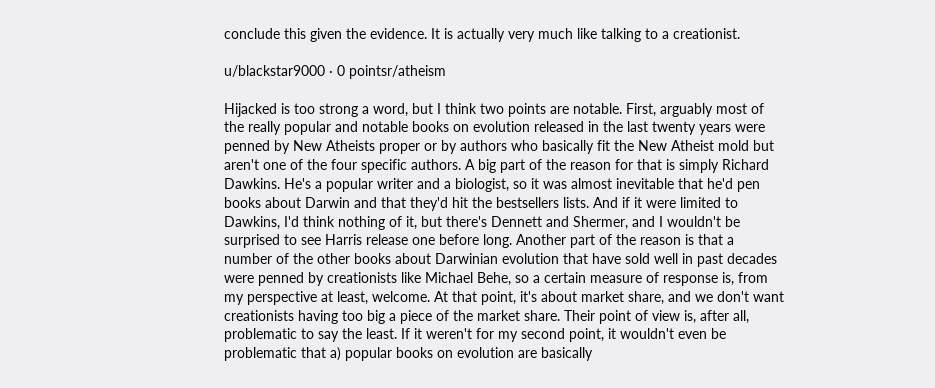conclude this given the evidence. It is actually very much like talking to a creationist.

u/blackstar9000 · 0 pointsr/atheism

Hijacked is too strong a word, but I think two points are notable. First, arguably most of the really popular and notable books on evolution released in the last twenty years were penned by New Atheists proper or by authors who basically fit the New Atheist mold but aren't one of the four specific authors. A big part of the reason for that is simply Richard Dawkins. He's a popular writer and a biologist, so it was almost inevitable that he'd pen books about Darwin and that they'd hit the bestsellers lists. And if it were limited to Dawkins, I'd think nothing of it, but there's Dennett and Shermer, and I wouldn't be surprised to see Harris release one before long. Another part of the reason is that a number of the other books about Darwinian evolution that have sold well in past decades were penned by creationists like Michael Behe, so a certain measure of response is, from my perspective at least, welcome. At that point, it's about market share, and we don't want creationists having too big a piece of the market share. Their point of view is, after all, problematic to say the least. If it weren't for my second point, it wouldn't even be problematic that a) popular books on evolution are basically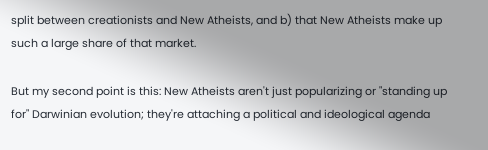split between creationists and New Atheists, and b) that New Atheists make up such a large share of that market.

But my second point is this: New Atheists aren't just popularizing or "standing up for" Darwinian evolution; they're attaching a political and ideological agenda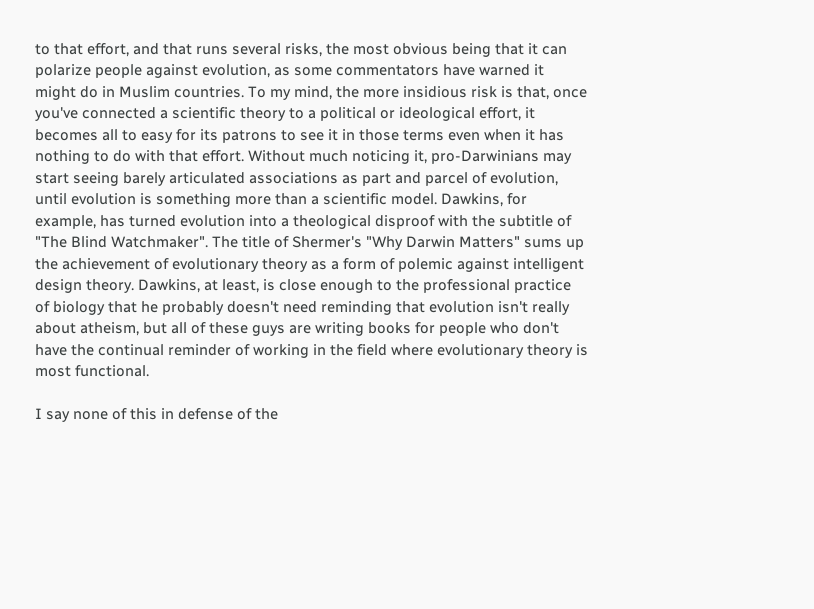to that effort, and that runs several risks, the most obvious being that it can polarize people against evolution, as some commentators have warned it might do in Muslim countries. To my mind, the more insidious risk is that, once you've connected a scientific theory to a political or ideological effort, it becomes all to easy for its patrons to see it in those terms even when it has nothing to do with that effort. Without much noticing it, pro-Darwinians may start seeing barely articulated associations as part and parcel of evolution, until evolution is something more than a scientific model. Dawkins, for example, has turned evolution into a theological disproof with the subtitle of "The Blind Watchmaker". The title of Shermer's "Why Darwin Matters" sums up the achievement of evolutionary theory as a form of polemic against intelligent design theory. Dawkins, at least, is close enough to the professional practice of biology that he probably doesn't need reminding that evolution isn't really about atheism, but all of these guys are writing books for people who don't have the continual reminder of working in the field where evolutionary theory is most functional.

I say none of this in defense of the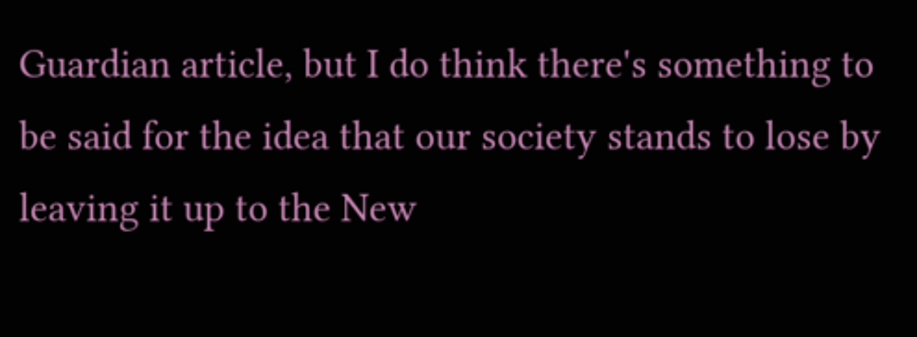Guardian article, but I do think there's something to be said for the idea that our society stands to lose by leaving it up to the New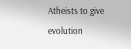Atheists to give evolution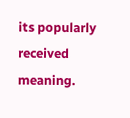its popularly received meaning.